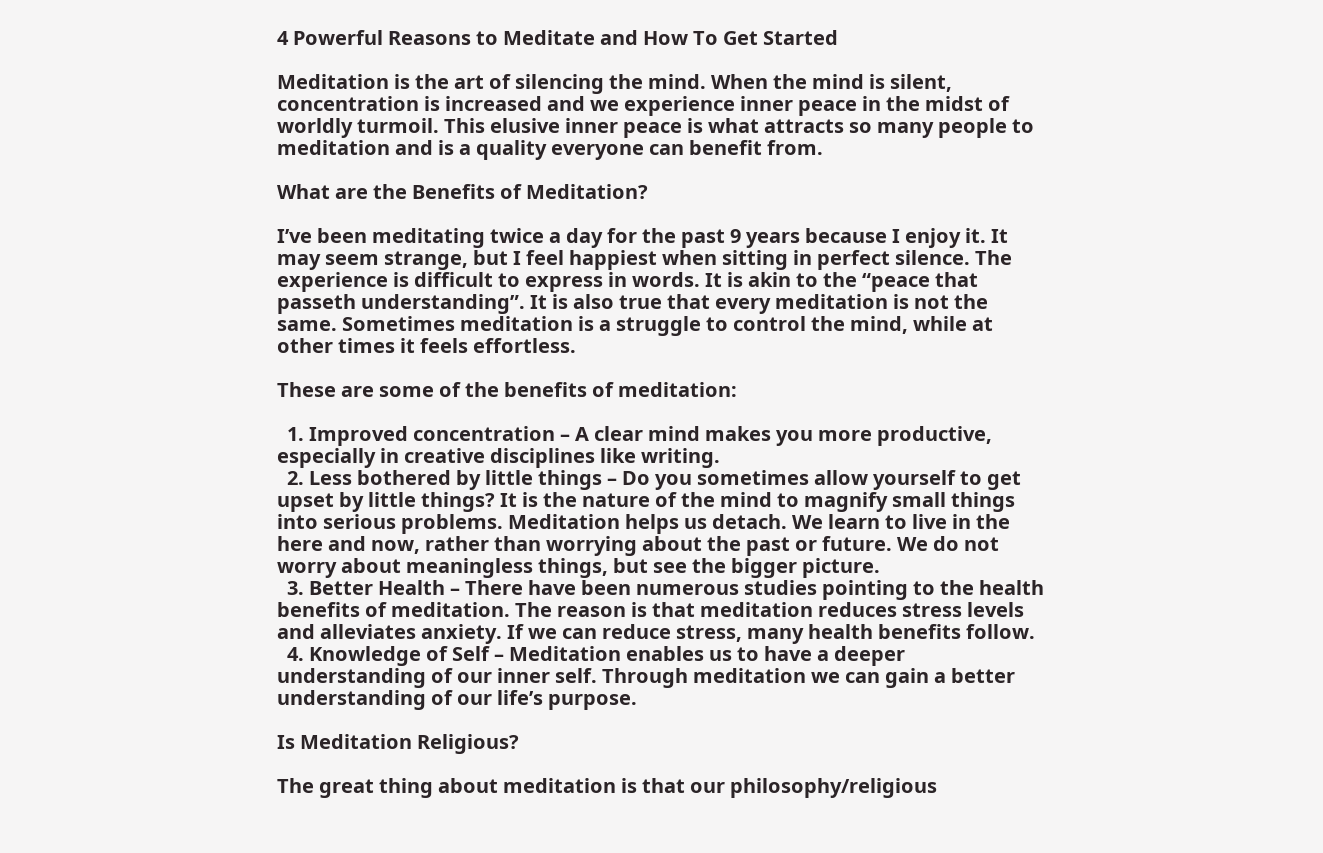4 Powerful Reasons to Meditate and How To Get Started

Meditation is the art of silencing the mind. When the mind is silent, concentration is increased and we experience inner peace in the midst of worldly turmoil. This elusive inner peace is what attracts so many people to meditation and is a quality everyone can benefit from.

What are the Benefits of Meditation?

I’ve been meditating twice a day for the past 9 years because I enjoy it. It may seem strange, but I feel happiest when sitting in perfect silence. The experience is difficult to express in words. It is akin to the “peace that passeth understanding”. It is also true that every meditation is not the same. Sometimes meditation is a struggle to control the mind, while at other times it feels effortless.

These are some of the benefits of meditation:

  1. Improved concentration – A clear mind makes you more productive, especially in creative disciplines like writing.
  2. Less bothered by little things – Do you sometimes allow yourself to get upset by little things? It is the nature of the mind to magnify small things into serious problems. Meditation helps us detach. We learn to live in the here and now, rather than worrying about the past or future. We do not worry about meaningless things, but see the bigger picture.
  3. Better Health – There have been numerous studies pointing to the health benefits of meditation. The reason is that meditation reduces stress levels and alleviates anxiety. If we can reduce stress, many health benefits follow.
  4. Knowledge of Self – Meditation enables us to have a deeper understanding of our inner self. Through meditation we can gain a better understanding of our life’s purpose.

Is Meditation Religious?

The great thing about meditation is that our philosophy/religious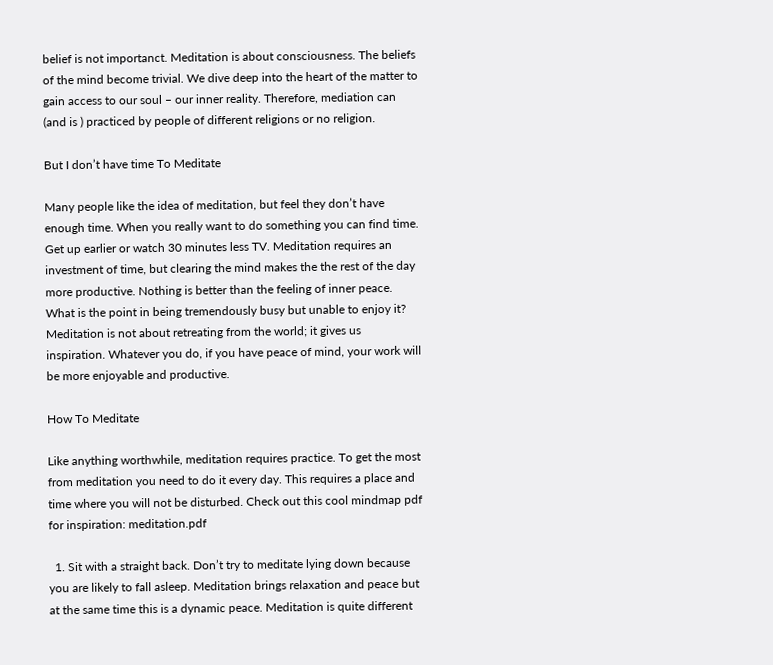belief is not importanct. Meditation is about consciousness. The beliefs of the mind become trivial. We dive deep into the heart of the matter to gain access to our soul – our inner reality. Therefore, mediation can (and is ) practiced by people of different religions or no religion.

But I don’t have time To Meditate

Many people like the idea of meditation, but feel they don’t have enough time. When you really want to do something you can find time. Get up earlier or watch 30 minutes less TV. Meditation requires an investment of time, but clearing the mind makes the the rest of the day more productive. Nothing is better than the feeling of inner peace. What is the point in being tremendously busy but unable to enjoy it? Meditation is not about retreating from the world; it gives us inspiration. Whatever you do, if you have peace of mind, your work will be more enjoyable and productive.

How To Meditate

Like anything worthwhile, meditation requires practice. To get the most from meditation you need to do it every day. This requires a place and time where you will not be disturbed. Check out this cool mindmap pdf for inspiration: meditation.pdf

  1. Sit with a straight back. Don’t try to meditate lying down because you are likely to fall asleep. Meditation brings relaxation and peace but at the same time this is a dynamic peace. Meditation is quite different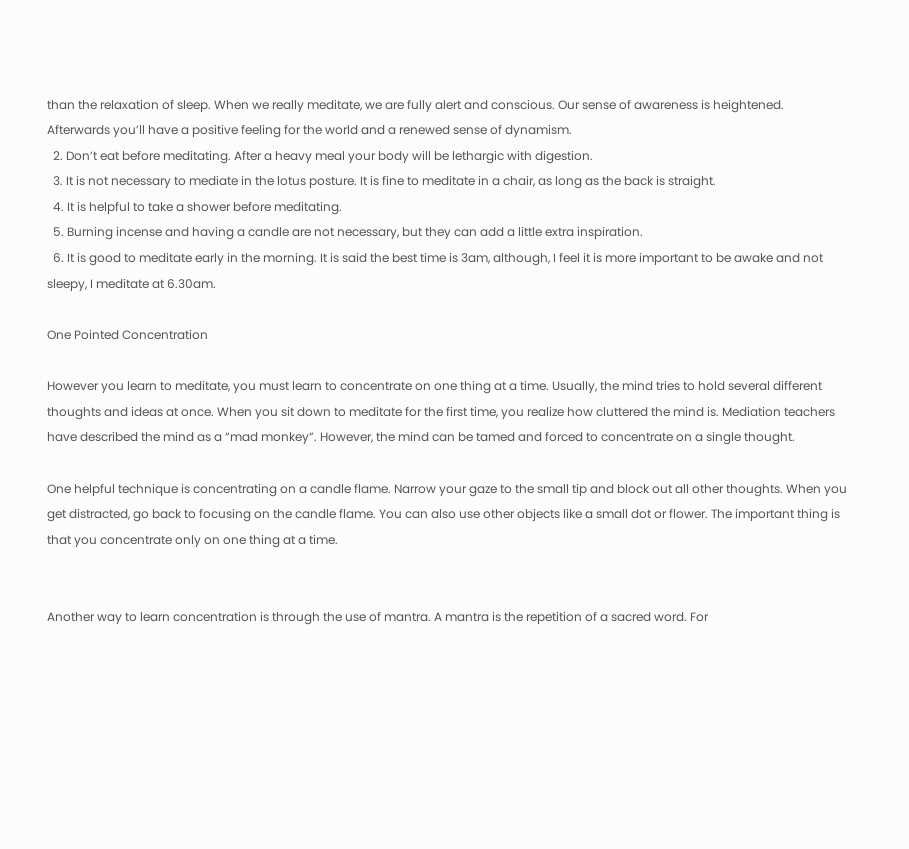than the relaxation of sleep. When we really meditate, we are fully alert and conscious. Our sense of awareness is heightened. Afterwards you’ll have a positive feeling for the world and a renewed sense of dynamism.
  2. Don’t eat before meditating. After a heavy meal your body will be lethargic with digestion.
  3. It is not necessary to mediate in the lotus posture. It is fine to meditate in a chair, as long as the back is straight.
  4. It is helpful to take a shower before meditating.
  5. Burning incense and having a candle are not necessary, but they can add a little extra inspiration.
  6. It is good to meditate early in the morning. It is said the best time is 3am, although, I feel it is more important to be awake and not sleepy, I meditate at 6.30am.

One Pointed Concentration

However you learn to meditate, you must learn to concentrate on one thing at a time. Usually, the mind tries to hold several different thoughts and ideas at once. When you sit down to meditate for the first time, you realize how cluttered the mind is. Mediation teachers have described the mind as a “mad monkey”. However, the mind can be tamed and forced to concentrate on a single thought.

One helpful technique is concentrating on a candle flame. Narrow your gaze to the small tip and block out all other thoughts. When you get distracted, go back to focusing on the candle flame. You can also use other objects like a small dot or flower. The important thing is that you concentrate only on one thing at a time.


Another way to learn concentration is through the use of mantra. A mantra is the repetition of a sacred word. For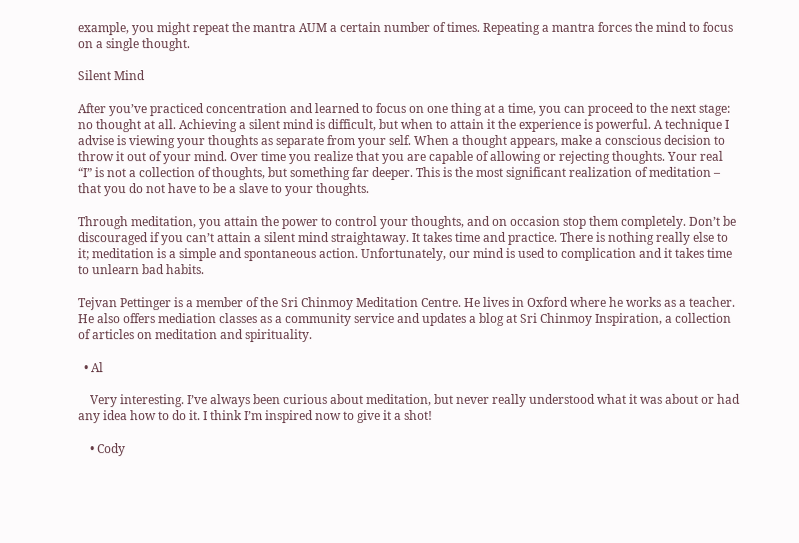example, you might repeat the mantra AUM a certain number of times. Repeating a mantra forces the mind to focus on a single thought.

Silent Mind

After you’ve practiced concentration and learned to focus on one thing at a time, you can proceed to the next stage: no thought at all. Achieving a silent mind is difficult, but when to attain it the experience is powerful. A technique I advise is viewing your thoughts as separate from your self. When a thought appears, make a conscious decision to throw it out of your mind. Over time you realize that you are capable of allowing or rejecting thoughts. Your real “I” is not a collection of thoughts, but something far deeper. This is the most significant realization of meditation – that you do not have to be a slave to your thoughts.

Through meditation, you attain the power to control your thoughts, and on occasion stop them completely. Don’t be discouraged if you can’t attain a silent mind straightaway. It takes time and practice. There is nothing really else to it; meditation is a simple and spontaneous action. Unfortunately, our mind is used to complication and it takes time to unlearn bad habits.

Tejvan Pettinger is a member of the Sri Chinmoy Meditation Centre. He lives in Oxford where he works as a teacher. He also offers mediation classes as a community service and updates a blog at Sri Chinmoy Inspiration, a collection of articles on meditation and spirituality.

  • Al

    Very interesting. I’ve always been curious about meditation, but never really understood what it was about or had any idea how to do it. I think I’m inspired now to give it a shot!

    • Cody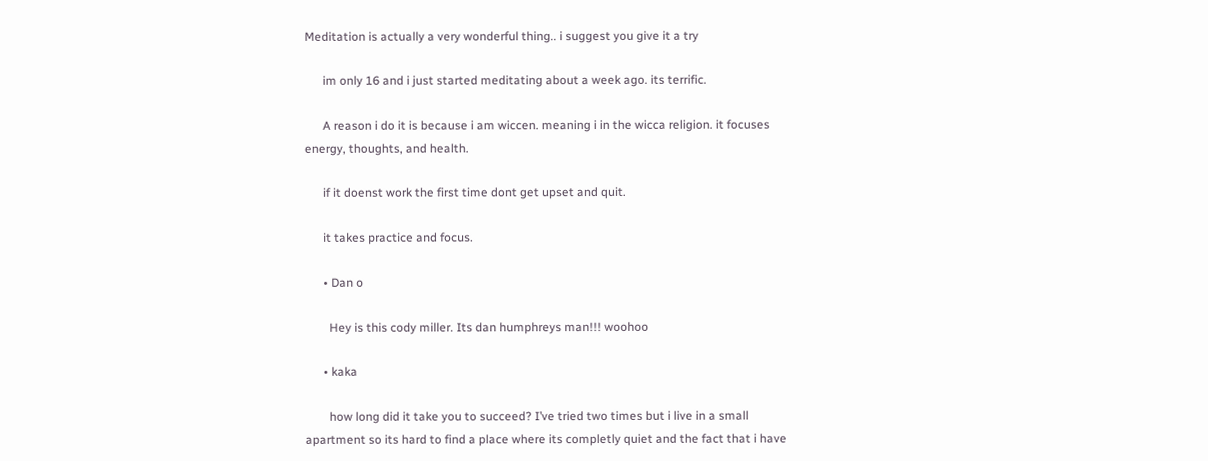Meditation is actually a very wonderful thing.. i suggest you give it a try

      im only 16 and i just started meditating about a week ago. its terrific.

      A reason i do it is because i am wiccen. meaning i in the wicca religion. it focuses energy, thoughts, and health.

      if it doenst work the first time dont get upset and quit.

      it takes practice and focus.

      • Dan o

        Hey is this cody miller. Its dan humphreys man!!! woohoo

      • kaka

        how long did it take you to succeed? I’ve tried two times but i live in a small apartment so its hard to find a place where its completly quiet and the fact that i have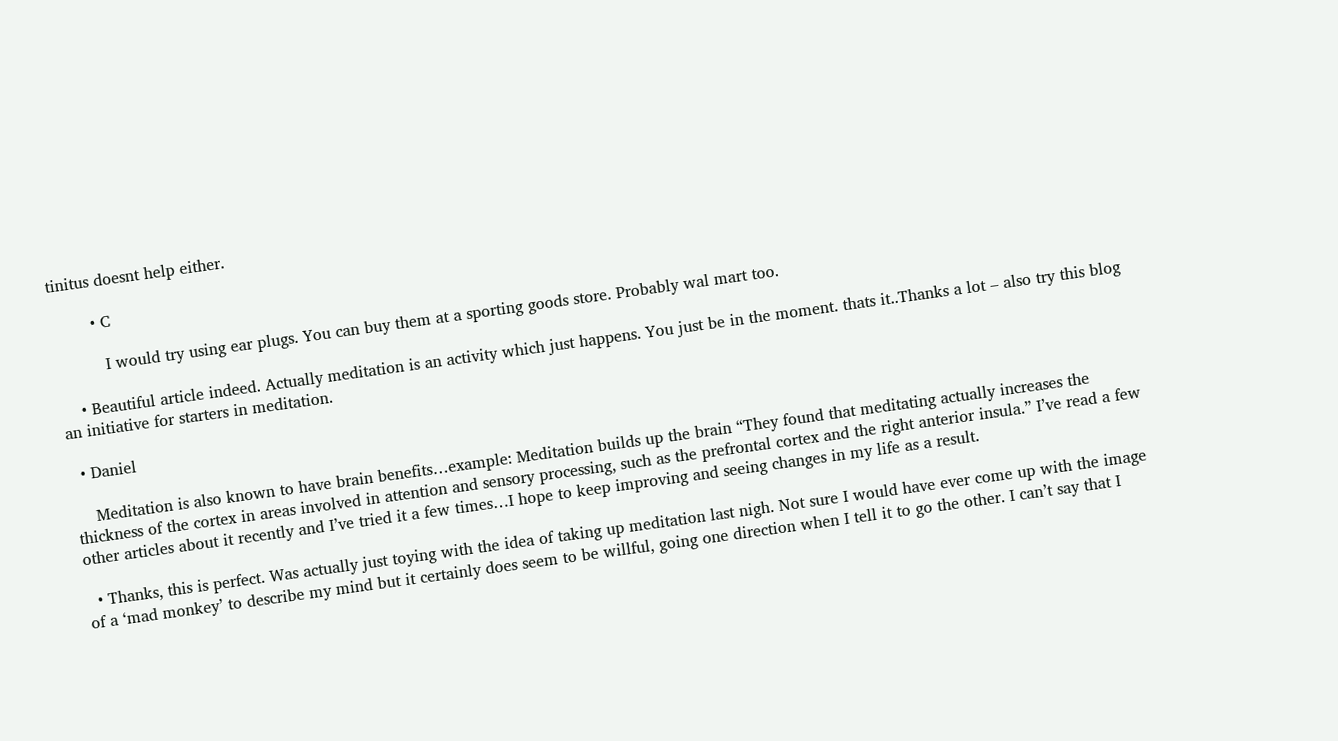tinitus doesnt help either.

        • C

          I would try using ear plugs. You can buy them at a sporting goods store. Probably wal mart too.

    • Beautiful article indeed. Actually meditation is an activity which just happens. You just be in the moment. thats it..Thanks a lot – also try this blog an initiative for starters in meditation.

  • Daniel

    Meditation is also known to have brain benefits…example: Meditation builds up the brain “They found that meditating actually increases the thickness of the cortex in areas involved in attention and sensory processing, such as the prefrontal cortex and the right anterior insula.” I’ve read a few other articles about it recently and I’ve tried it a few times…I hope to keep improving and seeing changes in my life as a result.

  • Thanks, this is perfect. Was actually just toying with the idea of taking up meditation last nigh. Not sure I would have ever come up with the image of a ‘mad monkey’ to describe my mind but it certainly does seem to be willful, going one direction when I tell it to go the other. I can’t say that I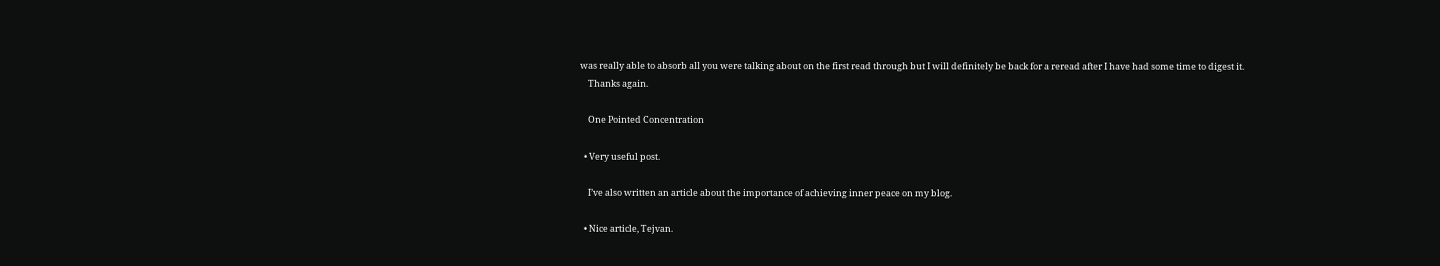was really able to absorb all you were talking about on the first read through but I will definitely be back for a reread after I have had some time to digest it.
    Thanks again.

    One Pointed Concentration

  • Very useful post.

    I’ve also written an article about the importance of achieving inner peace on my blog.

  • Nice article, Tejvan.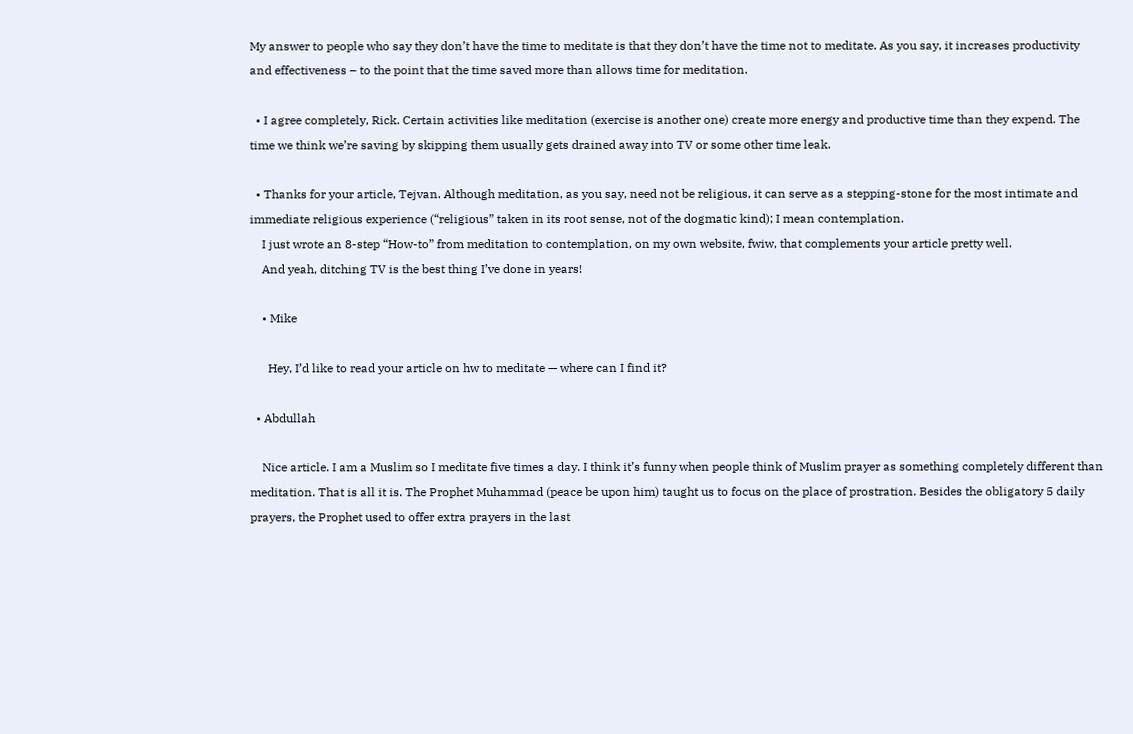My answer to people who say they don’t have the time to meditate is that they don’t have the time not to meditate. As you say, it increases productivity and effectiveness – to the point that the time saved more than allows time for meditation.

  • I agree completely, Rick. Certain activities like meditation (exercise is another one) create more energy and productive time than they expend. The time we think we’re saving by skipping them usually gets drained away into TV or some other time leak.

  • Thanks for your article, Tejvan. Although meditation, as you say, need not be religious, it can serve as a stepping-stone for the most intimate and immediate religious experience (“religious” taken in its root sense, not of the dogmatic kind); I mean contemplation.
    I just wrote an 8-step “How-to” from meditation to contemplation, on my own website, fwiw, that complements your article pretty well.
    And yeah, ditching TV is the best thing I’ve done in years!

    • Mike

      Hey, I’d like to read your article on hw to meditate — where can I find it?

  • Abdullah

    Nice article. I am a Muslim so I meditate five times a day. I think it’s funny when people think of Muslim prayer as something completely different than meditation. That is all it is. The Prophet Muhammad (peace be upon him) taught us to focus on the place of prostration. Besides the obligatory 5 daily prayers, the Prophet used to offer extra prayers in the last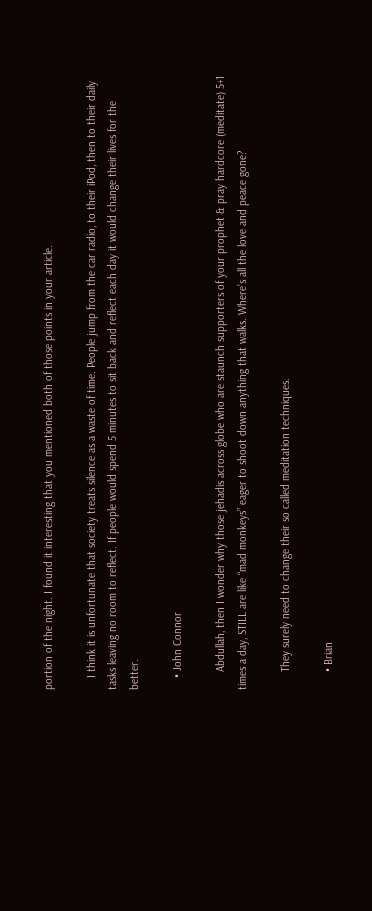portion of the night. I found it interesting that you mentioned both of those points in your article.

    I think it is unfortunate that society treats silence as a waste of time. People jump from the car radio, to their iPod, then to their daily tasks leaving no room to reflect. If people would spend 5 minutes to sit back and reflect each day it would change their lives for the better.

    • John Connor

      Abdullah, then I wonder why those jehadis across globe who are staunch supporters of your prophet & pray hardcore (meditate) 5+1 times a day, STILL are like “mad monkeys” eager to shoot down anything that walks. Where’s all the love and peace gone?

      They surely need to change their so called meditation techniques.

      • Brian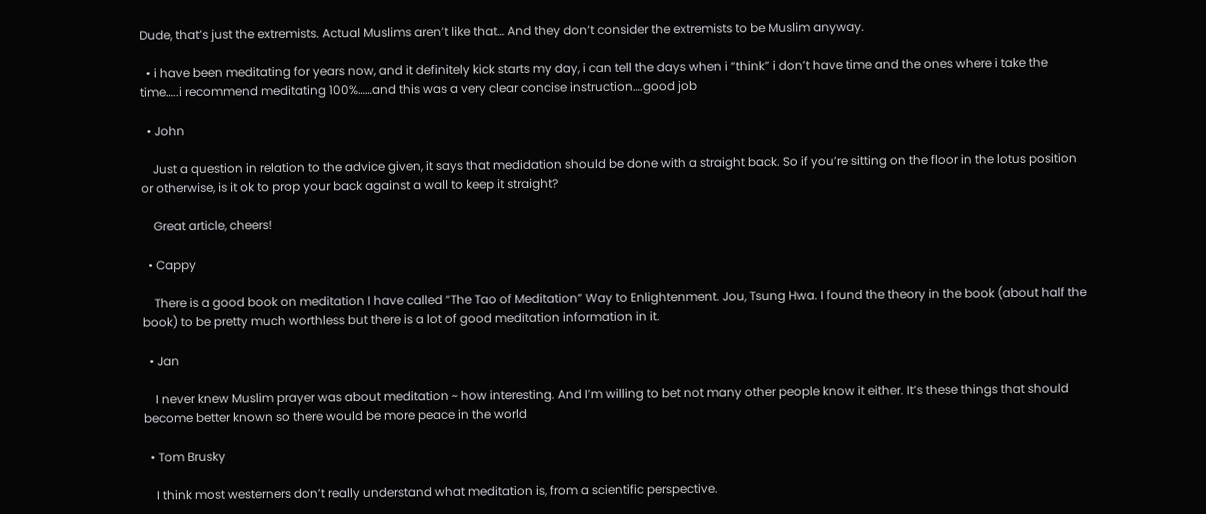Dude, that’s just the extremists. Actual Muslims aren’t like that… And they don’t consider the extremists to be Muslim anyway.

  • i have been meditating for years now, and it definitely kick starts my day, i can tell the days when i “think” i don’t have time and the ones where i take the time…..i recommend meditating 100%……and this was a very clear concise instruction….good job

  • John

    Just a question in relation to the advice given, it says that medidation should be done with a straight back. So if you’re sitting on the floor in the lotus position or otherwise, is it ok to prop your back against a wall to keep it straight?

    Great article, cheers!

  • Cappy

    There is a good book on meditation I have called “The Tao of Meditation” Way to Enlightenment. Jou, Tsung Hwa. I found the theory in the book (about half the book) to be pretty much worthless but there is a lot of good meditation information in it.

  • Jan

    I never knew Muslim prayer was about meditation ~ how interesting. And I’m willing to bet not many other people know it either. It’s these things that should become better known so there would be more peace in the world

  • Tom Brusky

    I think most westerners don’t really understand what meditation is, from a scientific perspective.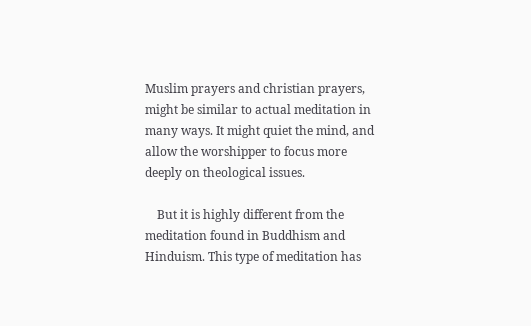Muslim prayers and christian prayers, might be similar to actual meditation in many ways. It might quiet the mind, and allow the worshipper to focus more deeply on theological issues.

    But it is highly different from the meditation found in Buddhism and Hinduism. This type of meditation has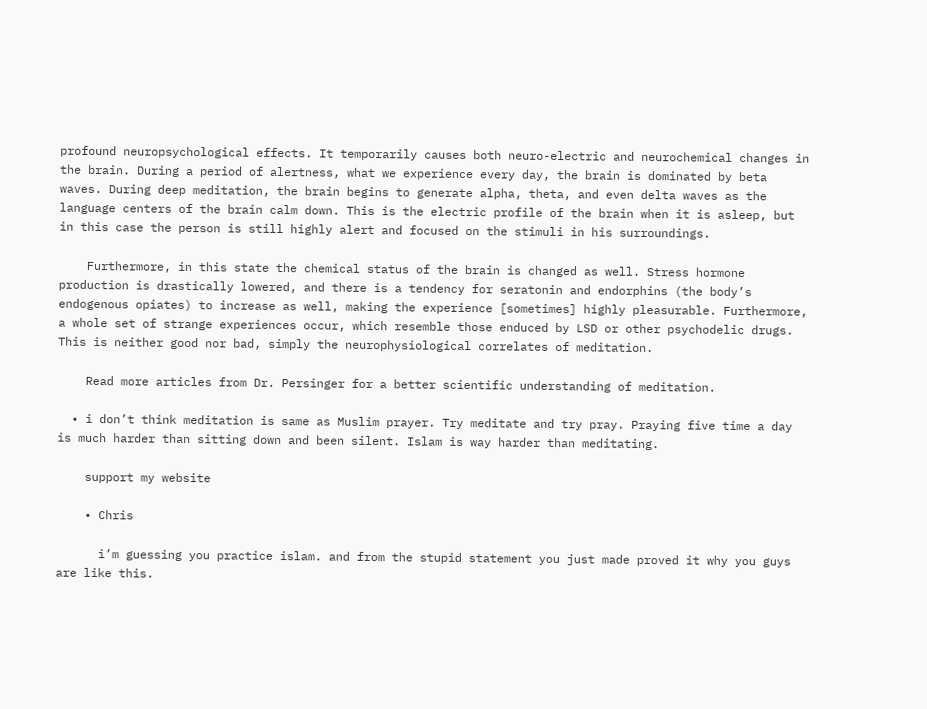profound neuropsychological effects. It temporarily causes both neuro-electric and neurochemical changes in the brain. During a period of alertness, what we experience every day, the brain is dominated by beta waves. During deep meditation, the brain begins to generate alpha, theta, and even delta waves as the language centers of the brain calm down. This is the electric profile of the brain when it is asleep, but in this case the person is still highly alert and focused on the stimuli in his surroundings.

    Furthermore, in this state the chemical status of the brain is changed as well. Stress hormone production is drastically lowered, and there is a tendency for seratonin and endorphins (the body’s endogenous opiates) to increase as well, making the experience [sometimes] highly pleasurable. Furthermore, a whole set of strange experiences occur, which resemble those enduced by LSD or other psychodelic drugs. This is neither good nor bad, simply the neurophysiological correlates of meditation.

    Read more articles from Dr. Persinger for a better scientific understanding of meditation.

  • i don’t think meditation is same as Muslim prayer. Try meditate and try pray. Praying five time a day is much harder than sitting down and been silent. Islam is way harder than meditating.

    support my website

    • Chris

      i’m guessing you practice islam. and from the stupid statement you just made proved it why you guys are like this.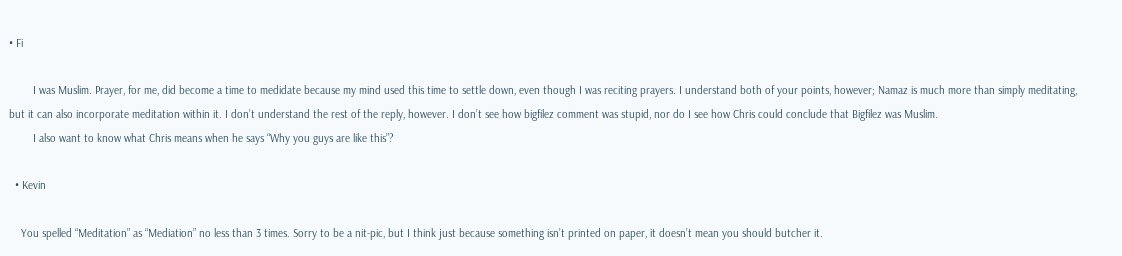• Fi

        I was Muslim. Prayer, for me, did become a time to medidate because my mind used this time to settle down, even though I was reciting prayers. I understand both of your points, however; Namaz is much more than simply meditating, but it can also incorporate meditation within it. I don’t understand the rest of the reply, however. I don’t see how bigfilez comment was stupid, nor do I see how Chris could conclude that Bigfilez was Muslim.
        I also want to know what Chris means when he says “Why you guys are like this”?

  • Kevin

    You spelled “Meditation” as “Mediation” no less than 3 times. Sorry to be a nit-pic, but I think just because something isn’t printed on paper, it doesn’t mean you should butcher it.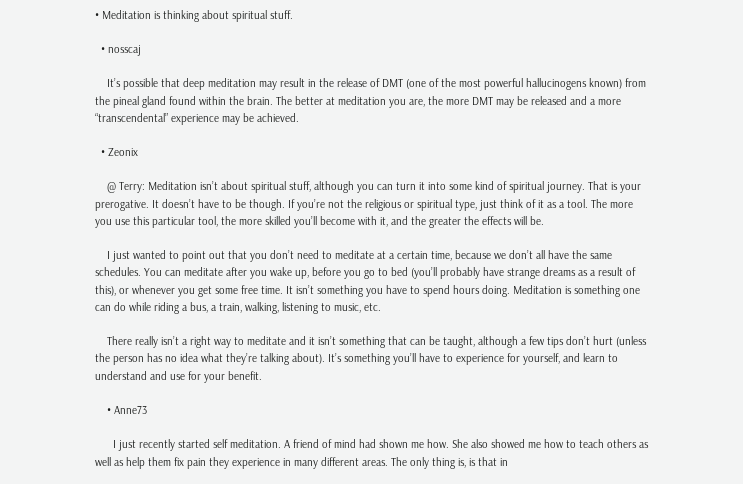• Meditation is thinking about spiritual stuff.

  • nosscaj

    It’s possible that deep meditation may result in the release of DMT (one of the most powerful hallucinogens known) from the pineal gland found within the brain. The better at meditation you are, the more DMT may be released and a more “transcendental” experience may be achieved.

  • Zeonix

    @ Terry: Meditation isn’t about spiritual stuff, although you can turn it into some kind of spiritual journey. That is your prerogative. It doesn’t have to be though. If you’re not the religious or spiritual type, just think of it as a tool. The more you use this particular tool, the more skilled you’ll become with it, and the greater the effects will be.

    I just wanted to point out that you don’t need to meditate at a certain time, because we don’t all have the same schedules. You can meditate after you wake up, before you go to bed (you’ll probably have strange dreams as a result of this), or whenever you get some free time. It isn’t something you have to spend hours doing. Meditation is something one can do while riding a bus, a train, walking, listening to music, etc.

    There really isn’t a right way to meditate and it isn’t something that can be taught, although a few tips don’t hurt (unless the person has no idea what they’re talking about). It’s something you’ll have to experience for yourself, and learn to understand and use for your benefit.

    • Anne73

      I just recently started self meditation. A friend of mind had shown me how. She also showed me how to teach others as well as help them fix pain they experience in many different areas. The only thing is, is that in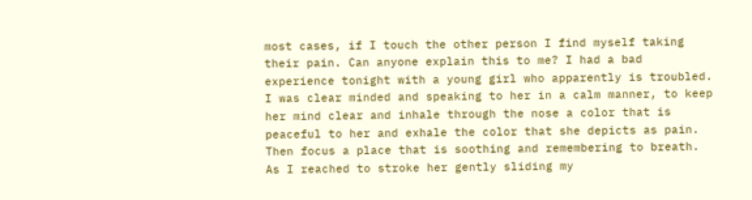most cases, if I touch the other person I find myself taking their pain. Can anyone explain this to me? I had a bad experience tonight with a young girl who apparently is troubled. I was clear minded and speaking to her in a calm manner, to keep her mind clear and inhale through the nose a color that is peaceful to her and exhale the color that she depicts as pain. Then focus a place that is soothing and remembering to breath. As I reached to stroke her gently sliding my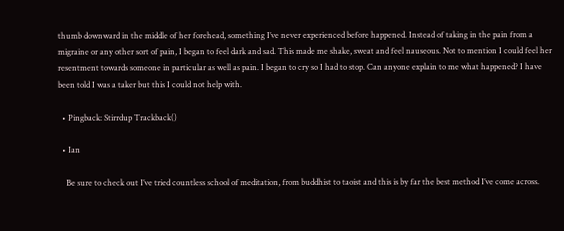thumb downward in the middle of her forehead, something I’ve never experienced before happened. Instead of taking in the pain from a migraine or any other sort of pain, I began to feel dark and sad. This made me shake, sweat and feel nauseous. Not to mention I could feel her resentment towards someone in particular as well as pain. I began to cry so I had to stop. Can anyone explain to me what happened? I have been told I was a taker but this I could not help with.

  • Pingback: Stirrdup Trackback()

  • Ian

    Be sure to check out I’ve tried countless school of meditation, from buddhist to taoist and this is by far the best method I’ve come across.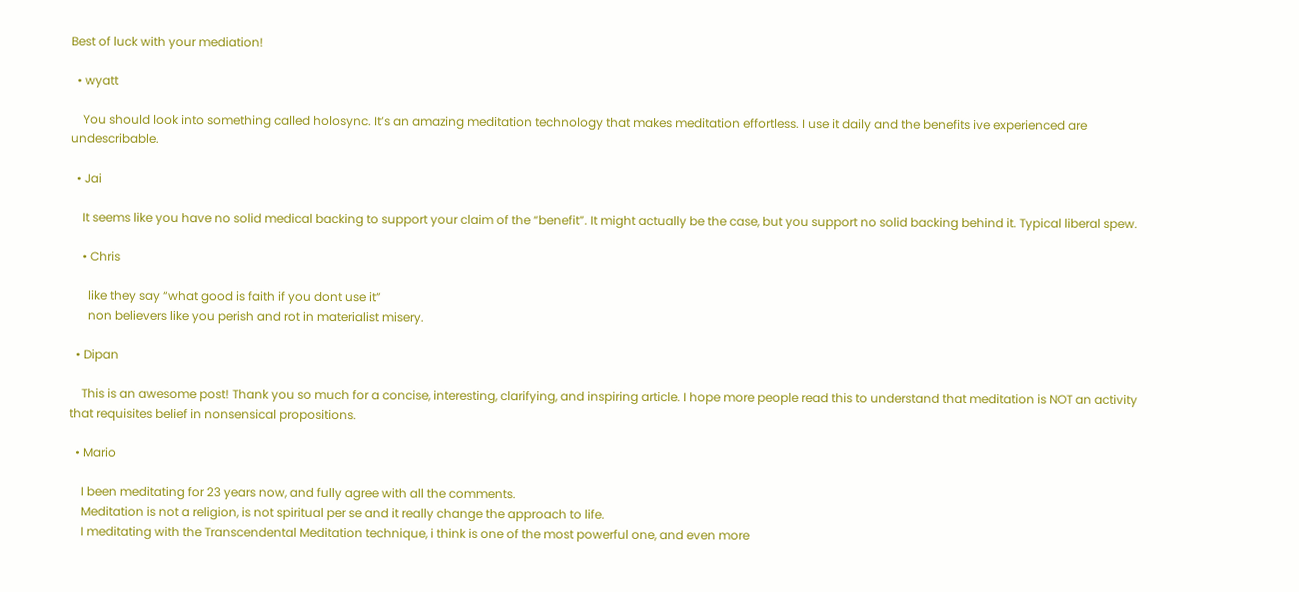Best of luck with your mediation!

  • wyatt

    You should look into something called holosync. It’s an amazing meditation technology that makes meditation effortless. I use it daily and the benefits ive experienced are undescribable.

  • Jai

    It seems like you have no solid medical backing to support your claim of the “benefit”. It might actually be the case, but you support no solid backing behind it. Typical liberal spew.

    • Chris

      like they say “what good is faith if you dont use it”
      non believers like you perish and rot in materialist misery.

  • Dipan

    This is an awesome post! Thank you so much for a concise, interesting, clarifying, and inspiring article. I hope more people read this to understand that meditation is NOT an activity that requisites belief in nonsensical propositions.

  • Mario

    I been meditating for 23 years now, and fully agree with all the comments.
    Meditation is not a religion, is not spiritual per se and it really change the approach to life.
    I meditating with the Transcendental Meditation technique, i think is one of the most powerful one, and even more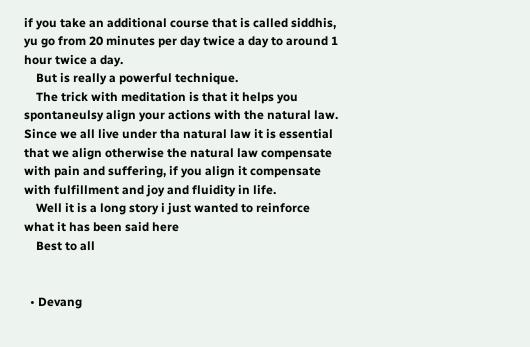if you take an additional course that is called siddhis, yu go from 20 minutes per day twice a day to around 1 hour twice a day.
    But is really a powerful technique.
    The trick with meditation is that it helps you spontaneulsy align your actions with the natural law. Since we all live under tha natural law it is essential that we align otherwise the natural law compensate with pain and suffering, if you align it compensate with fulfillment and joy and fluidity in life.
    Well it is a long story i just wanted to reinforce what it has been said here
    Best to all


  • Devang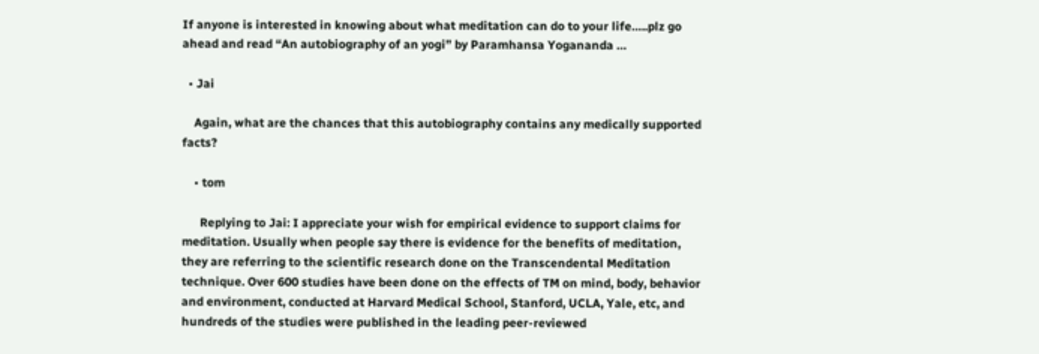If anyone is interested in knowing about what meditation can do to your life…..plz go ahead and read “An autobiography of an yogi” by Paramhansa Yogananda …

  • Jai

    Again, what are the chances that this autobiography contains any medically supported facts?

    • tom

      Replying to Jai: I appreciate your wish for empirical evidence to support claims for meditation. Usually when people say there is evidence for the benefits of meditation, they are referring to the scientific research done on the Transcendental Meditation technique. Over 600 studies have been done on the effects of TM on mind, body, behavior and environment, conducted at Harvard Medical School, Stanford, UCLA, Yale, etc, and hundreds of the studies were published in the leading peer-reviewed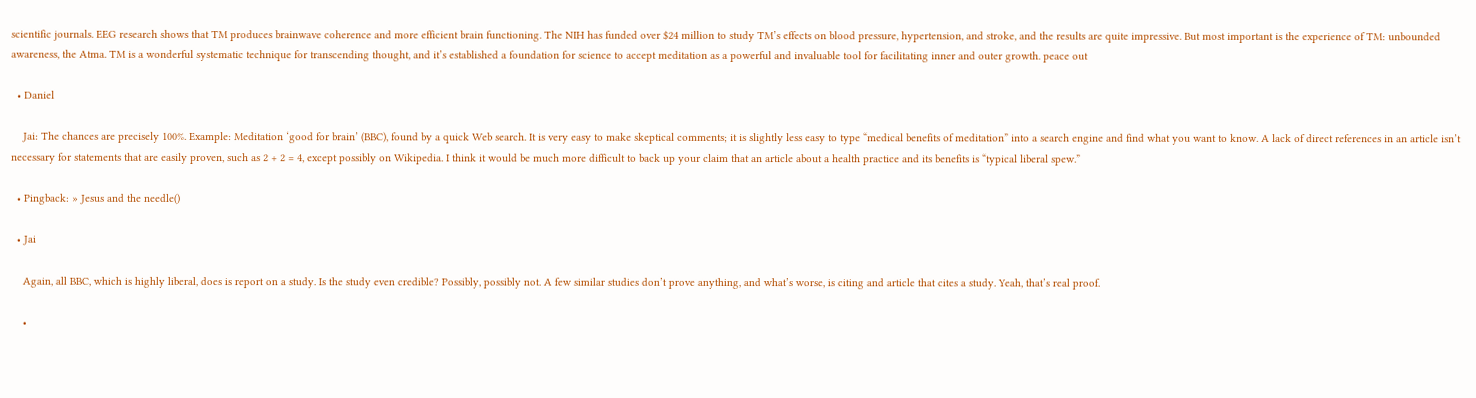scientific journals. EEG research shows that TM produces brainwave coherence and more efficient brain functioning. The NIH has funded over $24 million to study TM’s effects on blood pressure, hypertension, and stroke, and the results are quite impressive. But most important is the experience of TM: unbounded awareness, the Atma. TM is a wonderful systematic technique for transcending thought, and it’s established a foundation for science to accept meditation as a powerful and invaluable tool for facilitating inner and outer growth. peace out

  • Daniel

    Jai: The chances are precisely 100%. Example: Meditation ‘good for brain’ (BBC), found by a quick Web search. It is very easy to make skeptical comments; it is slightly less easy to type “medical benefits of meditation” into a search engine and find what you want to know. A lack of direct references in an article isn’t necessary for statements that are easily proven, such as 2 + 2 = 4, except possibly on Wikipedia. I think it would be much more difficult to back up your claim that an article about a health practice and its benefits is “typical liberal spew.”

  • Pingback: » Jesus and the needle()

  • Jai

    Again, all BBC, which is highly liberal, does is report on a study. Is the study even credible? Possibly, possibly not. A few similar studies don’t prove anything, and what’s worse, is citing and article that cites a study. Yeah, that’s real proof.

    •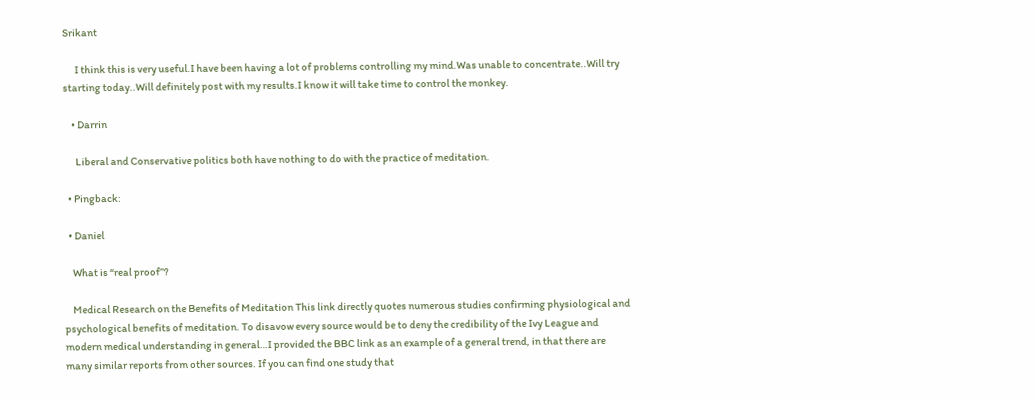Srikant

      I think this is very useful.I have been having a lot of problems controlling my mind.Was unable to concentrate..Will try starting today..Will definitely post with my results.I know it will take time to control the monkey.

    • Darrin

      Liberal and Conservative politics both have nothing to do with the practice of meditation.

  • Pingback:

  • Daniel

    What is “real proof”?

    Medical Research on the Benefits of Meditation This link directly quotes numerous studies confirming physiological and psychological benefits of meditation. To disavow every source would be to deny the credibility of the Ivy League and modern medical understanding in general…I provided the BBC link as an example of a general trend, in that there are many similar reports from other sources. If you can find one study that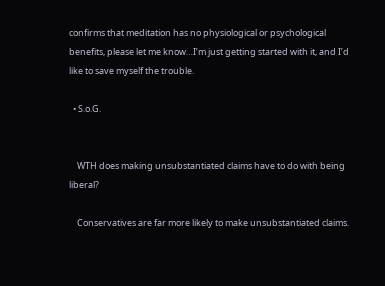confirms that meditation has no physiological or psychological benefits, please let me know…I’m just getting started with it, and I’d like to save myself the trouble.

  • S.o.G.


    WTH does making unsubstantiated claims have to do with being liberal?

    Conservatives are far more likely to make unsubstantiated claims.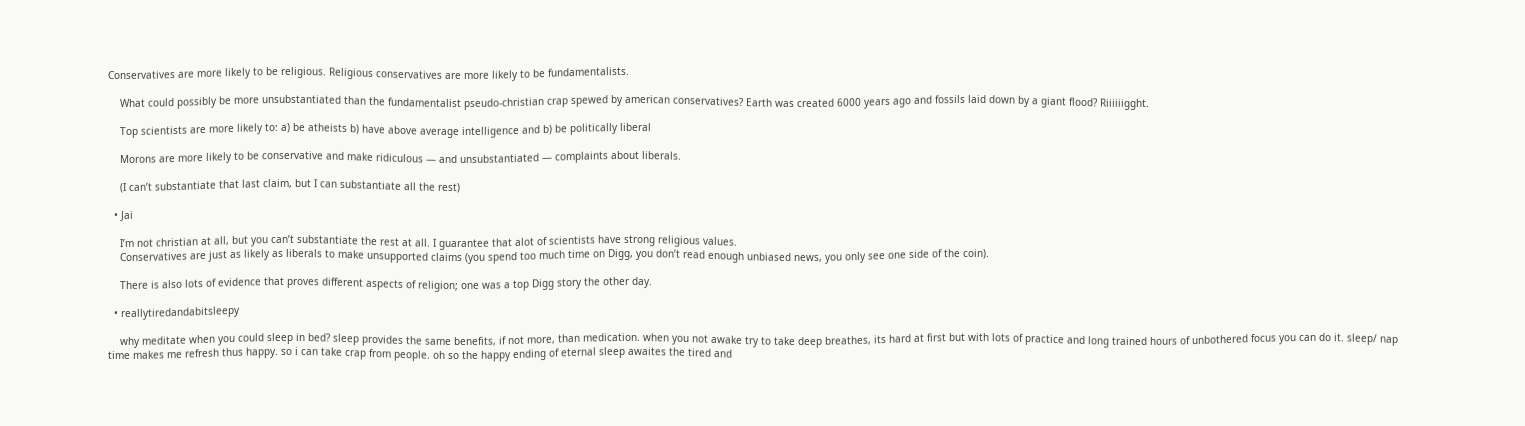Conservatives are more likely to be religious. Religious conservatives are more likely to be fundamentalists.

    What could possibly be more unsubstantiated than the fundamentalist pseudo-christian crap spewed by american conservatives? Earth was created 6000 years ago and fossils laid down by a giant flood? Riiiiiigght.

    Top scientists are more likely to: a) be atheists b) have above average intelligence and b) be politically liberal

    Morons are more likely to be conservative and make ridiculous — and unsubstantiated — complaints about liberals.

    (I can’t substantiate that last claim, but I can substantiate all the rest)

  • Jai

    I’m not christian at all, but you can’t substantiate the rest at all. I guarantee that alot of scientists have strong religious values.
    Conservatives are just as likely as liberals to make unsupported claims (you spend too much time on Digg, you don’t read enough unbiased news, you only see one side of the coin).

    There is also lots of evidence that proves different aspects of religion; one was a top Digg story the other day.

  • reallytiredandabitsleepy

    why meditate when you could sleep in bed? sleep provides the same benefits, if not more, than medication. when you not awake try to take deep breathes, its hard at first but with lots of practice and long trained hours of unbothered focus you can do it. sleep/ nap time makes me refresh thus happy. so i can take crap from people. oh so the happy ending of eternal sleep awaites the tired and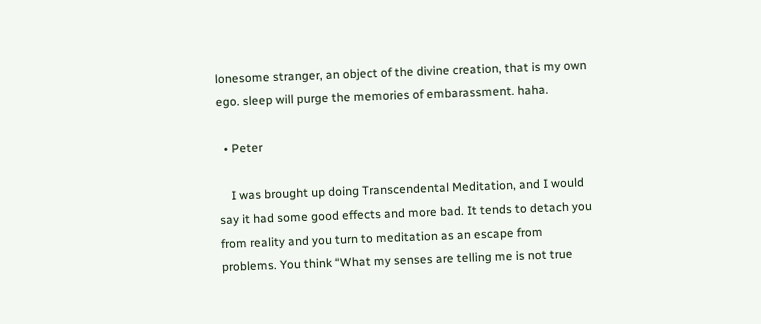lonesome stranger, an object of the divine creation, that is my own ego. sleep will purge the memories of embarassment. haha.

  • Peter

    I was brought up doing Transcendental Meditation, and I would say it had some good effects and more bad. It tends to detach you from reality and you turn to meditation as an escape from problems. You think “What my senses are telling me is not true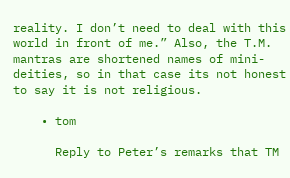reality. I don’t need to deal with this world in front of me.” Also, the T.M. mantras are shortened names of mini-deities, so in that case its not honest to say it is not religious.

    • tom

      Reply to Peter’s remarks that TM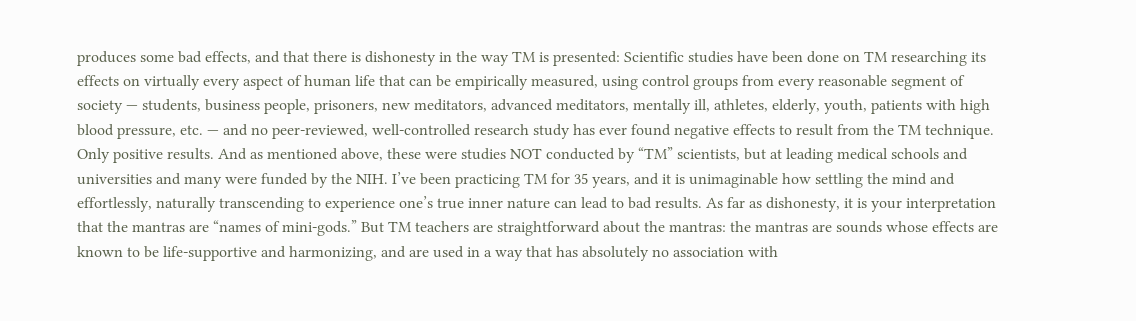produces some bad effects, and that there is dishonesty in the way TM is presented: Scientific studies have been done on TM researching its effects on virtually every aspect of human life that can be empirically measured, using control groups from every reasonable segment of society — students, business people, prisoners, new meditators, advanced meditators, mentally ill, athletes, elderly, youth, patients with high blood pressure, etc. — and no peer-reviewed, well-controlled research study has ever found negative effects to result from the TM technique. Only positive results. And as mentioned above, these were studies NOT conducted by “TM” scientists, but at leading medical schools and universities and many were funded by the NIH. I’ve been practicing TM for 35 years, and it is unimaginable how settling the mind and effortlessly, naturally transcending to experience one’s true inner nature can lead to bad results. As far as dishonesty, it is your interpretation that the mantras are “names of mini-gods.” But TM teachers are straightforward about the mantras: the mantras are sounds whose effects are known to be life-supportive and harmonizing, and are used in a way that has absolutely no association with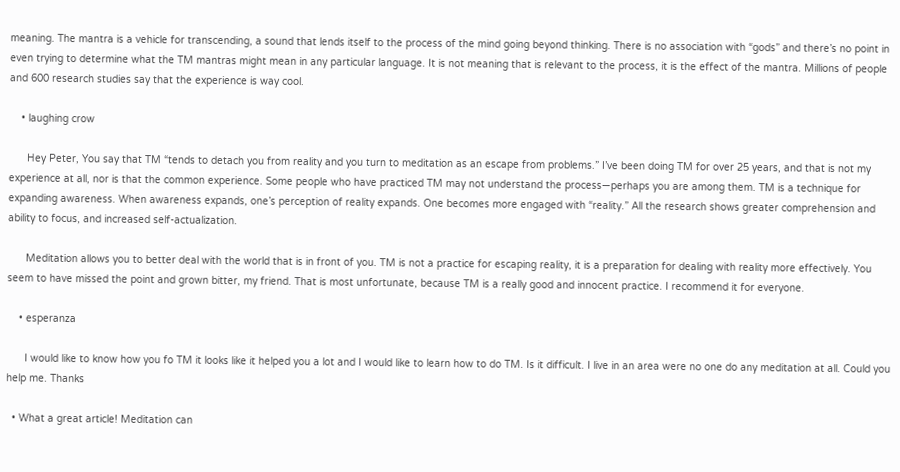meaning. The mantra is a vehicle for transcending, a sound that lends itself to the process of the mind going beyond thinking. There is no association with “gods” and there’s no point in even trying to determine what the TM mantras might mean in any particular language. It is not meaning that is relevant to the process, it is the effect of the mantra. Millions of people and 600 research studies say that the experience is way cool.

    • laughing crow

      Hey Peter, You say that TM “tends to detach you from reality and you turn to meditation as an escape from problems.” I’ve been doing TM for over 25 years, and that is not my experience at all, nor is that the common experience. Some people who have practiced TM may not understand the process—perhaps you are among them. TM is a technique for expanding awareness. When awareness expands, one’s perception of reality expands. One becomes more engaged with “reality.” All the research shows greater comprehension and ability to focus, and increased self-actualization.

      Meditation allows you to better deal with the world that is in front of you. TM is not a practice for escaping reality, it is a preparation for dealing with reality more effectively. You seem to have missed the point and grown bitter, my friend. That is most unfortunate, because TM is a really good and innocent practice. I recommend it for everyone.

    • esperanza

      I would like to know how you fo TM it looks like it helped you a lot and I would like to learn how to do TM. Is it difficult. I live in an area were no one do any meditation at all. Could you help me. Thanks

  • What a great article! Meditation can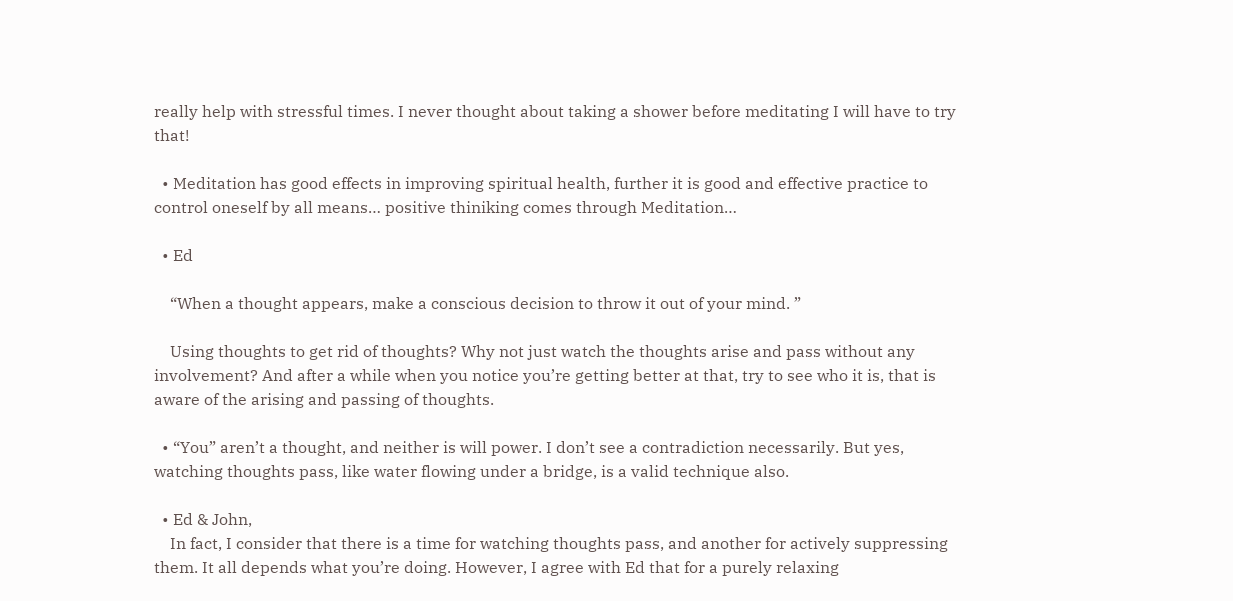really help with stressful times. I never thought about taking a shower before meditating I will have to try that!

  • Meditation has good effects in improving spiritual health, further it is good and effective practice to control oneself by all means… positive thiniking comes through Meditation…

  • Ed

    “When a thought appears, make a conscious decision to throw it out of your mind. ”

    Using thoughts to get rid of thoughts? Why not just watch the thoughts arise and pass without any involvement? And after a while when you notice you’re getting better at that, try to see who it is, that is aware of the arising and passing of thoughts.

  • “You” aren’t a thought, and neither is will power. I don’t see a contradiction necessarily. But yes, watching thoughts pass, like water flowing under a bridge, is a valid technique also.

  • Ed & John,
    In fact, I consider that there is a time for watching thoughts pass, and another for actively suppressing them. It all depends what you’re doing. However, I agree with Ed that for a purely relaxing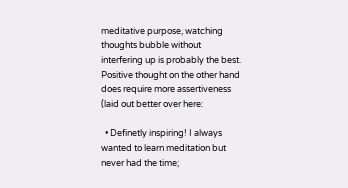meditative purpose, watching thoughts bubble without interfering up is probably the best. Positive thought on the other hand does require more assertiveness (laid out better over here:

  • Definetly inspiring! I always wanted to learn meditation but never had the time;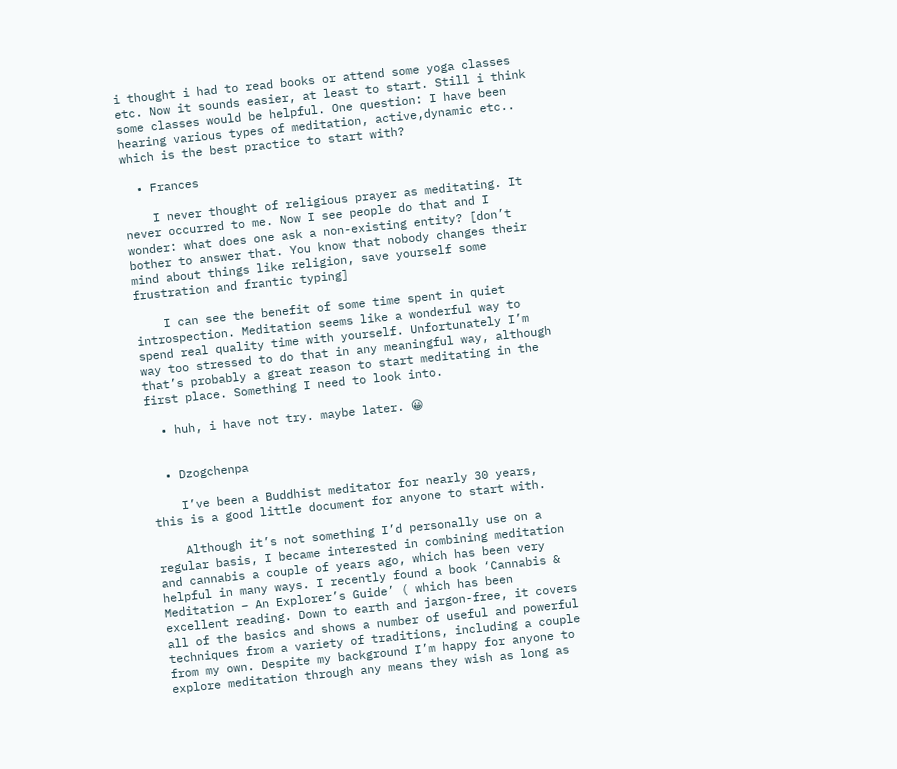i thought i had to read books or attend some yoga classes etc. Now it sounds easier, at least to start. Still i think some classes would be helpful. One question: I have been hearing various types of meditation, active,dynamic etc.. which is the best practice to start with?

  • Frances

    I never thought of religious prayer as meditating. It never occurred to me. Now I see people do that and I wonder: what does one ask a non-existing entity? [don’t bother to answer that. You know that nobody changes their mind about things like religion, save yourself some frustration and frantic typing]

    I can see the benefit of some time spent in quiet introspection. Meditation seems like a wonderful way to spend real quality time with yourself. Unfortunately I’m way too stressed to do that in any meaningful way, although that’s probably a great reason to start meditating in the first place. Something I need to look into.

  • huh, i have not try. maybe later. 😀


  • Dzogchenpa

    I’ve been a Buddhist meditator for nearly 30 years, this is a good little document for anyone to start with.

    Although it’s not something I’d personally use on a regular basis, I became interested in combining meditation and cannabis a couple of years ago, which has been very helpful in many ways. I recently found a book ‘Cannabis & Meditation – An Explorer’s Guide’ ( which has been excellent reading. Down to earth and jargon-free, it covers all of the basics and shows a number of useful and powerful techniques from a variety of traditions, including a couple from my own. Despite my background I’m happy for anyone to explore meditation through any means they wish as long as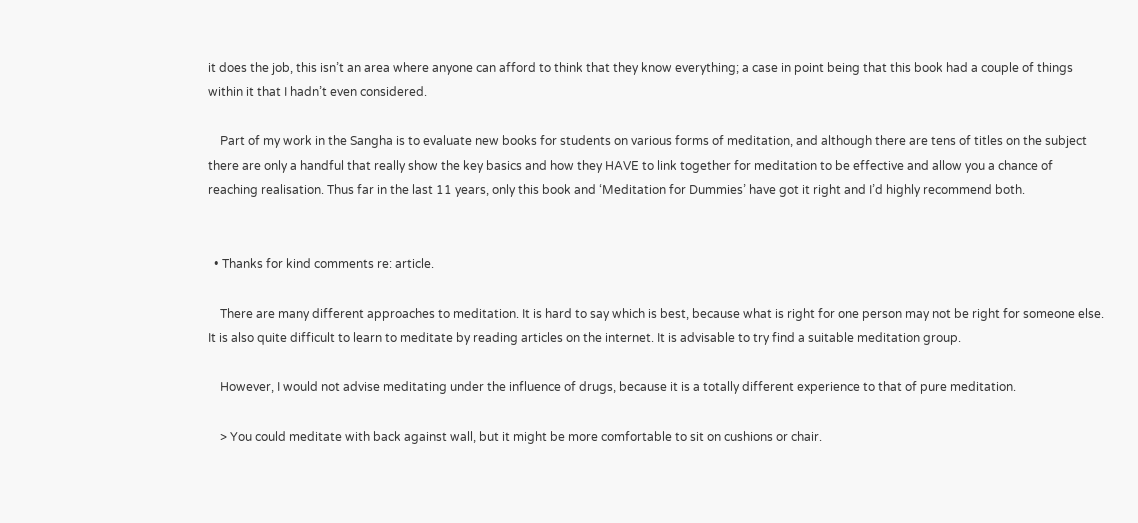it does the job, this isn’t an area where anyone can afford to think that they know everything; a case in point being that this book had a couple of things within it that I hadn’t even considered.

    Part of my work in the Sangha is to evaluate new books for students on various forms of meditation, and although there are tens of titles on the subject there are only a handful that really show the key basics and how they HAVE to link together for meditation to be effective and allow you a chance of reaching realisation. Thus far in the last 11 years, only this book and ‘Meditation for Dummies’ have got it right and I’d highly recommend both.


  • Thanks for kind comments re: article.

    There are many different approaches to meditation. It is hard to say which is best, because what is right for one person may not be right for someone else. It is also quite difficult to learn to meditate by reading articles on the internet. It is advisable to try find a suitable meditation group.

    However, I would not advise meditating under the influence of drugs, because it is a totally different experience to that of pure meditation.

    > You could meditate with back against wall, but it might be more comfortable to sit on cushions or chair.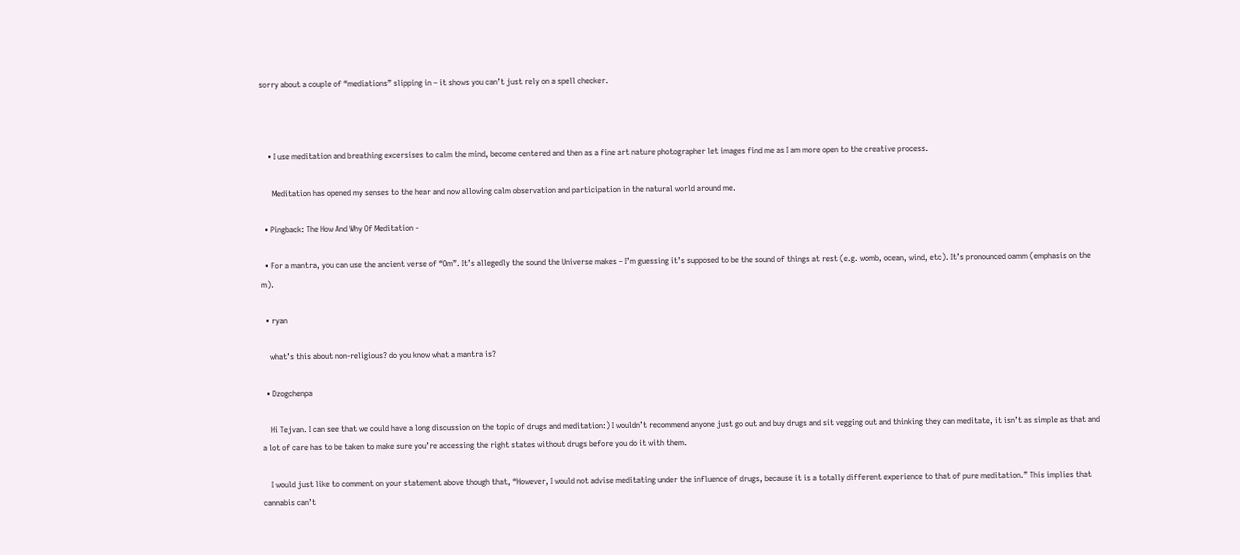sorry about a couple of “mediations” slipping in – it shows you can’t just rely on a spell checker.



    • I use meditation and breathing excersises to calm the mind, become centered and then as a fine art nature photographer let images find me as I am more open to the creative process.

      Meditation has opened my senses to the hear and now allowing calm observation and participation in the natural world around me.

  • Pingback: The How And Why Of Meditation -

  • For a mantra, you can use the ancient verse of “Om”. It’s allegedly the sound the Universe makes – I’m guessing it’s supposed to be the sound of things at rest (e.g. womb, ocean, wind, etc). It’s pronounced oamm (emphasis on the m).

  • ryan

    what’s this about non-religious? do you know what a mantra is?

  • Dzogchenpa

    Hi Tejvan. I can see that we could have a long discussion on the topic of drugs and meditation:) I wouldn’t recommend anyone just go out and buy drugs and sit vegging out and thinking they can meditate, it isn’t as simple as that and a lot of care has to be taken to make sure you’re accessing the right states without drugs before you do it with them.

    I would just like to comment on your statement above though that, “However, I would not advise meditating under the influence of drugs, because it is a totally different experience to that of pure meditation.” This implies that cannabis can’t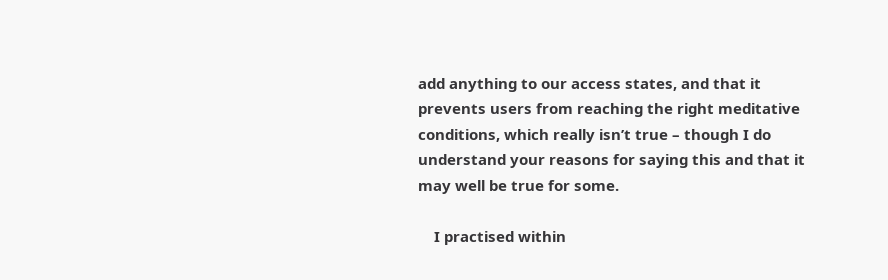add anything to our access states, and that it prevents users from reaching the right meditative conditions, which really isn’t true – though I do understand your reasons for saying this and that it may well be true for some.

    I practised within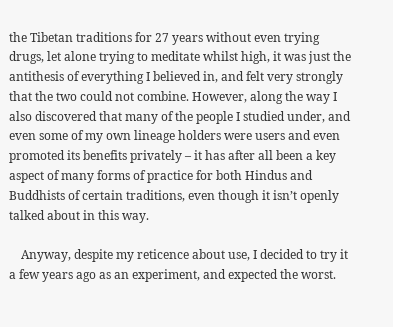the Tibetan traditions for 27 years without even trying drugs, let alone trying to meditate whilst high, it was just the antithesis of everything I believed in, and felt very strongly that the two could not combine. However, along the way I also discovered that many of the people I studied under, and even some of my own lineage holders were users and even promoted its benefits privately – it has after all been a key aspect of many forms of practice for both Hindus and Buddhists of certain traditions, even though it isn’t openly talked about in this way.

    Anyway, despite my reticence about use, I decided to try it a few years ago as an experiment, and expected the worst.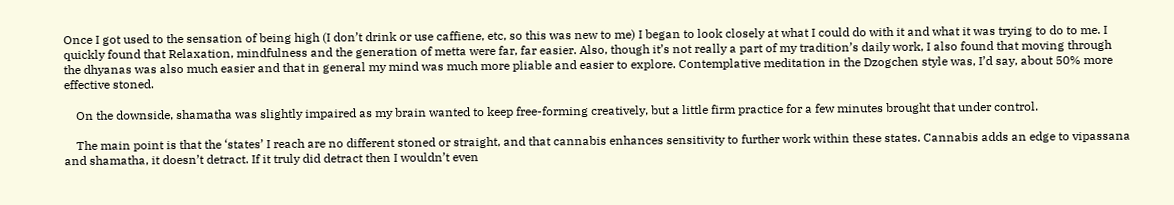Once I got used to the sensation of being high (I don’t drink or use caffiene, etc, so this was new to me) I began to look closely at what I could do with it and what it was trying to do to me. I quickly found that Relaxation, mindfulness and the generation of metta were far, far easier. Also, though it’s not really a part of my tradition’s daily work, I also found that moving through the dhyanas was also much easier and that in general my mind was much more pliable and easier to explore. Contemplative meditation in the Dzogchen style was, I’d say, about 50% more effective stoned.

    On the downside, shamatha was slightly impaired as my brain wanted to keep free-forming creatively, but a little firm practice for a few minutes brought that under control.

    The main point is that the ‘states’ I reach are no different stoned or straight, and that cannabis enhances sensitivity to further work within these states. Cannabis adds an edge to vipassana and shamatha, it doesn’t detract. If it truly did detract then I wouldn’t even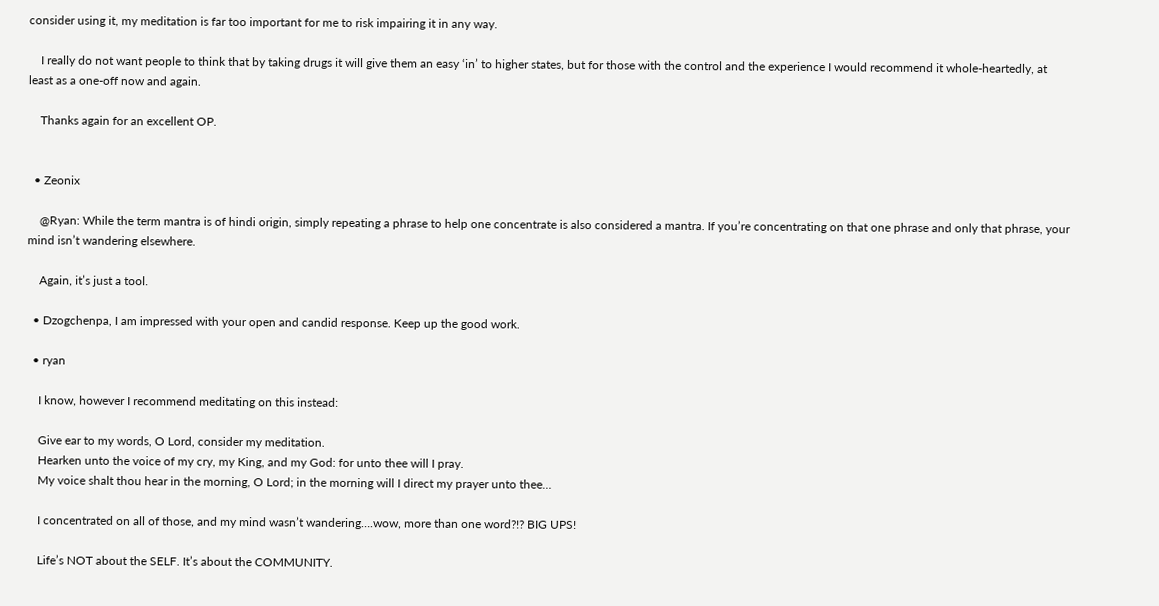consider using it, my meditation is far too important for me to risk impairing it in any way.

    I really do not want people to think that by taking drugs it will give them an easy ‘in’ to higher states, but for those with the control and the experience I would recommend it whole-heartedly, at least as a one-off now and again.

    Thanks again for an excellent OP.


  • Zeonix

    @Ryan: While the term mantra is of hindi origin, simply repeating a phrase to help one concentrate is also considered a mantra. If you’re concentrating on that one phrase and only that phrase, your mind isn’t wandering elsewhere.

    Again, it’s just a tool.

  • Dzogchenpa, I am impressed with your open and candid response. Keep up the good work.

  • ryan

    I know, however I recommend meditating on this instead:

    Give ear to my words, O Lord, consider my meditation.
    Hearken unto the voice of my cry, my King, and my God: for unto thee will I pray.
    My voice shalt thou hear in the morning, O Lord; in the morning will I direct my prayer unto thee…

    I concentrated on all of those, and my mind wasn’t wandering….wow, more than one word?!? BIG UPS!

    Life’s NOT about the SELF. It’s about the COMMUNITY.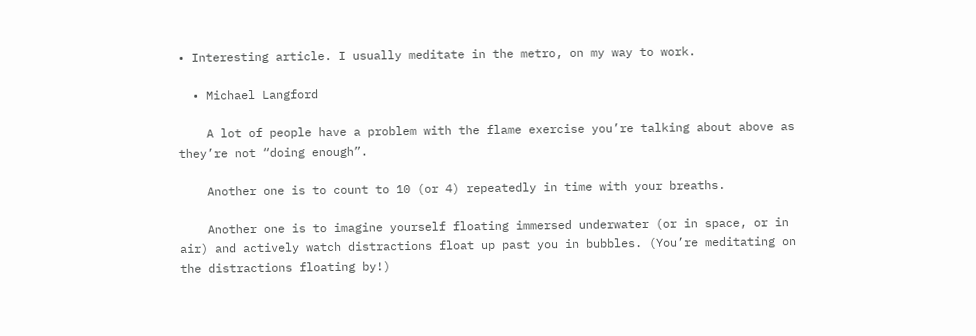• Interesting article. I usually meditate in the metro, on my way to work.

  • Michael Langford

    A lot of people have a problem with the flame exercise you’re talking about above as they’re not “doing enough”.

    Another one is to count to 10 (or 4) repeatedly in time with your breaths.

    Another one is to imagine yourself floating immersed underwater (or in space, or in air) and actively watch distractions float up past you in bubbles. (You’re meditating on the distractions floating by!)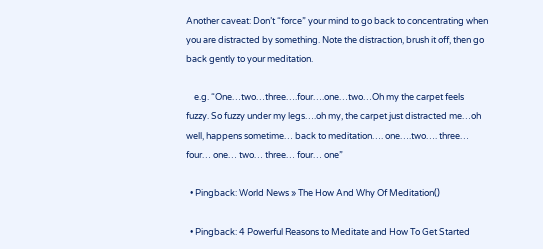Another caveat: Don’t “force” your mind to go back to concentrating when you are distracted by something. Note the distraction, brush it off, then go back gently to your meditation.

    e.g. “One…two…three….four….one…two…Oh my the carpet feels fuzzy. So fuzzy under my legs….oh my, the carpet just distracted me…oh well, happens sometime… back to meditation…. one….two…. three… four… one… two… three… four… one”

  • Pingback: World News » The How And Why Of Meditation()

  • Pingback: 4 Powerful Reasons to Meditate and How To Get Started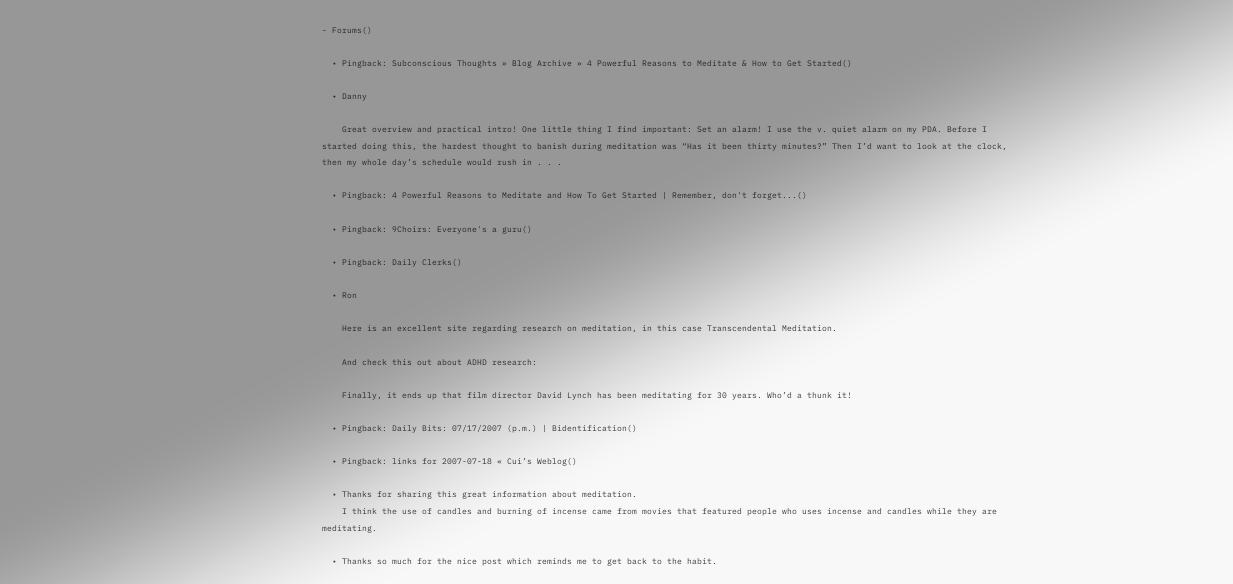- Forums()

  • Pingback: Subconscious Thoughts » Blog Archive » 4 Powerful Reasons to Meditate & How to Get Started()

  • Danny

    Great overview and practical intro! One little thing I find important: Set an alarm! I use the v. quiet alarm on my PDA. Before I started doing this, the hardest thought to banish during meditation was “Has it been thirty minutes?” Then I’d want to look at the clock, then my whole day’s schedule would rush in . . .

  • Pingback: 4 Powerful Reasons to Meditate and How To Get Started | Remember, don't forget...()

  • Pingback: 9Choirs: Everyone's a guru()

  • Pingback: Daily Clerks()

  • Ron

    Here is an excellent site regarding research on meditation, in this case Transcendental Meditation.

    And check this out about ADHD research:

    Finally, it ends up that film director David Lynch has been meditating for 30 years. Who’d a thunk it!

  • Pingback: Daily Bits: 07/17/2007 (p.m.) | Bidentification()

  • Pingback: links for 2007-07-18 « Cui’s Weblog()

  • Thanks for sharing this great information about meditation.
    I think the use of candles and burning of incense came from movies that featured people who uses incense and candles while they are meditating.

  • Thanks so much for the nice post which reminds me to get back to the habit.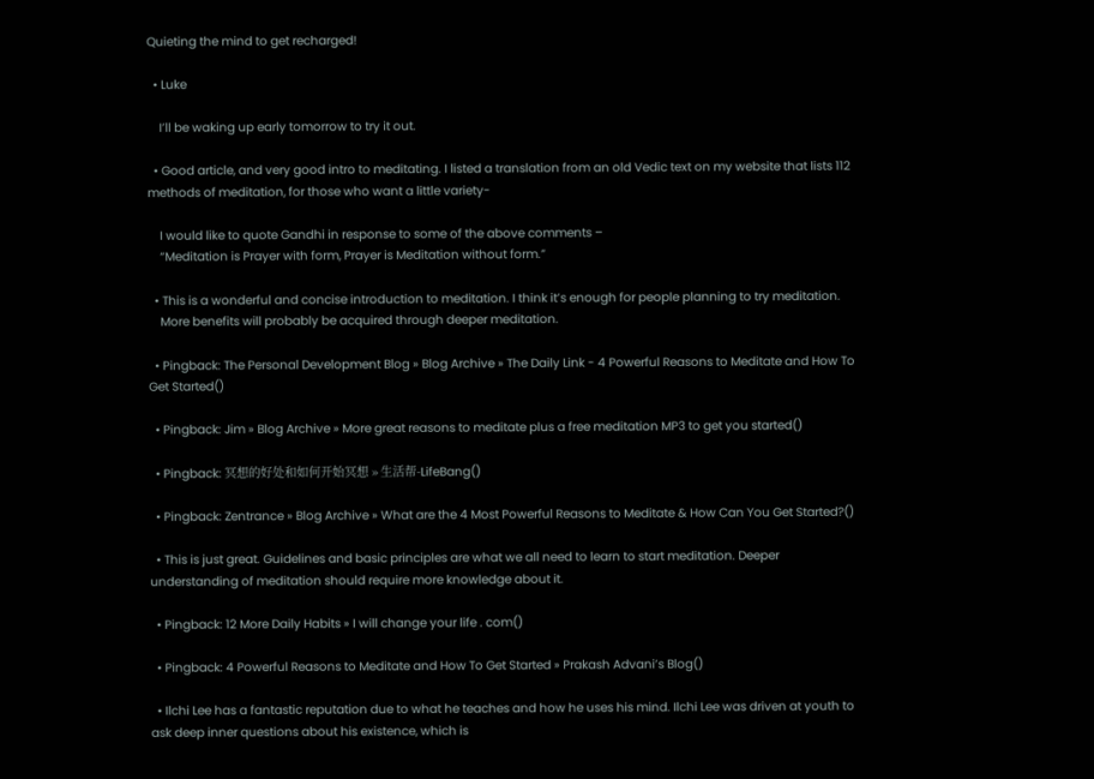Quieting the mind to get recharged!

  • Luke

    I’ll be waking up early tomorrow to try it out.

  • Good article, and very good intro to meditating. I listed a translation from an old Vedic text on my website that lists 112 methods of meditation, for those who want a little variety-

    I would like to quote Gandhi in response to some of the above comments –
    “Meditation is Prayer with form, Prayer is Meditation without form.”

  • This is a wonderful and concise introduction to meditation. I think it’s enough for people planning to try meditation.
    More benefits will probably be acquired through deeper meditation.

  • Pingback: The Personal Development Blog » Blog Archive » The Daily Link - 4 Powerful Reasons to Meditate and How To Get Started()

  • Pingback: Jim » Blog Archive » More great reasons to meditate plus a free meditation MP3 to get you started()

  • Pingback: 冥想的好处和如何开始冥想 » 生活帮-LifeBang()

  • Pingback: Zentrance » Blog Archive » What are the 4 Most Powerful Reasons to Meditate & How Can You Get Started?()

  • This is just great. Guidelines and basic principles are what we all need to learn to start meditation. Deeper understanding of meditation should require more knowledge about it.

  • Pingback: 12 More Daily Habits » I will change your life . com()

  • Pingback: 4 Powerful Reasons to Meditate and How To Get Started » Prakash Advani’s Blog()

  • Ilchi Lee has a fantastic reputation due to what he teaches and how he uses his mind. Ilchi Lee was driven at youth to ask deep inner questions about his existence, which is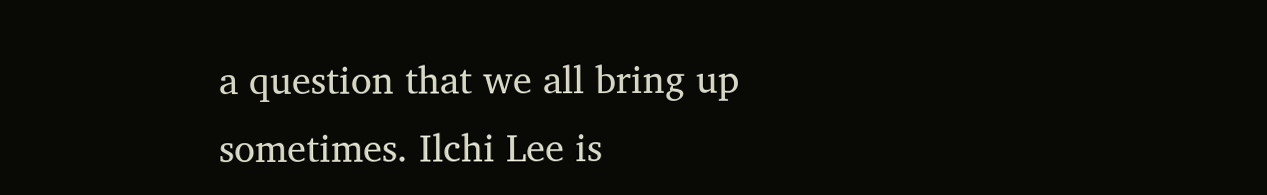a question that we all bring up sometimes. Ilchi Lee is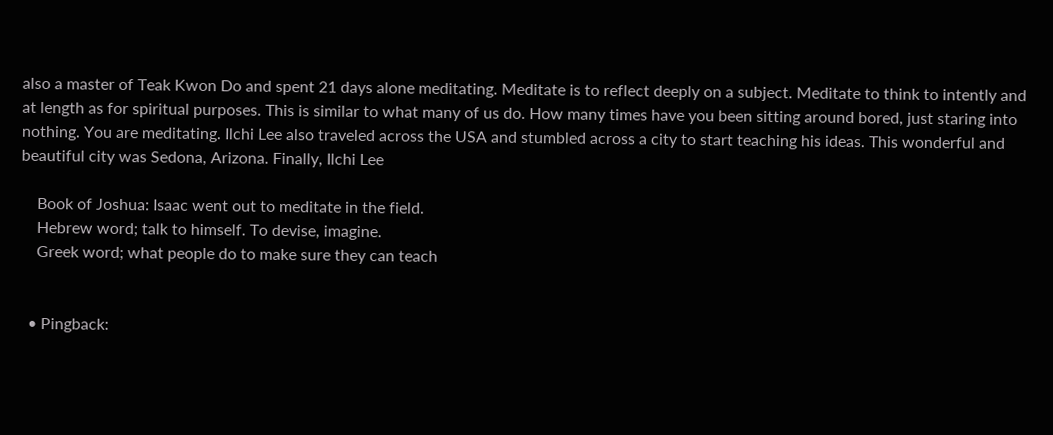also a master of Teak Kwon Do and spent 21 days alone meditating. Meditate is to reflect deeply on a subject. Meditate to think to intently and at length as for spiritual purposes. This is similar to what many of us do. How many times have you been sitting around bored, just staring into nothing. You are meditating. Ilchi Lee also traveled across the USA and stumbled across a city to start teaching his ideas. This wonderful and beautiful city was Sedona, Arizona. Finally, Ilchi Lee

    Book of Joshua: Isaac went out to meditate in the field.
    Hebrew word; talk to himself. To devise, imagine.
    Greek word; what people do to make sure they can teach


  • Pingback: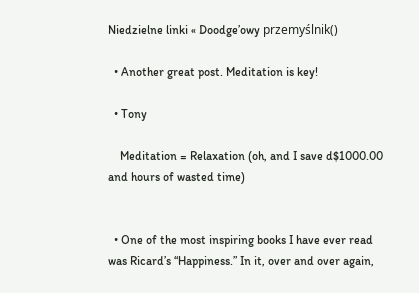Niedzielne linki « Doodge’owy przemyślnik()

  • Another great post. Meditation is key!

  • Tony

    Meditation = Relaxation (oh, and I save d$1000.00 and hours of wasted time)


  • One of the most inspiring books I have ever read was Ricard’s “Happiness.” In it, over and over again,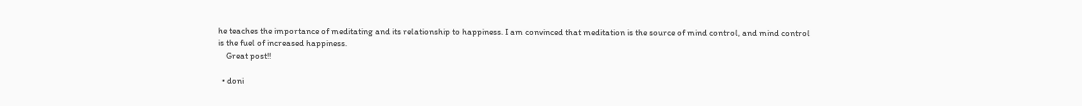he teaches the importance of meditating and its relationship to happiness. I am convinced that meditation is the source of mind control, and mind control is the fuel of increased happiness.
    Great post!!

  • doni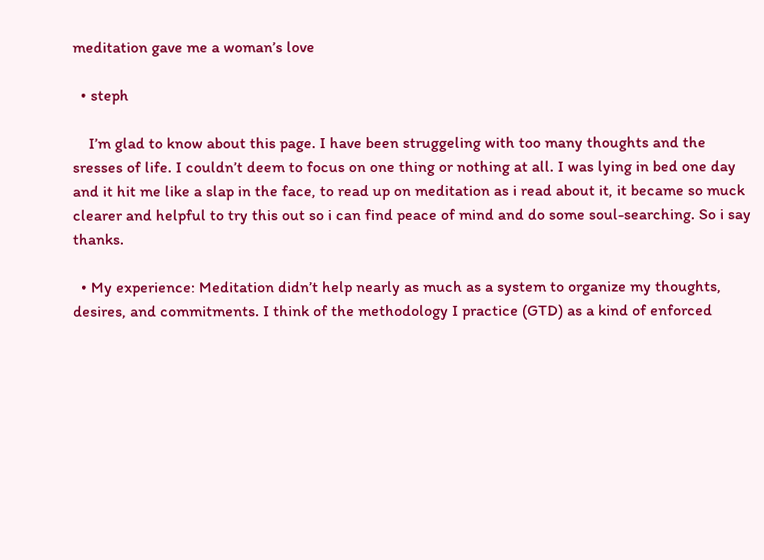meditation gave me a woman’s love

  • steph

    I’m glad to know about this page. I have been struggeling with too many thoughts and the sresses of life. I couldn’t deem to focus on one thing or nothing at all. I was lying in bed one day and it hit me like a slap in the face, to read up on meditation as i read about it, it became so muck clearer and helpful to try this out so i can find peace of mind and do some soul-searching. So i say thanks.

  • My experience: Meditation didn’t help nearly as much as a system to organize my thoughts, desires, and commitments. I think of the methodology I practice (GTD) as a kind of enforced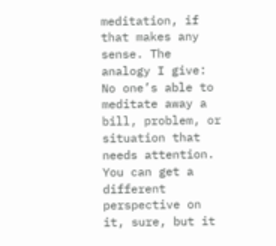meditation, if that makes any sense. The analogy I give: No one’s able to meditate away a bill, problem, or situation that needs attention. You can get a different perspective on it, sure, but it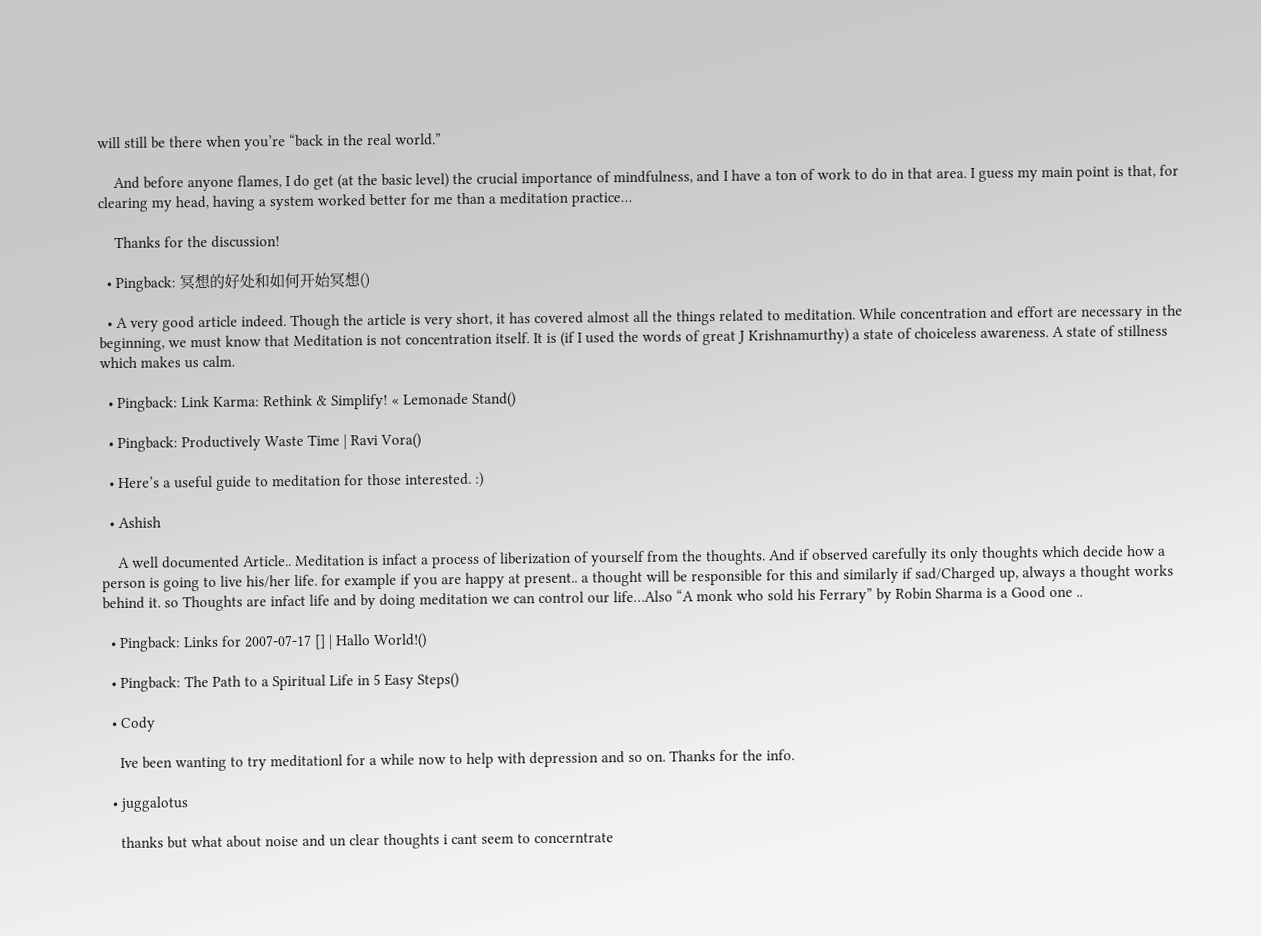will still be there when you’re “back in the real world.”

    And before anyone flames, I do get (at the basic level) the crucial importance of mindfulness, and I have a ton of work to do in that area. I guess my main point is that, for clearing my head, having a system worked better for me than a meditation practice…

    Thanks for the discussion!

  • Pingback: 冥想的好处和如何开始冥想()

  • A very good article indeed. Though the article is very short, it has covered almost all the things related to meditation. While concentration and effort are necessary in the beginning, we must know that Meditation is not concentration itself. It is (if I used the words of great J Krishnamurthy) a state of choiceless awareness. A state of stillness which makes us calm.

  • Pingback: Link Karma: Rethink & Simplify! « Lemonade Stand()

  • Pingback: Productively Waste Time | Ravi Vora()

  • Here’s a useful guide to meditation for those interested. :)

  • Ashish

    A well documented Article.. Meditation is infact a process of liberization of yourself from the thoughts. And if observed carefully its only thoughts which decide how a person is going to live his/her life. for example if you are happy at present.. a thought will be responsible for this and similarly if sad/Charged up, always a thought works behind it. so Thoughts are infact life and by doing meditation we can control our life…Also “A monk who sold his Ferrary” by Robin Sharma is a Good one ..

  • Pingback: Links for 2007-07-17 [] | Hallo World!()

  • Pingback: The Path to a Spiritual Life in 5 Easy Steps()

  • Cody

    Ive been wanting to try meditationl for a while now to help with depression and so on. Thanks for the info.

  • juggalotus

    thanks but what about noise and un clear thoughts i cant seem to concerntrate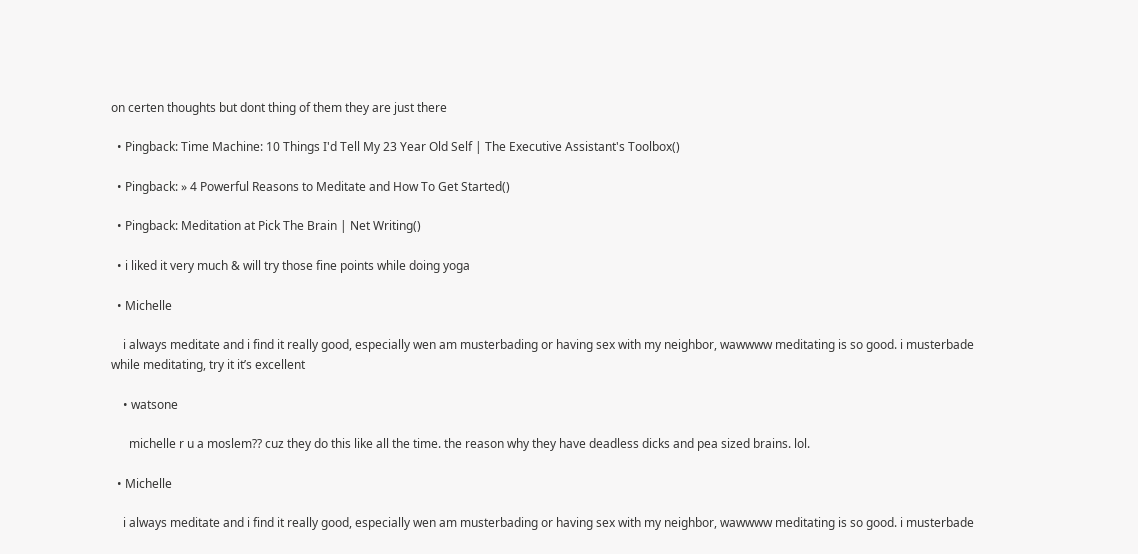on certen thoughts but dont thing of them they are just there

  • Pingback: Time Machine: 10 Things I'd Tell My 23 Year Old Self | The Executive Assistant's Toolbox()

  • Pingback: » 4 Powerful Reasons to Meditate and How To Get Started()

  • Pingback: Meditation at Pick The Brain | Net Writing()

  • i liked it very much & will try those fine points while doing yoga

  • Michelle

    i always meditate and i find it really good, especially wen am musterbading or having sex with my neighbor, wawwww meditating is so good. i musterbade while meditating, try it it’s excellent

    • watsone

      michelle r u a moslem?? cuz they do this like all the time. the reason why they have deadless dicks and pea sized brains. lol.

  • Michelle

    i always meditate and i find it really good, especially wen am musterbading or having sex with my neighbor, wawwww meditating is so good. i musterbade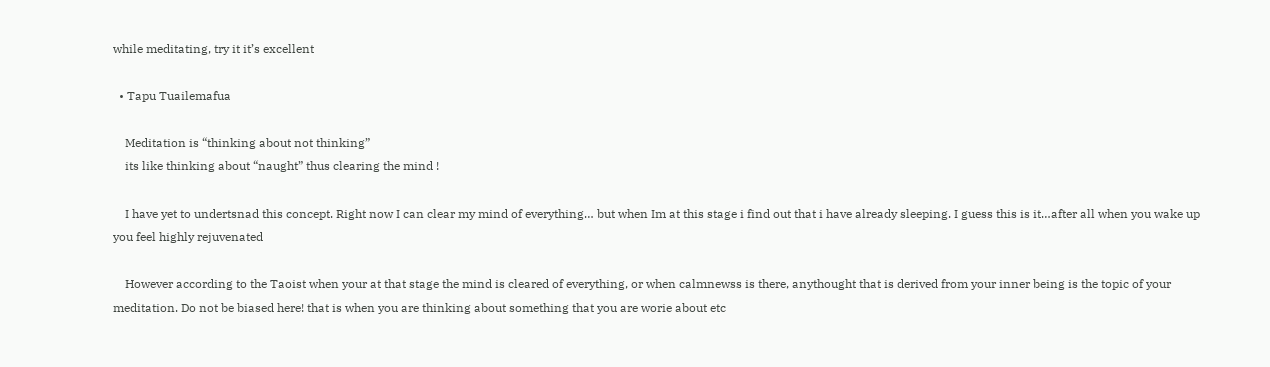while meditating, try it it’s excellent

  • Tapu Tuailemafua

    Meditation is “thinking about not thinking”
    its like thinking about “naught” thus clearing the mind !

    I have yet to undertsnad this concept. Right now I can clear my mind of everything… but when Im at this stage i find out that i have already sleeping. I guess this is it…after all when you wake up you feel highly rejuvenated

    However according to the Taoist when your at that stage the mind is cleared of everything, or when calmnewss is there, anythought that is derived from your inner being is the topic of your meditation. Do not be biased here! that is when you are thinking about something that you are worie about etc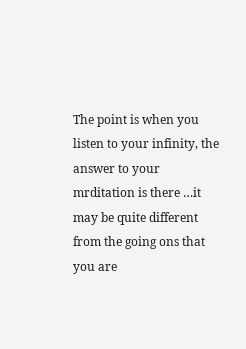The point is when you listen to your infinity, the answer to your mrditation is there …it may be quite different from the going ons that you are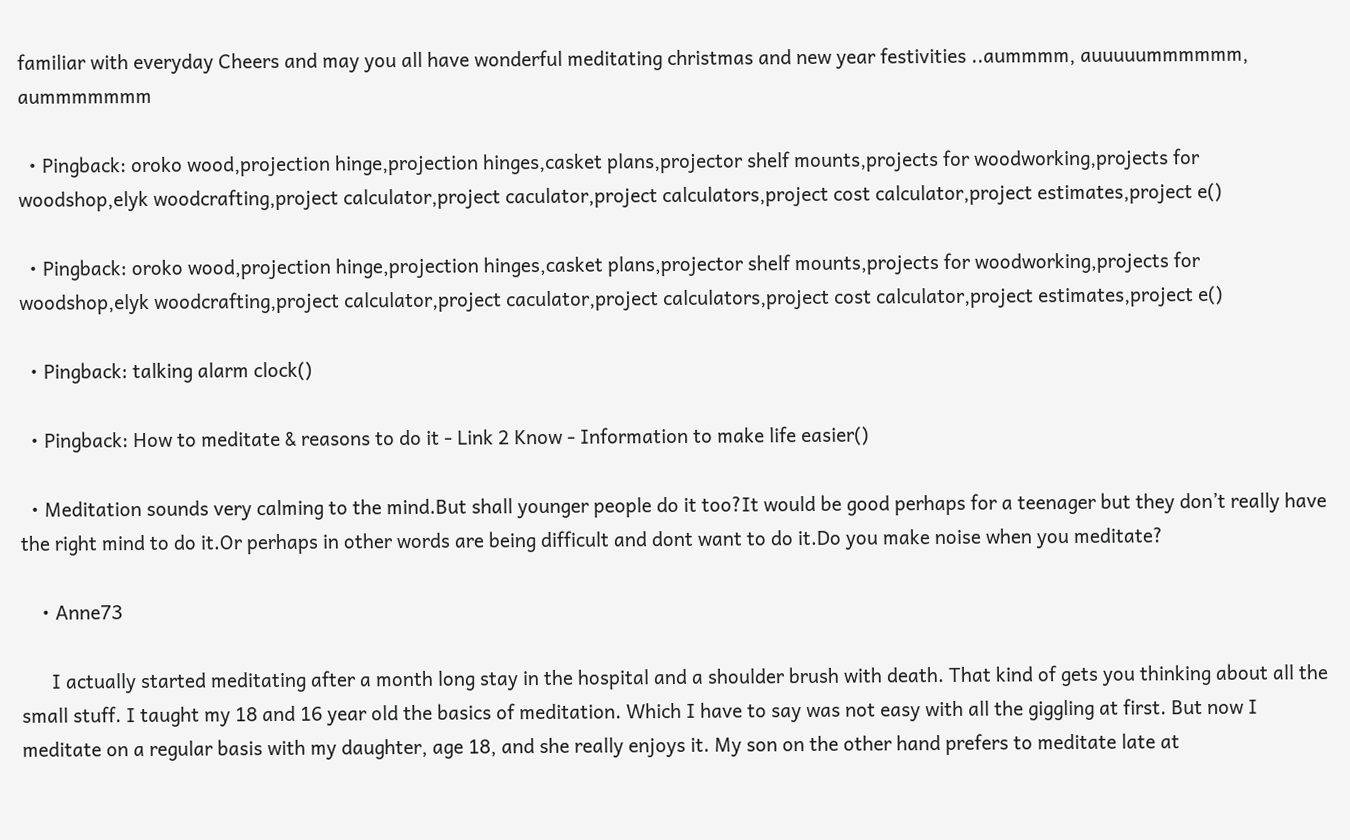familiar with everyday Cheers and may you all have wonderful meditating christmas and new year festivities ..aummmm, auuuuummmmmm, aummmmmmm

  • Pingback: oroko wood,projection hinge,projection hinges,casket plans,projector shelf mounts,projects for woodworking,projects for woodshop,elyk woodcrafting,project calculator,project caculator,project calculators,project cost calculator,project estimates,project e()

  • Pingback: oroko wood,projection hinge,projection hinges,casket plans,projector shelf mounts,projects for woodworking,projects for woodshop,elyk woodcrafting,project calculator,project caculator,project calculators,project cost calculator,project estimates,project e()

  • Pingback: talking alarm clock()

  • Pingback: How to meditate & reasons to do it - Link 2 Know - Information to make life easier()

  • Meditation sounds very calming to the mind.But shall younger people do it too?It would be good perhaps for a teenager but they don’t really have the right mind to do it.Or perhaps in other words are being difficult and dont want to do it.Do you make noise when you meditate?

    • Anne73

      I actually started meditating after a month long stay in the hospital and a shoulder brush with death. That kind of gets you thinking about all the small stuff. I taught my 18 and 16 year old the basics of meditation. Which I have to say was not easy with all the giggling at first. But now I meditate on a regular basis with my daughter, age 18, and she really enjoys it. My son on the other hand prefers to meditate late at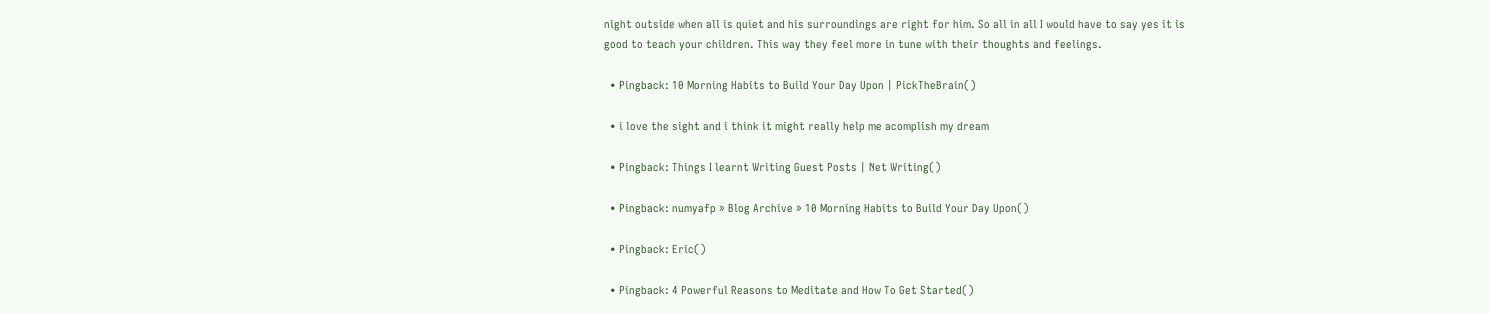night outside when all is quiet and his surroundings are right for him. So all in all I would have to say yes it is good to teach your children. This way they feel more in tune with their thoughts and feelings.

  • Pingback: 10 Morning Habits to Build Your Day Upon | PickTheBrain()

  • i love the sight and i think it might really help me acomplish my dream

  • Pingback: Things I learnt Writing Guest Posts | Net Writing()

  • Pingback: numyafp » Blog Archive » 10 Morning Habits to Build Your Day Upon()

  • Pingback: Eric()

  • Pingback: 4 Powerful Reasons to Meditate and How To Get Started()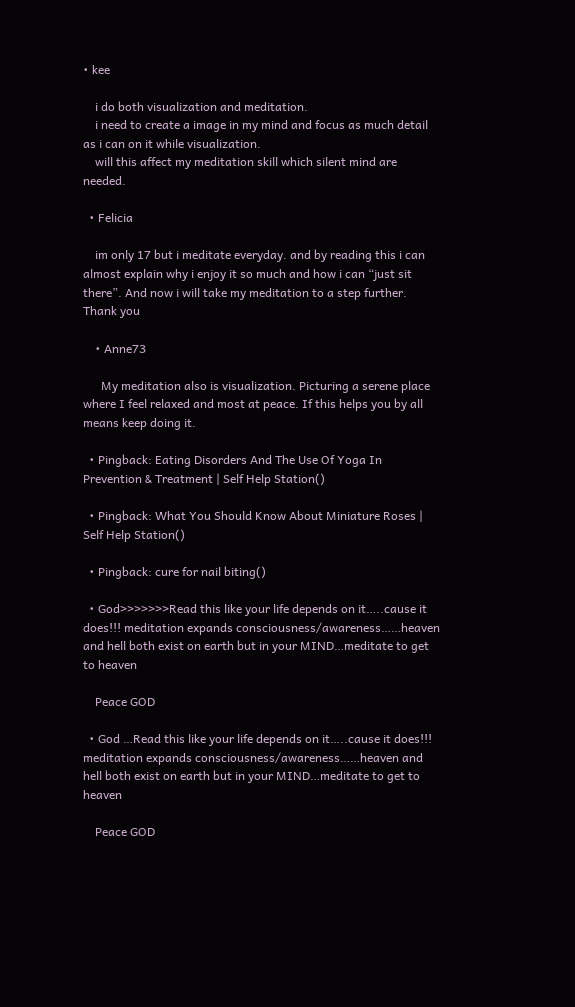• kee

    i do both visualization and meditation.
    i need to create a image in my mind and focus as much detail as i can on it while visualization.
    will this affect my meditation skill which silent mind are needed.

  • Felicia

    im only 17 but i meditate everyday. and by reading this i can almost explain why i enjoy it so much and how i can “just sit there”. And now i will take my meditation to a step further. Thank you

    • Anne73

      My meditation also is visualization. Picturing a serene place where I feel relaxed and most at peace. If this helps you by all means keep doing it.

  • Pingback: Eating Disorders And The Use Of Yoga In Prevention & Treatment | Self Help Station()

  • Pingback: What You Should Know About Miniature Roses | Self Help Station()

  • Pingback: cure for nail biting()

  • God>>>>>>>Read this like your life depends on it…..cause it does!!! meditation expands consciousness/awareness……heaven and hell both exist on earth but in your MIND…meditate to get to heaven

    Peace GOD

  • God …Read this like your life depends on it…..cause it does!!! meditation expands consciousness/awareness……heaven and hell both exist on earth but in your MIND…meditate to get to heaven

    Peace GOD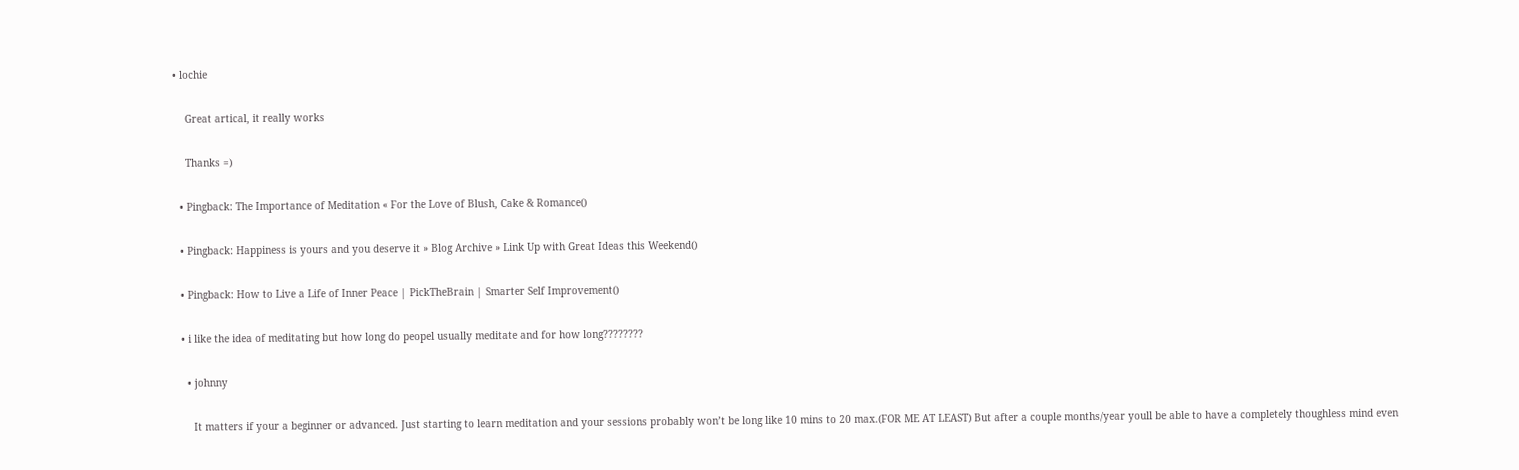• lochie

    Great artical, it really works

    Thanks =)

  • Pingback: The Importance of Meditation « For the Love of Blush, Cake & Romance()

  • Pingback: Happiness is yours and you deserve it » Blog Archive » Link Up with Great Ideas this Weekend()

  • Pingback: How to Live a Life of Inner Peace | PickTheBrain | Smarter Self Improvement()

  • i like the idea of meditating but how long do peopel usually meditate and for how long????????

    • johnny

      It matters if your a beginner or advanced. Just starting to learn meditation and your sessions probably won’t be long like 10 mins to 20 max.(FOR ME AT LEAST) But after a couple months/year youll be able to have a completely thoughless mind even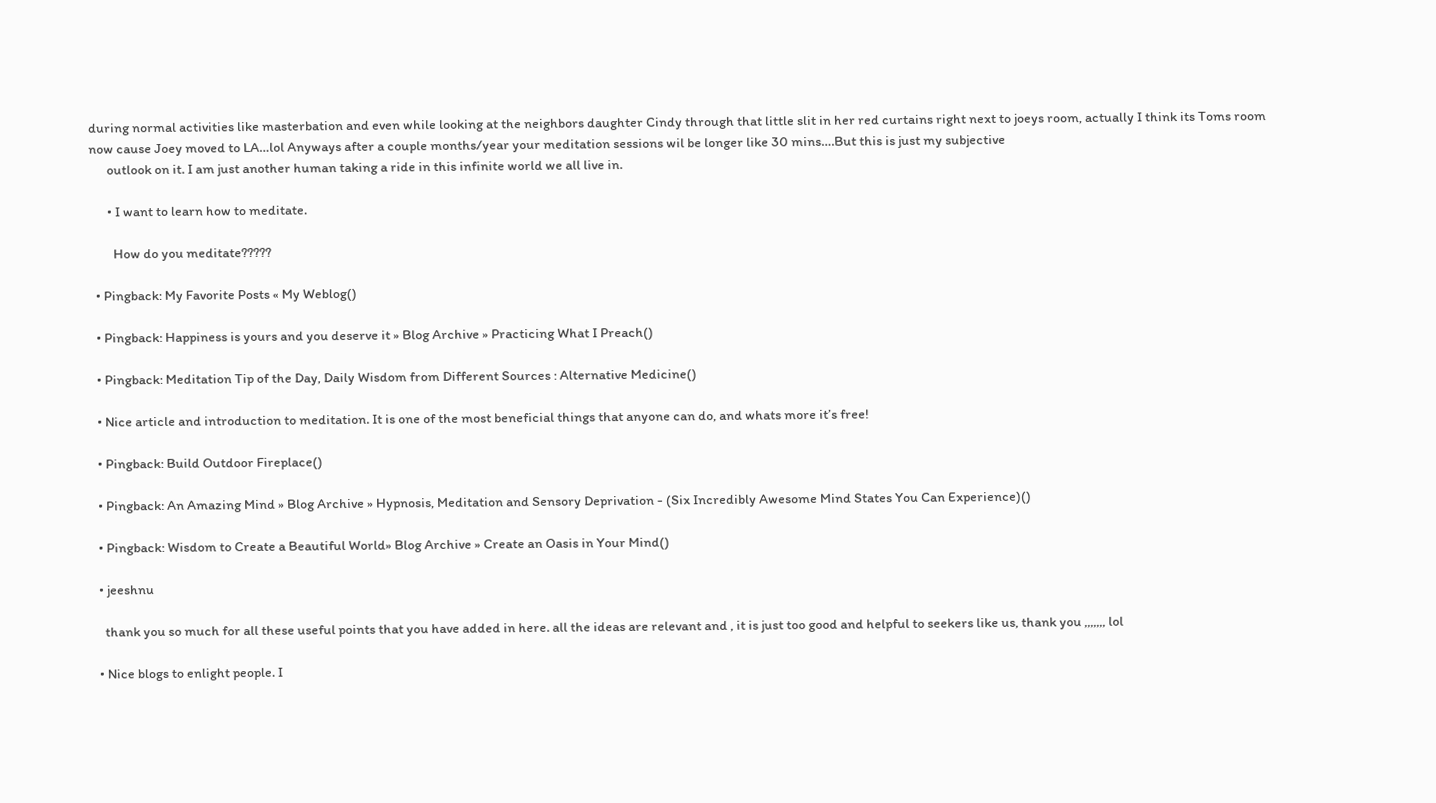during normal activities like masterbation and even while looking at the neighbors daughter Cindy through that little slit in her red curtains right next to joeys room, actually I think its Toms room now cause Joey moved to LA…lol Anyways after a couple months/year your meditation sessions wil be longer like 30 mins….But this is just my subjective
      outlook on it. I am just another human taking a ride in this infinite world we all live in.

      • I want to learn how to meditate.

        How do you meditate?????

  • Pingback: My Favorite Posts « My Weblog()

  • Pingback: Happiness is yours and you deserve it » Blog Archive » Practicing What I Preach()

  • Pingback: Meditation Tip of the Day, Daily Wisdom from Different Sources : Alternative Medicine()

  • Nice article and introduction to meditation. It is one of the most beneficial things that anyone can do, and whats more it’s free!

  • Pingback: Build Outdoor Fireplace()

  • Pingback: An Amazing Mind » Blog Archive » Hypnosis, Meditation and Sensory Deprivation - (Six Incredibly Awesome Mind States You Can Experience)()

  • Pingback: Wisdom to Create a Beautiful World» Blog Archive » Create an Oasis in Your Mind()

  • jeeshnu

    thank you so much for all these useful points that you have added in here. all the ideas are relevant and , it is just too good and helpful to seekers like us, thank you ,,,,,,, lol

  • Nice blogs to enlight people. I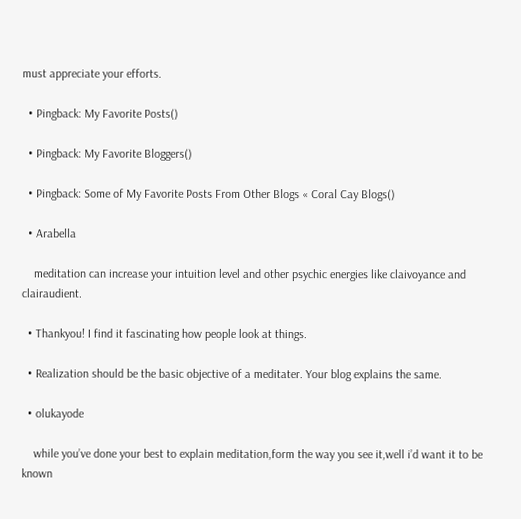must appreciate your efforts.

  • Pingback: My Favorite Posts()

  • Pingback: My Favorite Bloggers()

  • Pingback: Some of My Favorite Posts From Other Blogs « Coral Cay Blogs()

  • Arabella

    meditation can increase your intuition level and other psychic energies like claivoyance and clairaudient.

  • Thankyou! I find it fascinating how people look at things.

  • Realization should be the basic objective of a meditater. Your blog explains the same.

  • olukayode

    while you’ve done your best to explain meditation,form the way you see it,well i’d want it to be known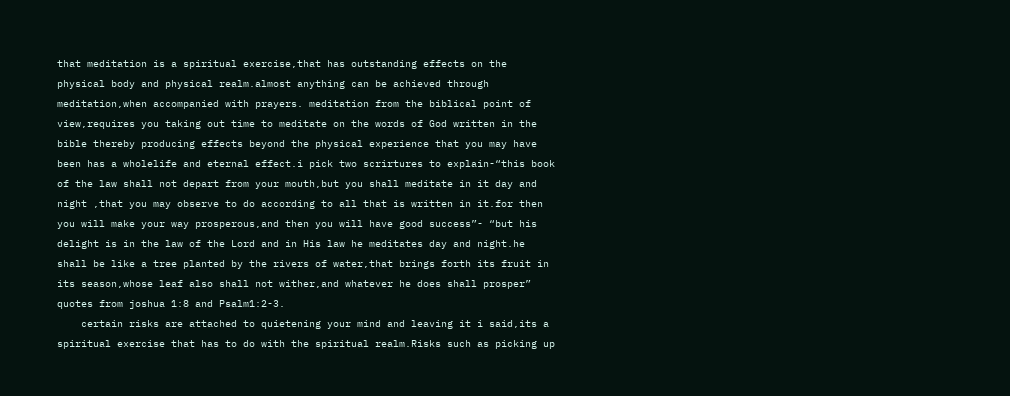that meditation is a spiritual exercise,that has outstanding effects on the physical body and physical realm.almost anything can be achieved through meditation,when accompanied with prayers. meditation from the biblical point of view,requires you taking out time to meditate on the words of God written in the bible thereby producing effects beyond the physical experience that you may have been has a wholelife and eternal effect.i pick two scrirtures to explain-“this book of the law shall not depart from your mouth,but you shall meditate in it day and night ,that you may observe to do according to all that is written in it.for then you will make your way prosperous,and then you will have good success”- “but his delight is in the law of the Lord and in His law he meditates day and night.he shall be like a tree planted by the rivers of water,that brings forth its fruit in its season,whose leaf also shall not wither,and whatever he does shall prosper” quotes from joshua 1:8 and Psalm1:2-3.
    certain risks are attached to quietening your mind and leaving it i said,its a spiritual exercise that has to do with the spiritual realm.Risks such as picking up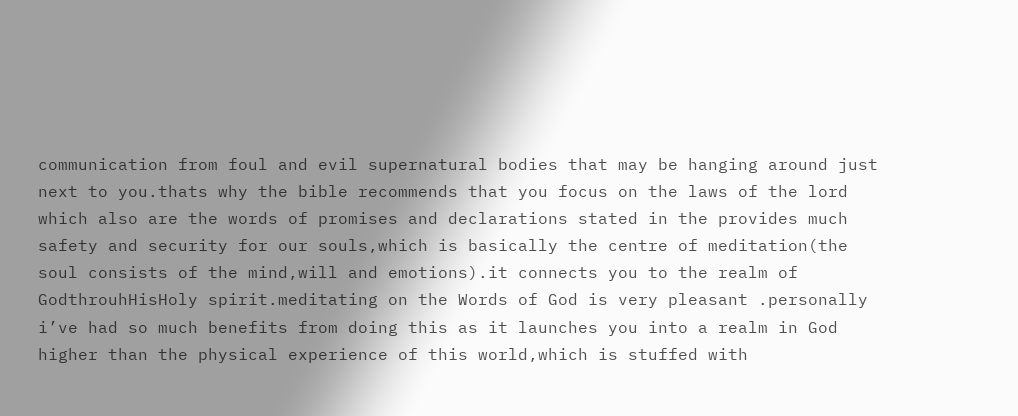communication from foul and evil supernatural bodies that may be hanging around just next to you.thats why the bible recommends that you focus on the laws of the lord which also are the words of promises and declarations stated in the provides much safety and security for our souls,which is basically the centre of meditation(the soul consists of the mind,will and emotions).it connects you to the realm of GodthrouhHisHoly spirit.meditating on the Words of God is very pleasant .personally i’ve had so much benefits from doing this as it launches you into a realm in God higher than the physical experience of this world,which is stuffed with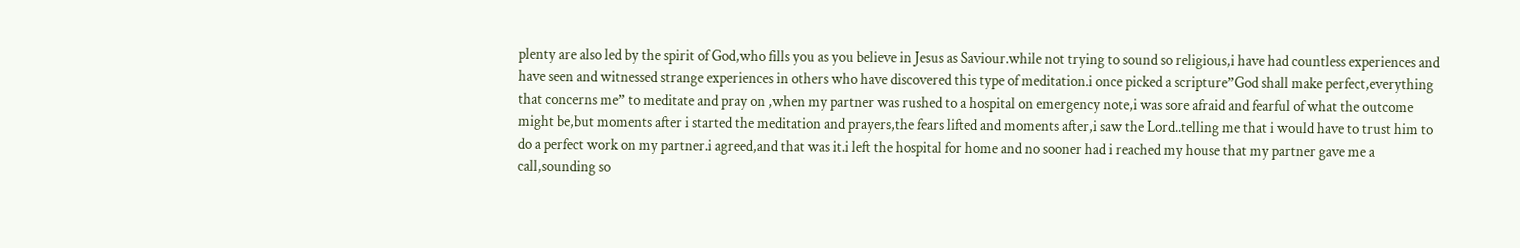plenty are also led by the spirit of God,who fills you as you believe in Jesus as Saviour.while not trying to sound so religious,i have had countless experiences and have seen and witnessed strange experiences in others who have discovered this type of meditation.i once picked a scripture”God shall make perfect,everything that concerns me” to meditate and pray on ,when my partner was rushed to a hospital on emergency note,i was sore afraid and fearful of what the outcome might be,but moments after i started the meditation and prayers,the fears lifted and moments after,i saw the Lord..telling me that i would have to trust him to do a perfect work on my partner.i agreed,and that was it.i left the hospital for home and no sooner had i reached my house that my partner gave me a call,sounding so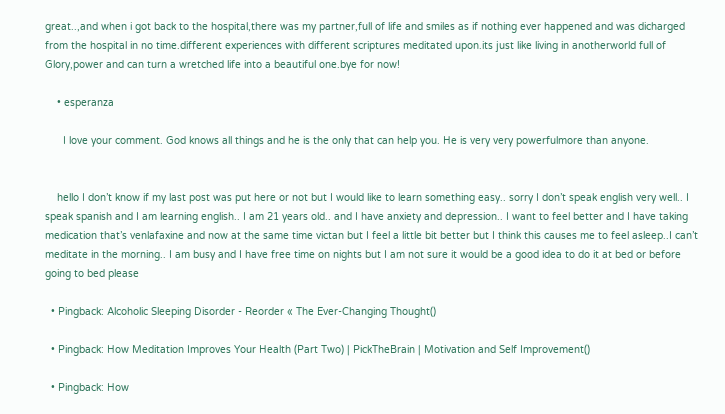great..,and when i got back to the hospital,there was my partner,full of life and smiles as if nothing ever happened and was dicharged from the hospital in no time.different experiences with different scriptures meditated upon.its just like living in anotherworld full of Glory,power and can turn a wretched life into a beautiful one.bye for now!

    • esperanza

      I love your comment. God knows all things and he is the only that can help you. He is very very powerfulmore than anyone.


    hello I don’t know if my last post was put here or not but I would like to learn something easy.. sorry I don’t speak english very well.. I speak spanish and I am learning english.. I am 21 years old.. and I have anxiety and depression.. I want to feel better and I have taking medication that’s venlafaxine and now at the same time victan but I feel a little bit better but I think this causes me to feel asleep..I can’t meditate in the morning.. I am busy and I have free time on nights but I am not sure it would be a good idea to do it at bed or before going to bed please

  • Pingback: Alcoholic Sleeping Disorder - Reorder « The Ever-Changing Thought()

  • Pingback: How Meditation Improves Your Health (Part Two) | PickTheBrain | Motivation and Self Improvement()

  • Pingback: How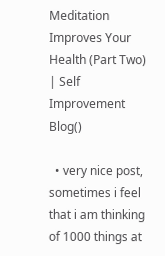Meditation Improves Your Health (Part Two) | Self Improvement Blog()

  • very nice post, sometimes i feel that i am thinking of 1000 things at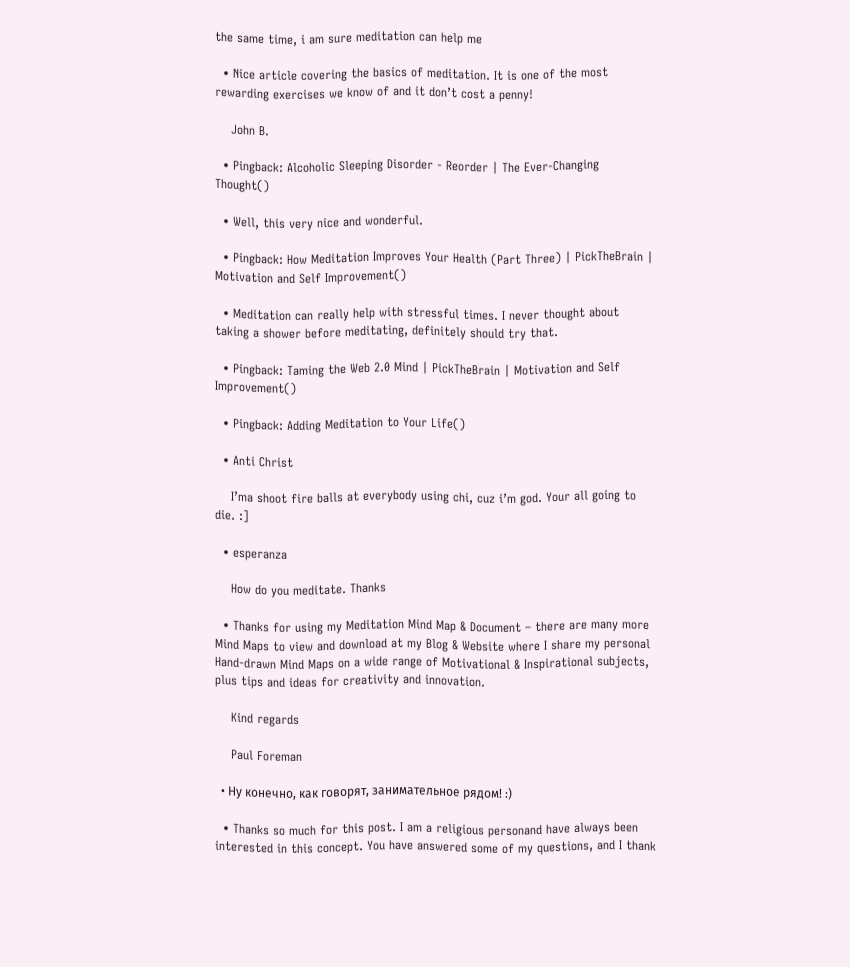the same time, i am sure meditation can help me

  • Nice article covering the basics of meditation. It is one of the most rewarding exercises we know of and it don’t cost a penny!

    John B.

  • Pingback: Alcoholic Sleeping Disorder - Reorder | The Ever-Changing Thought()

  • Well, this very nice and wonderful.

  • Pingback: How Meditation Improves Your Health (Part Three) | PickTheBrain | Motivation and Self Improvement()

  • Meditation can really help with stressful times. I never thought about taking a shower before meditating, definitely should try that.

  • Pingback: Taming the Web 2.0 Mind | PickTheBrain | Motivation and Self Improvement()

  • Pingback: Adding Meditation to Your Life()

  • Anti Christ

    I’ma shoot fire balls at everybody using chi, cuz i’m god. Your all going to die. :]

  • esperanza

    How do you meditate. Thanks

  • Thanks for using my Meditation Mind Map & Document – there are many more Mind Maps to view and download at my Blog & Website where I share my personal Hand-drawn Mind Maps on a wide range of Motivational & Inspirational subjects, plus tips and ideas for creativity and innovation.

    Kind regards

    Paul Foreman

  • Ну конечно, как говорят, занимательное рядом! :)

  • Thanks so much for this post. I am a religious personand have always been interested in this concept. You have answered some of my questions, and I thank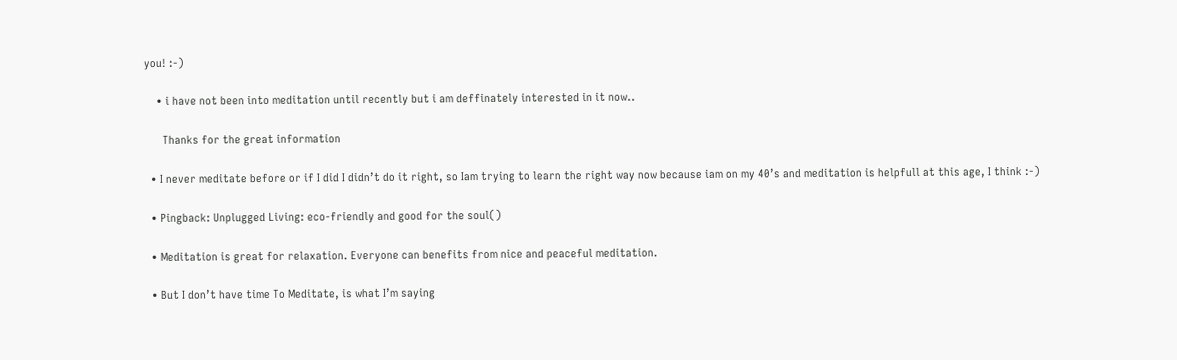you! :-)

    • i have not been into meditation until recently but i am deffinately interested in it now..

      Thanks for the great information

  • I never meditate before or if I did I didn’t do it right, so Iam trying to learn the right way now because iam on my 40’s and meditation is helpfull at this age, I think :-)

  • Pingback: Unplugged Living: eco-friendly and good for the soul()

  • Meditation is great for relaxation. Everyone can benefits from nice and peaceful meditation.

  • But I don’t have time To Meditate, is what I’m saying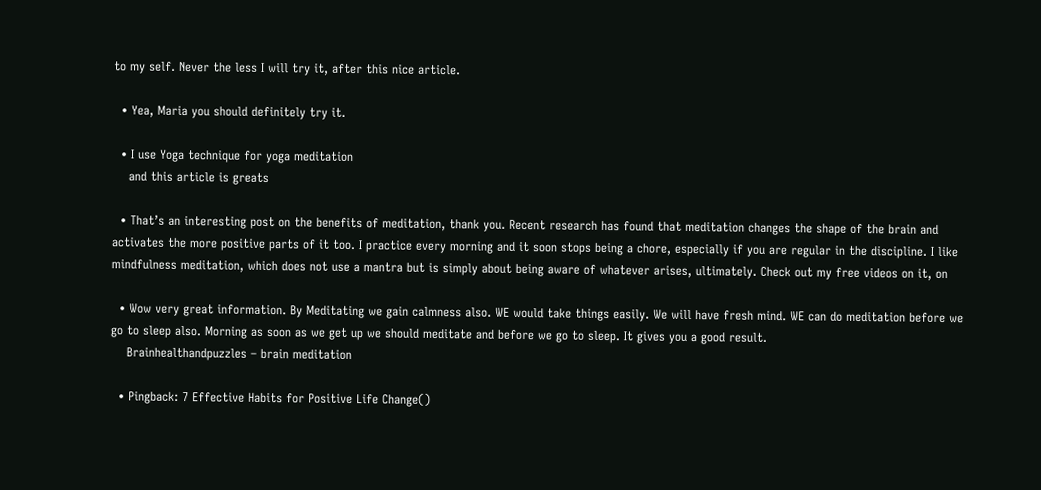to my self. Never the less I will try it, after this nice article.

  • Yea, Maria you should definitely try it.

  • I use Yoga technique for yoga meditation
    and this article is greats

  • That’s an interesting post on the benefits of meditation, thank you. Recent research has found that meditation changes the shape of the brain and activates the more positive parts of it too. I practice every morning and it soon stops being a chore, especially if you are regular in the discipline. I like mindfulness meditation, which does not use a mantra but is simply about being aware of whatever arises, ultimately. Check out my free videos on it, on

  • Wow very great information. By Meditating we gain calmness also. WE would take things easily. We will have fresh mind. WE can do meditation before we go to sleep also. Morning as soon as we get up we should meditate and before we go to sleep. It gives you a good result.
    Brainhealthandpuzzles – brain meditation

  • Pingback: 7 Effective Habits for Positive Life Change()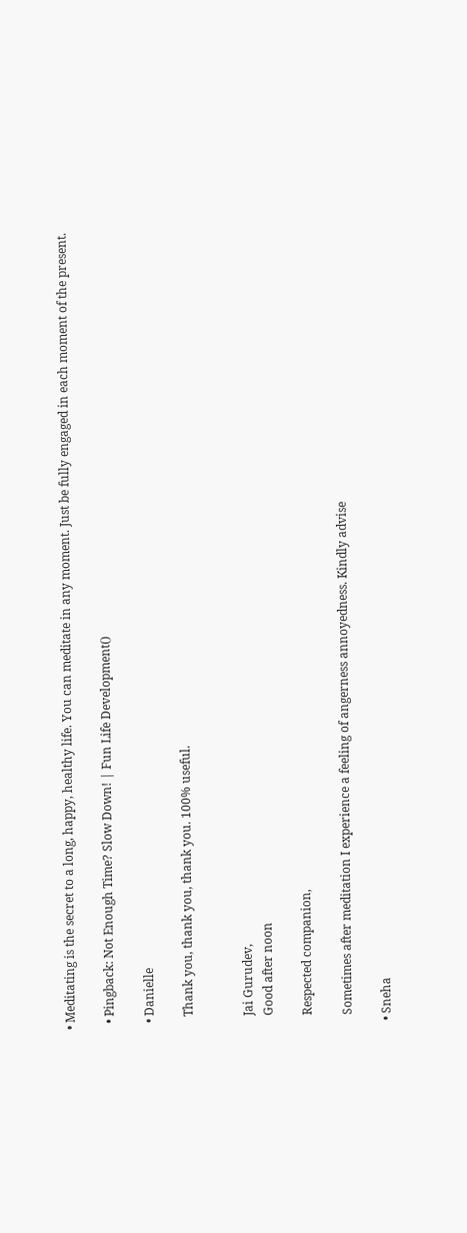• Meditating is the secret to a long, happy, healthy life. You can meditate in any moment. Just be fully engaged in each moment of the present.

  • Pingback: Not Enough Time? Slow Down! | Fun Life Development()

  • Danielle

    Thank you, thank you, thank you. 100% useful.


    Jai Gurudev,
    Good after noon

    Respected companion,

    Sometimes after meditation I experience a feeling of angerness annoyedness. Kindly advise

  • Sneha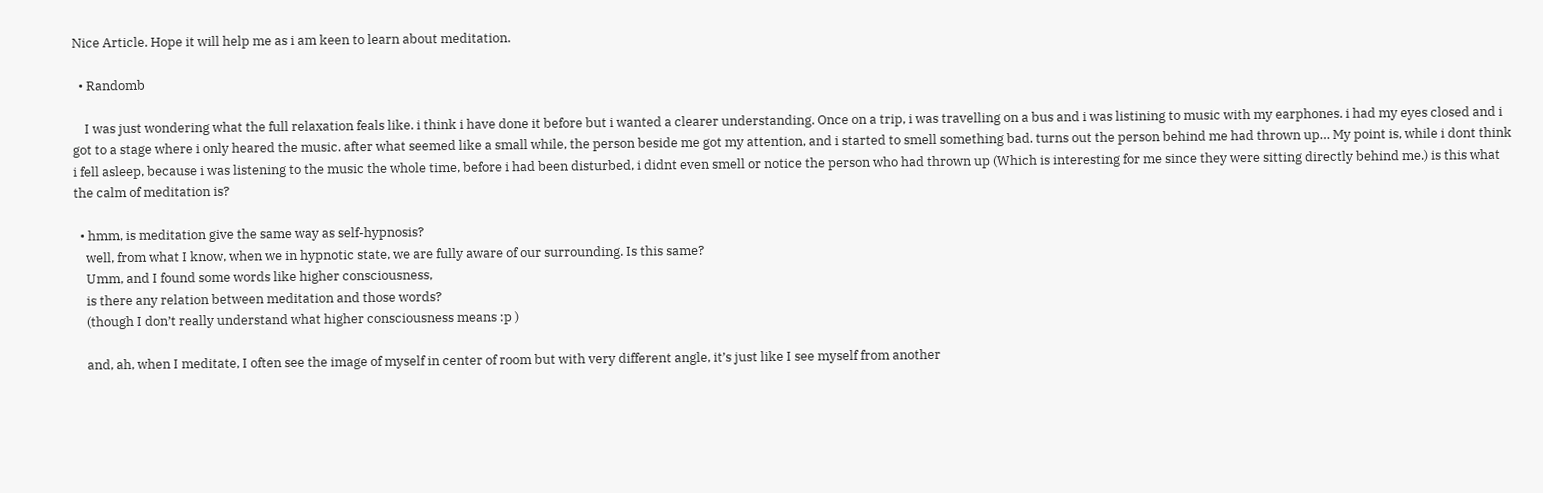Nice Article. Hope it will help me as i am keen to learn about meditation.

  • Randomb

    I was just wondering what the full relaxation feals like. i think i have done it before but i wanted a clearer understanding. Once on a trip, i was travelling on a bus and i was listining to music with my earphones. i had my eyes closed and i got to a stage where i only heared the music. after what seemed like a small while, the person beside me got my attention, and i started to smell something bad. turns out the person behind me had thrown up… My point is, while i dont think i fell asleep, because i was listening to the music the whole time, before i had been disturbed, i didnt even smell or notice the person who had thrown up (Which is interesting for me since they were sitting directly behind me.) is this what the calm of meditation is?

  • hmm, is meditation give the same way as self-hypnosis?
    well, from what I know, when we in hypnotic state, we are fully aware of our surrounding. Is this same?
    Umm, and I found some words like higher consciousness,
    is there any relation between meditation and those words?
    (though I don’t really understand what higher consciousness means :p )

    and, ah, when I meditate, I often see the image of myself in center of room but with very different angle, it’s just like I see myself from another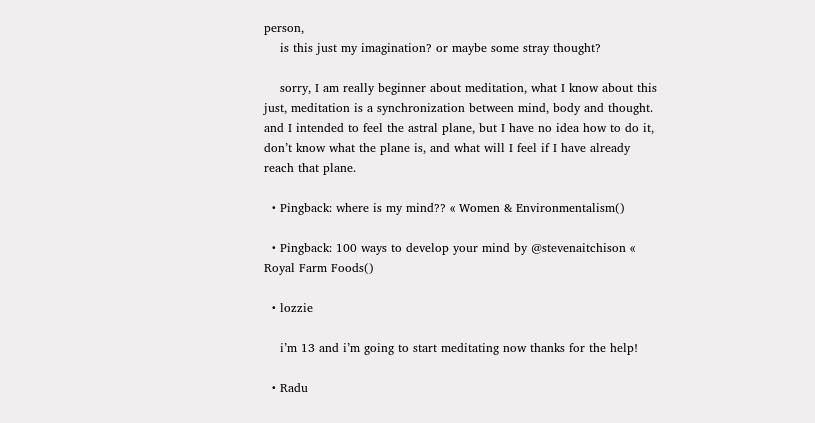person,
    is this just my imagination? or maybe some stray thought?

    sorry, I am really beginner about meditation, what I know about this just, meditation is a synchronization between mind, body and thought. and I intended to feel the astral plane, but I have no idea how to do it, don’t know what the plane is, and what will I feel if I have already reach that plane.

  • Pingback: where is my mind?? « Women & Environmentalism()

  • Pingback: 100 ways to develop your mind by @stevenaitchison « Royal Farm Foods()

  • lozzie

    i’m 13 and i’m going to start meditating now thanks for the help!

  • Radu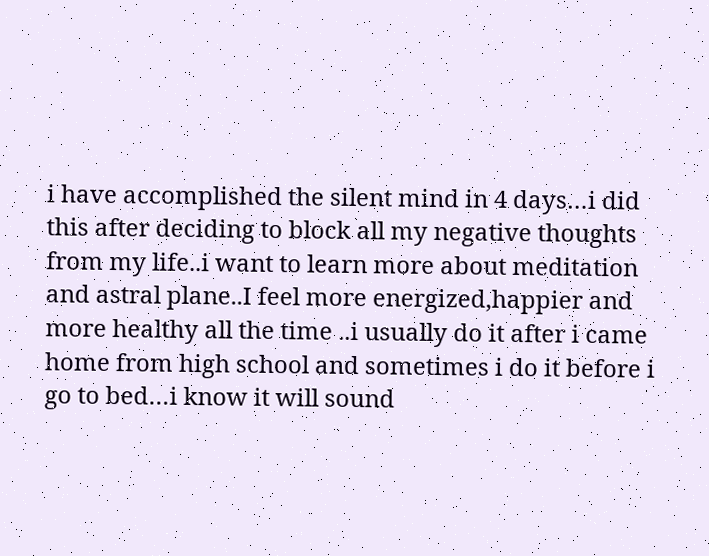i have accomplished the silent mind in 4 days…i did this after deciding to block all my negative thoughts from my life..i want to learn more about meditation and astral plane..I feel more energized,happier and more healthy all the time ..i usually do it after i came home from high school and sometimes i do it before i go to bed…i know it will sound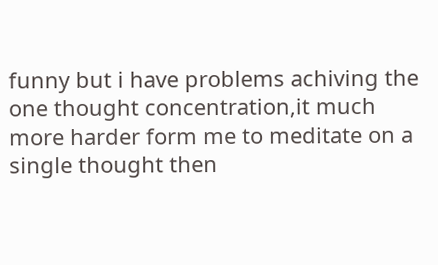funny but i have problems achiving the one thought concentration,it much more harder form me to meditate on a single thought then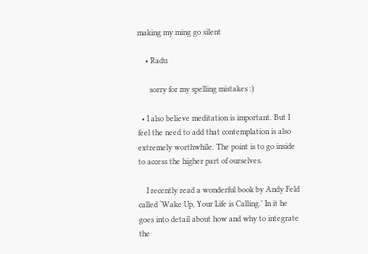making my ming go silent

    • Radu

      sorry for my spelling mistakes :)

  • I also believe meditation is important. But I feel the need to add that contemplation is also extremely worthwhile. The point is to go inside to access the higher part of ourselves.

    I recently read a wonderful book by Andy Feld called ‘Wake Up, Your Life is Calling.’ In it he goes into detail about how and why to integrate the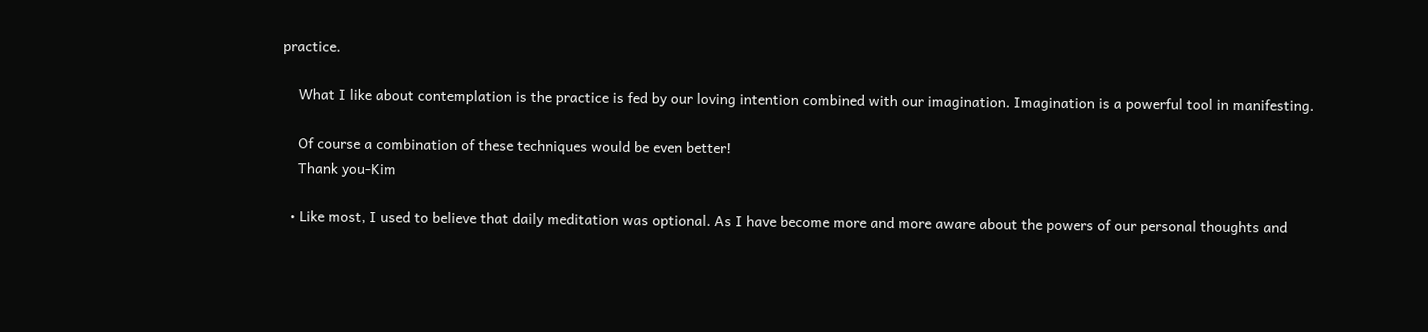practice.

    What I like about contemplation is the practice is fed by our loving intention combined with our imagination. Imagination is a powerful tool in manifesting.

    Of course a combination of these techniques would be even better!
    Thank you-Kim

  • Like most, I used to believe that daily meditation was optional. As I have become more and more aware about the powers of our personal thoughts and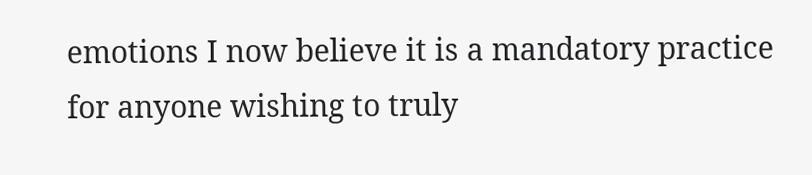emotions I now believe it is a mandatory practice for anyone wishing to truly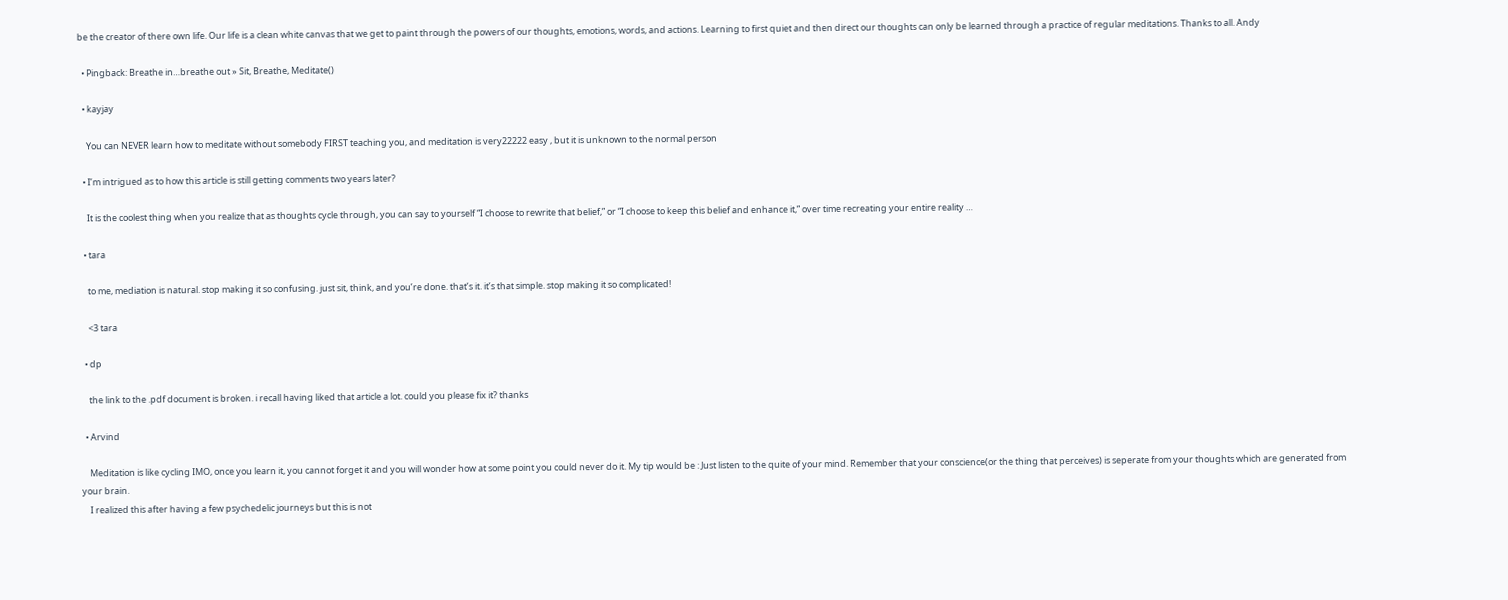be the creator of there own life. Our life is a clean white canvas that we get to paint through the powers of our thoughts, emotions, words, and actions. Learning to first quiet and then direct our thoughts can only be learned through a practice of regular meditations. Thanks to all. Andy

  • Pingback: Breathe in…breathe out » Sit, Breathe, Meditate()

  • kayjay

    You can NEVER learn how to meditate without somebody FIRST teaching you, and meditation is very22222 easy , but it is unknown to the normal person

  • I’m intrigued as to how this article is still getting comments two years later?

    It is the coolest thing when you realize that as thoughts cycle through, you can say to yourself “I choose to rewrite that belief,” or “I choose to keep this belief and enhance it,” over time recreating your entire reality …

  • tara

    to me, mediation is natural. stop making it so confusing. just sit, think, and you’re done. that’s it. it’s that simple. stop making it so complicated!

    <3 tara

  • dp

    the link to the .pdf document is broken. i recall having liked that article a lot. could you please fix it? thanks

  • Arvind

    Meditation is like cycling IMO, once you learn it, you cannot forget it and you will wonder how at some point you could never do it. My tip would be : Just listen to the quite of your mind. Remember that your conscience(or the thing that perceives) is seperate from your thoughts which are generated from your brain.
    I realized this after having a few psychedelic journeys but this is not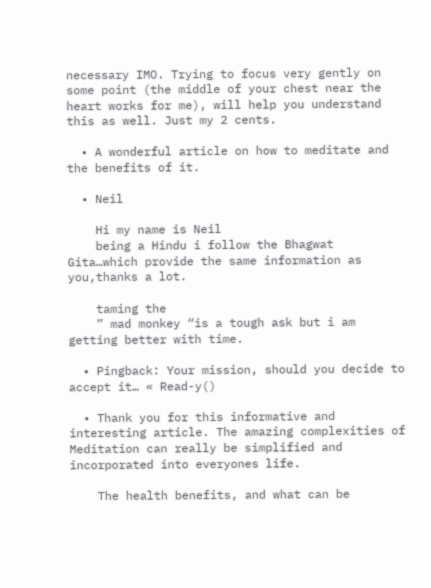necessary IMO. Trying to focus very gently on some point (the middle of your chest near the heart works for me), will help you understand this as well. Just my 2 cents.

  • A wonderful article on how to meditate and the benefits of it.

  • Neil

    Hi my name is Neil
    being a Hindu i follow the Bhagwat Gita…which provide the same information as you,thanks a lot.

    taming the
    ” mad monkey “is a tough ask but i am getting better with time.

  • Pingback: Your mission, should you decide to accept it… « Read-y()

  • Thank you for this informative and interesting article. The amazing complexities of Meditation can really be simplified and incorporated into everyones life.

    The health benefits, and what can be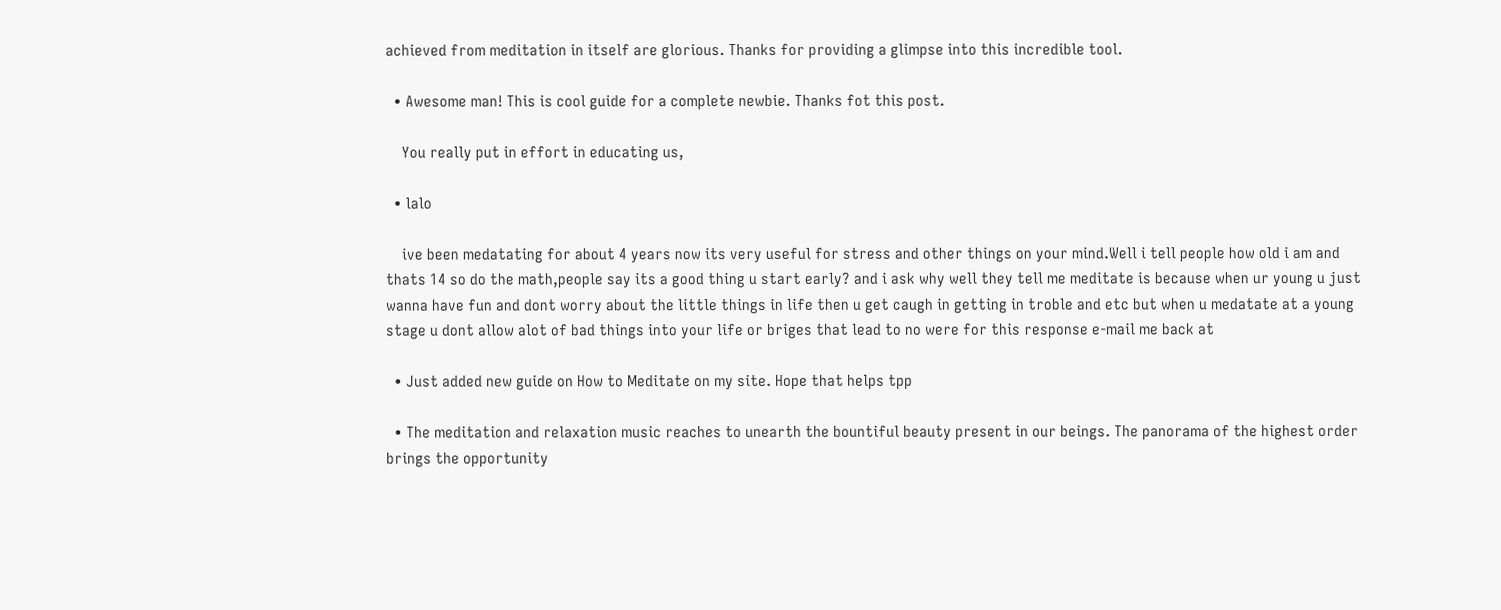achieved from meditation in itself are glorious. Thanks for providing a glimpse into this incredible tool.

  • Awesome man! This is cool guide for a complete newbie. Thanks fot this post.

    You really put in effort in educating us,

  • lalo

    ive been medatating for about 4 years now its very useful for stress and other things on your mind.Well i tell people how old i am and thats 14 so do the math,people say its a good thing u start early? and i ask why well they tell me meditate is because when ur young u just wanna have fun and dont worry about the little things in life then u get caugh in getting in troble and etc but when u medatate at a young stage u dont allow alot of bad things into your life or briges that lead to no were for this response e-mail me back at

  • Just added new guide on How to Meditate on my site. Hope that helps tpp

  • The meditation and relaxation music reaches to unearth the bountiful beauty present in our beings. The panorama of the highest order brings the opportunity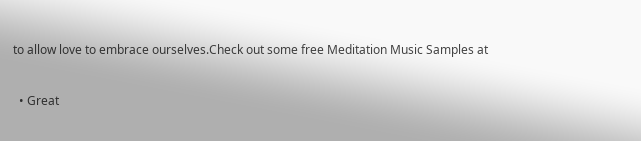to allow love to embrace ourselves.Check out some free Meditation Music Samples at

  • Great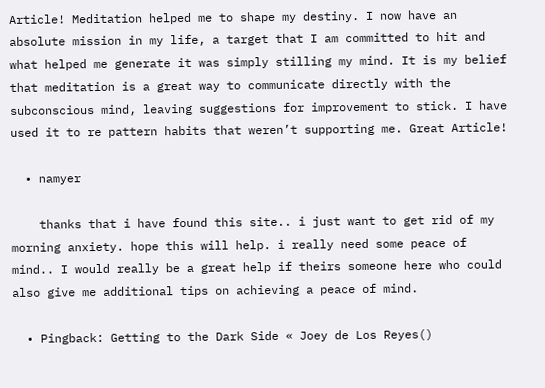Article! Meditation helped me to shape my destiny. I now have an absolute mission in my life, a target that I am committed to hit and what helped me generate it was simply stilling my mind. It is my belief that meditation is a great way to communicate directly with the subconscious mind, leaving suggestions for improvement to stick. I have used it to re pattern habits that weren’t supporting me. Great Article!

  • namyer

    thanks that i have found this site.. i just want to get rid of my morning anxiety. hope this will help. i really need some peace of mind.. I would really be a great help if theirs someone here who could also give me additional tips on achieving a peace of mind.

  • Pingback: Getting to the Dark Side « Joey de Los Reyes()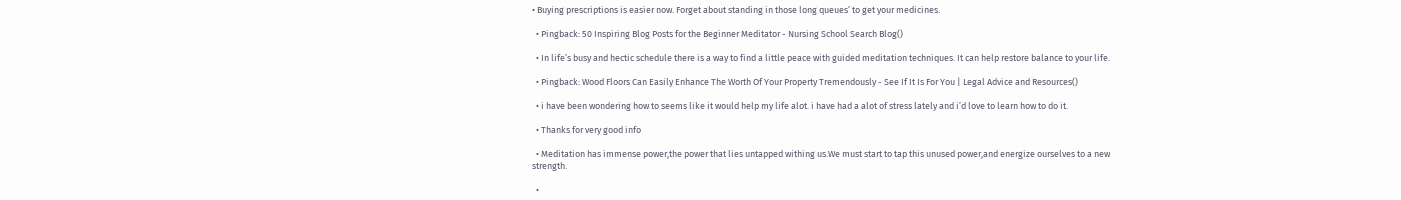• Buying prescriptions is easier now. Forget about standing in those long queues’ to get your medicines.

  • Pingback: 50 Inspiring Blog Posts for the Beginner Meditator - Nursing School Search Blog()

  • In life’s busy and hectic schedule there is a way to find a little peace with guided meditation techniques. It can help restore balance to your life.

  • Pingback: Wood Floors Can Easily Enhance The Worth Of Your Property Tremendously - See If It Is For You | Legal Advice and Resources()

  • i have been wondering how to seems like it would help my life alot. i have had a alot of stress lately and i’d love to learn how to do it.

  • Thanks for very good info

  • Meditation has immense power,the power that lies untapped withing us.We must start to tap this unused power,and energize ourselves to a new strength.

  •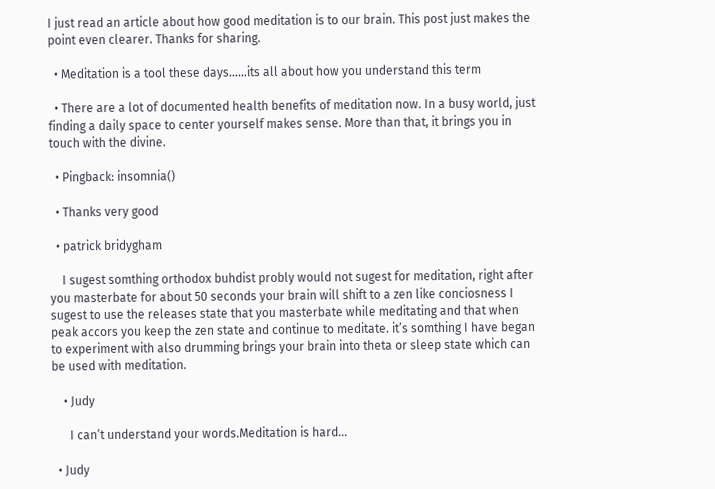I just read an article about how good meditation is to our brain. This post just makes the point even clearer. Thanks for sharing.

  • Meditation is a tool these days……its all about how you understand this term

  • There are a lot of documented health benefits of meditation now. In a busy world, just finding a daily space to center yourself makes sense. More than that, it brings you in touch with the divine.

  • Pingback: insomnia()

  • Thanks very good

  • patrick bridygham

    I sugest somthing orthodox buhdist probly would not sugest for meditation, right after you masterbate for about 50 seconds your brain will shift to a zen like conciosness I sugest to use the releases state that you masterbate while meditating and that when peak accors you keep the zen state and continue to meditate. it’s somthing I have began to experiment with also drumming brings your brain into theta or sleep state which can be used with meditation.

    • Judy

      I can’t understand your words.Meditation is hard…

  • Judy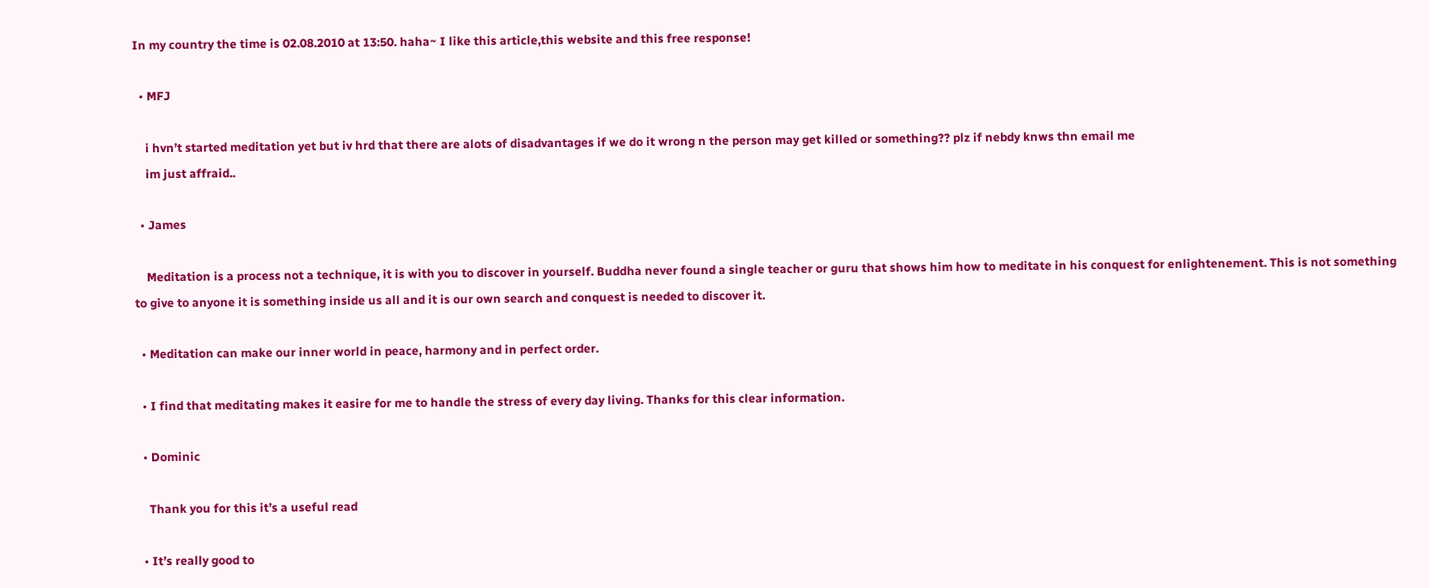In my country the time is 02.08.2010 at 13:50. haha~ I like this article,this website and this free response!

  • MFJ

    i hvn’t started meditation yet but iv hrd that there are alots of disadvantages if we do it wrong n the person may get killed or something?? plz if nebdy knws thn email me
    im just affraid..

  • James

    Meditation is a process not a technique, it is with you to discover in yourself. Buddha never found a single teacher or guru that shows him how to meditate in his conquest for enlightenement. This is not something to give to anyone it is something inside us all and it is our own search and conquest is needed to discover it.

  • Meditation can make our inner world in peace, harmony and in perfect order.

  • I find that meditating makes it easire for me to handle the stress of every day living. Thanks for this clear information.

  • Dominic

    Thank you for this it’s a useful read

  • It’s really good to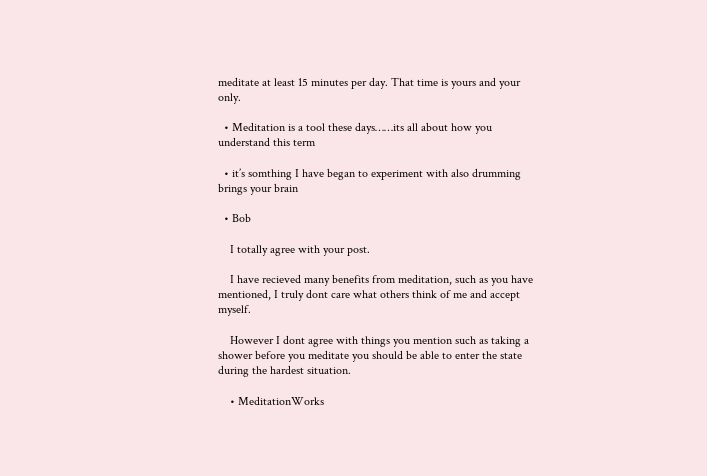meditate at least 15 minutes per day. That time is yours and your only.

  • Meditation is a tool these days……its all about how you understand this term

  • it’s somthing I have began to experiment with also drumming brings your brain

  • Bob

    I totally agree with your post.

    I have recieved many benefits from meditation, such as you have mentioned, I truly dont care what others think of me and accept myself.

    However I dont agree with things you mention such as taking a shower before you meditate you should be able to enter the state during the hardest situation.

    • MeditationWorks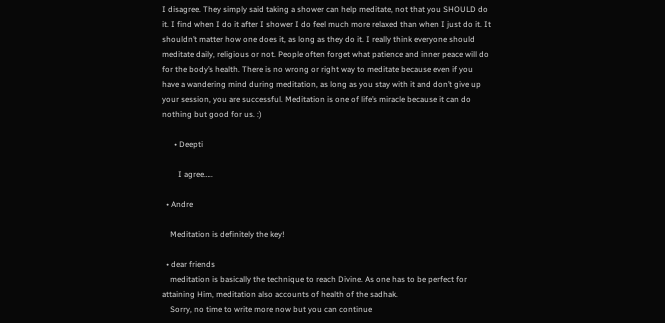I disagree. They simply said taking a shower can help meditate, not that you SHOULD do it. I find when I do it after I shower I do feel much more relaxed than when I just do it. It shouldn’t matter how one does it, as long as they do it. I really think everyone should meditate daily, religious or not. People often forget what patience and inner peace will do for the body’s health. There is no wrong or right way to meditate because even if you have a wandering mind during meditation, as long as you stay with it and don’t give up your session, you are successful. Meditation is one of life’s miracle because it can do nothing but good for us. :)

      • Deepti

        I agree…..

  • Andre

    Meditation is definitely the key!

  • dear friends
    meditation is basically the technique to reach Divine. As one has to be perfect for attaining Him, meditation also accounts of health of the sadhak.
    Sorry, no time to write more now but you can continue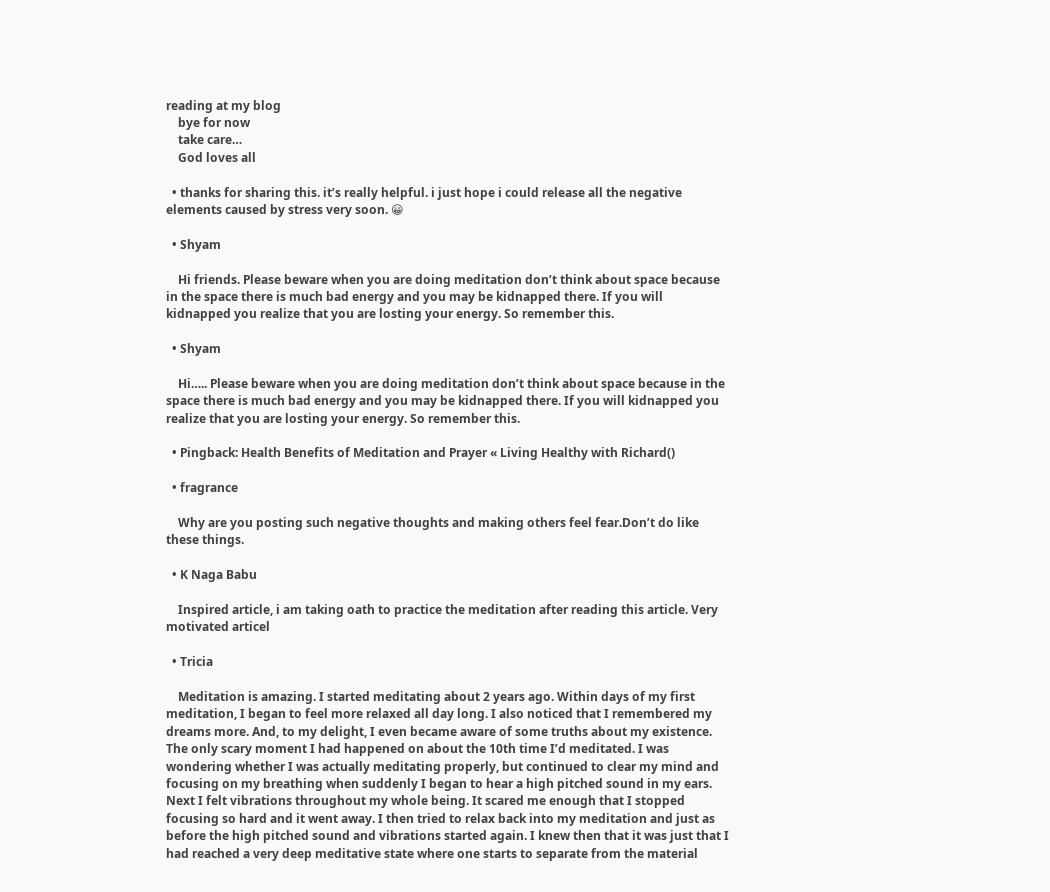reading at my blog
    bye for now
    take care…
    God loves all

  • thanks for sharing this. it’s really helpful. i just hope i could release all the negative elements caused by stress very soon. 😀

  • Shyam

    Hi friends. Please beware when you are doing meditation don’t think about space because in the space there is much bad energy and you may be kidnapped there. If you will kidnapped you realize that you are losting your energy. So remember this.

  • Shyam

    Hi….. Please beware when you are doing meditation don’t think about space because in the space there is much bad energy and you may be kidnapped there. If you will kidnapped you realize that you are losting your energy. So remember this.

  • Pingback: Health Benefits of Meditation and Prayer « Living Healthy with Richard()

  • fragrance

    Why are you posting such negative thoughts and making others feel fear.Don’t do like these things.

  • K Naga Babu

    Inspired article, i am taking oath to practice the meditation after reading this article. Very motivated articel

  • Tricia

    Meditation is amazing. I started meditating about 2 years ago. Within days of my first meditation, I began to feel more relaxed all day long. I also noticed that I remembered my dreams more. And, to my delight, I even became aware of some truths about my existence. The only scary moment I had happened on about the 10th time I’d meditated. I was wondering whether I was actually meditating properly, but continued to clear my mind and focusing on my breathing when suddenly I began to hear a high pitched sound in my ears. Next I felt vibrations throughout my whole being. It scared me enough that I stopped focusing so hard and it went away. I then tried to relax back into my meditation and just as before the high pitched sound and vibrations started again. I knew then that it was just that I had reached a very deep meditative state where one starts to separate from the material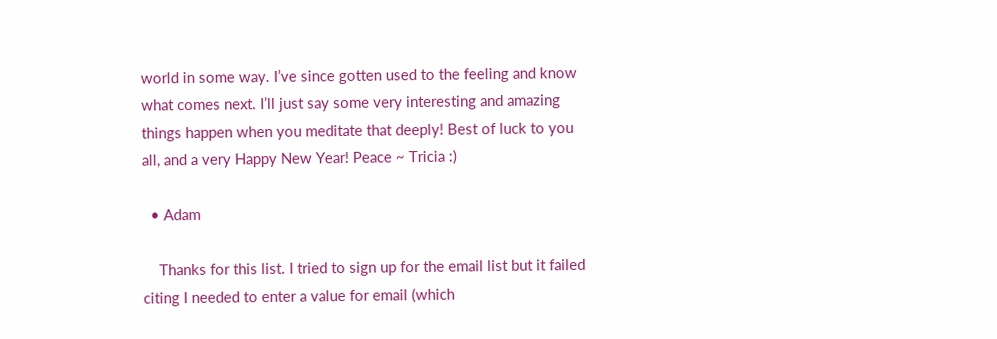world in some way. I’ve since gotten used to the feeling and know what comes next. I’ll just say some very interesting and amazing things happen when you meditate that deeply! Best of luck to you all, and a very Happy New Year! Peace ~ Tricia :)

  • Adam

    Thanks for this list. I tried to sign up for the email list but it failed citing I needed to enter a value for email (which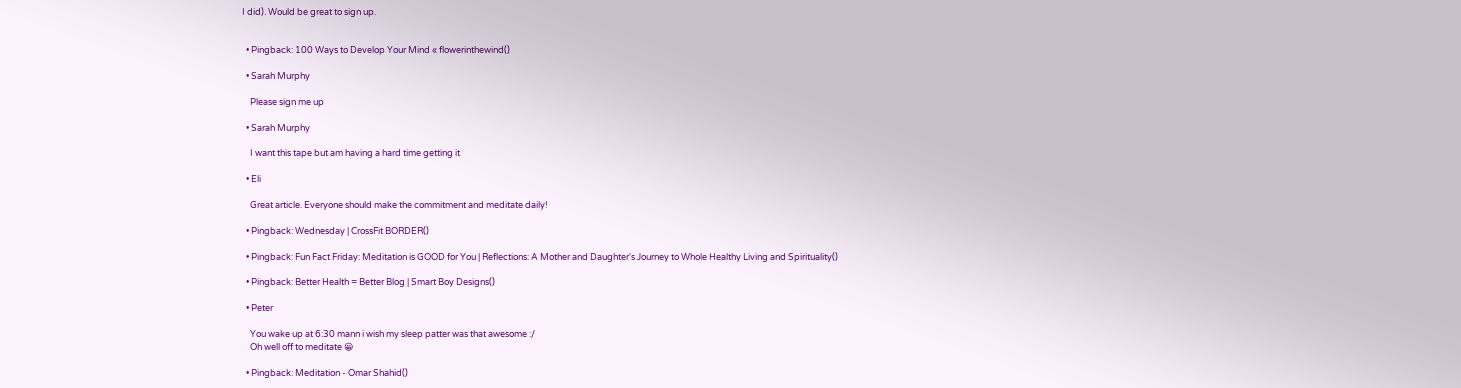I did). Would be great to sign up.


  • Pingback: 100 Ways to Develop Your Mind « flowerinthewind()

  • Sarah Murphy

    Please sign me up

  • Sarah Murphy

    I want this tape but am having a hard time getting it

  • Eli

    Great article. Everyone should make the commitment and meditate daily!

  • Pingback: Wednesday | CrossFit BORDER()

  • Pingback: Fun Fact Friday: Meditation is GOOD for You | Reflections: A Mother and Daughter's Journey to Whole Healthy Living and Spirituality()

  • Pingback: Better Health = Better Blog | Smart Boy Designs()

  • Peter

    You wake up at 6:30 mann i wish my sleep patter was that awesome :/
    Oh well off to meditate 😀

  • Pingback: Meditation - Omar Shahid()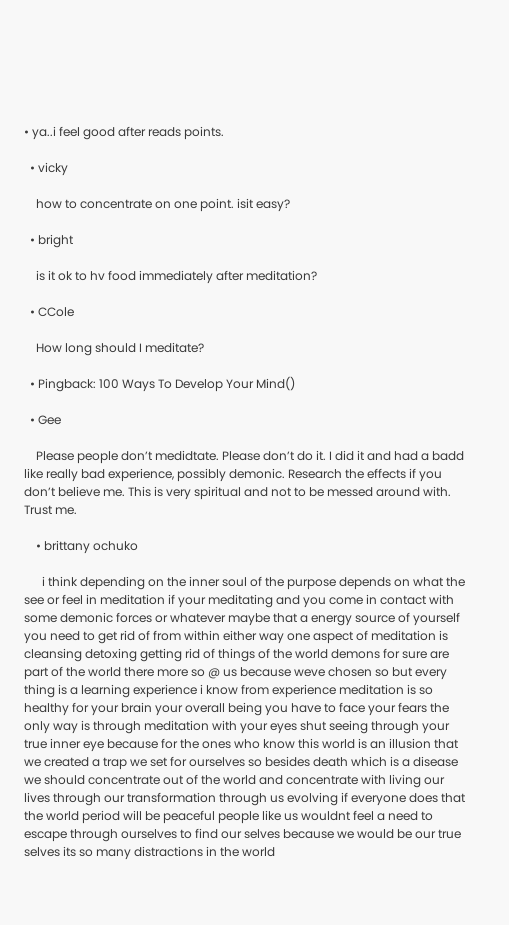• ya..i feel good after reads points.

  • vicky

    how to concentrate on one point. isit easy?

  • bright

    is it ok to hv food immediately after meditation?

  • CCole

    How long should I meditate?

  • Pingback: 100 Ways To Develop Your Mind()

  • Gee

    Please people don’t medidtate. Please don’t do it. I did it and had a badd like really bad experience, possibly demonic. Research the effects if you don’t believe me. This is very spiritual and not to be messed around with. Trust me.

    • brittany ochuko

      i think depending on the inner soul of the purpose depends on what the see or feel in meditation if your meditating and you come in contact with some demonic forces or whatever maybe that a energy source of yourself you need to get rid of from within either way one aspect of meditation is cleansing detoxing getting rid of things of the world demons for sure are part of the world there more so @ us because weve chosen so but every thing is a learning experience i know from experience meditation is so healthy for your brain your overall being you have to face your fears the only way is through meditation with your eyes shut seeing through your true inner eye because for the ones who know this world is an illusion that we created a trap we set for ourselves so besides death which is a disease we should concentrate out of the world and concentrate with living our lives through our transformation through us evolving if everyone does that the world period will be peaceful people like us wouldnt feel a need to escape through ourselves to find our selves because we would be our true selves its so many distractions in the world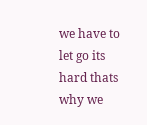we have to let go its hard thats why we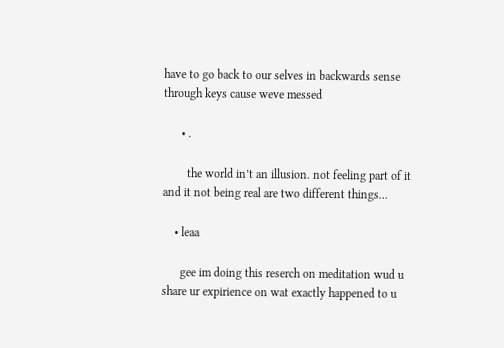have to go back to our selves in backwards sense through keys cause weve messed

      • .

        the world in’t an illusion. not feeling part of it and it not being real are two different things…

    • leaa

      gee im doing this reserch on meditation wud u share ur expirience on wat exactly happened to u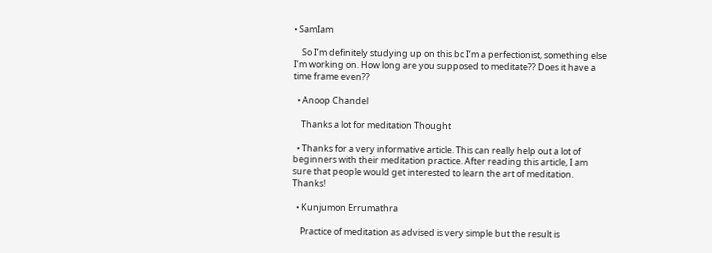• SamIam

    So I’m definitely studying up on this bc I’m a perfectionist, something else I’m working on. How long are you supposed to meditate?? Does it have a time frame even??

  • Anoop Chandel

    Thanks a lot for meditation Thought

  • Thanks for a very informative article. This can really help out a lot of beginners with their meditation practice. After reading this article, I am sure that people would get interested to learn the art of meditation. Thanks!

  • Kunjumon Errumathra

    Practice of meditation as advised is very simple but the result is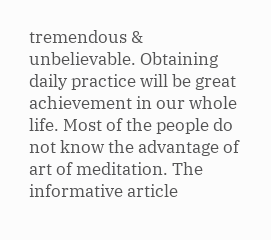tremendous & unbelievable. Obtaining daily practice will be great achievement in our whole life. Most of the people do not know the advantage of art of meditation. The informative article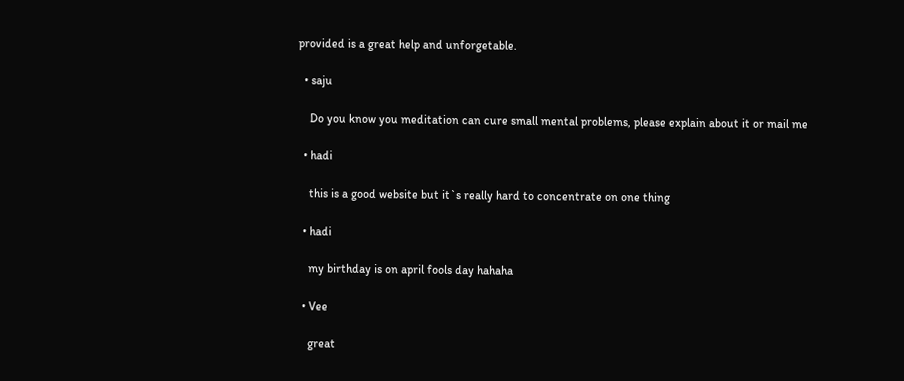provided is a great help and unforgetable.

  • saju

    Do you know you meditation can cure small mental problems, please explain about it or mail me

  • hadi

    this is a good website but it`s really hard to concentrate on one thing

  • hadi

    my birthday is on april fools day hahaha

  • Vee

    great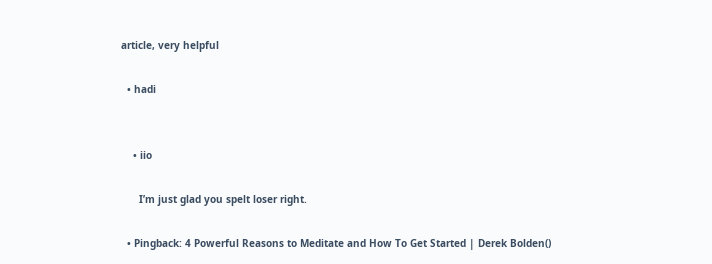article, very helpful

  • hadi


    • iio

      I’m just glad you spelt loser right.

  • Pingback: 4 Powerful Reasons to Meditate and How To Get Started | Derek Bolden()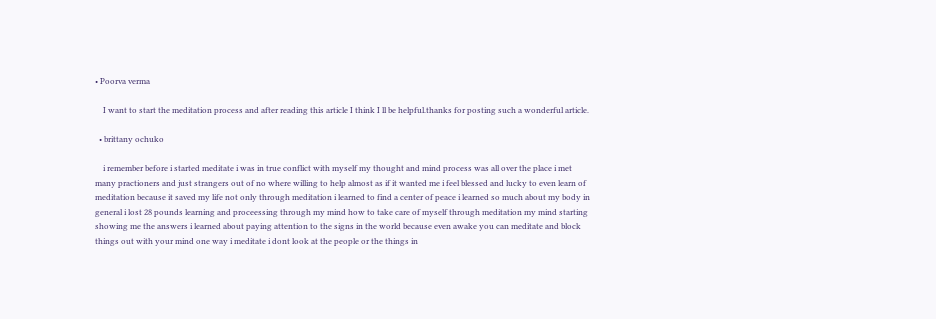• Poorva verma

    I want to start the meditation process and after reading this article I think I ll be helpful.thanks for posting such a wonderful article.

  • brittany ochuko

    i remember before i started meditate i was in true conflict with myself my thought and mind process was all over the place i met many practioners and just strangers out of no where willing to help almost as if it wanted me i feel blessed and lucky to even learn of meditation because it saved my life not only through meditation i learned to find a center of peace i learned so much about my body in general i lost 28 pounds learning and proceessing through my mind how to take care of myself through meditation my mind starting showing me the answers i learned about paying attention to the signs in the world because even awake you can meditate and block things out with your mind one way i meditate i dont look at the people or the things in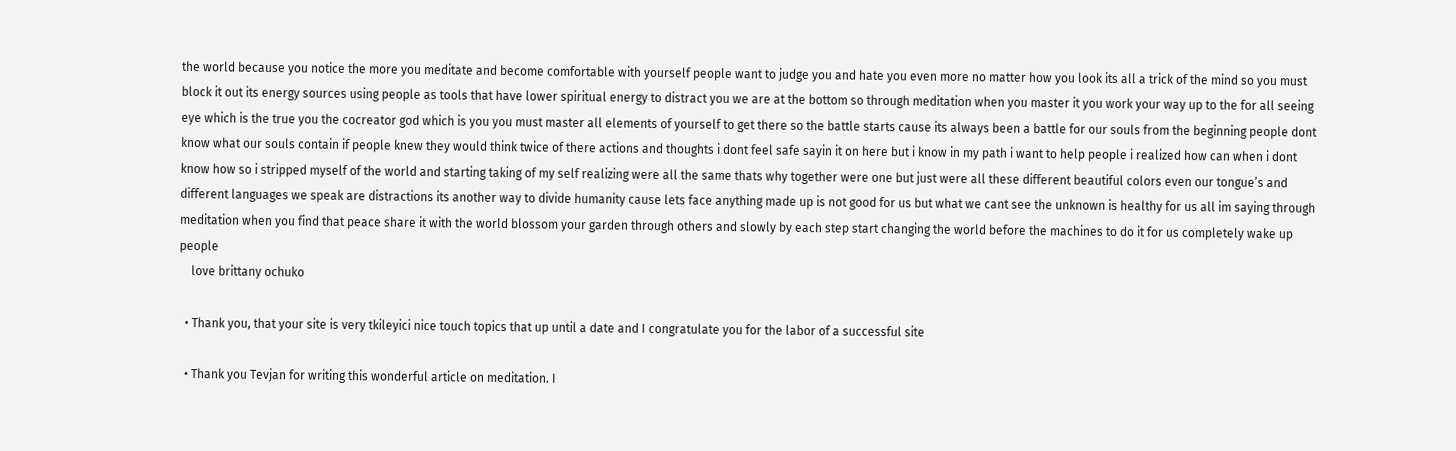the world because you notice the more you meditate and become comfortable with yourself people want to judge you and hate you even more no matter how you look its all a trick of the mind so you must block it out its energy sources using people as tools that have lower spiritual energy to distract you we are at the bottom so through meditation when you master it you work your way up to the for all seeing eye which is the true you the cocreator god which is you you must master all elements of yourself to get there so the battle starts cause its always been a battle for our souls from the beginning people dont know what our souls contain if people knew they would think twice of there actions and thoughts i dont feel safe sayin it on here but i know in my path i want to help people i realized how can when i dont know how so i stripped myself of the world and starting taking of my self realizing were all the same thats why together were one but just were all these different beautiful colors even our tongue’s and different languages we speak are distractions its another way to divide humanity cause lets face anything made up is not good for us but what we cant see the unknown is healthy for us all im saying through meditation when you find that peace share it with the world blossom your garden through others and slowly by each step start changing the world before the machines to do it for us completely wake up people
    love brittany ochuko

  • Thank you, that your site is very tkileyici nice touch topics that up until a date and I congratulate you for the labor of a successful site

  • Thank you Tevjan for writing this wonderful article on meditation. I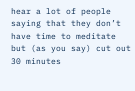hear a lot of people saying that they don’t have time to meditate but (as you say) cut out 30 minutes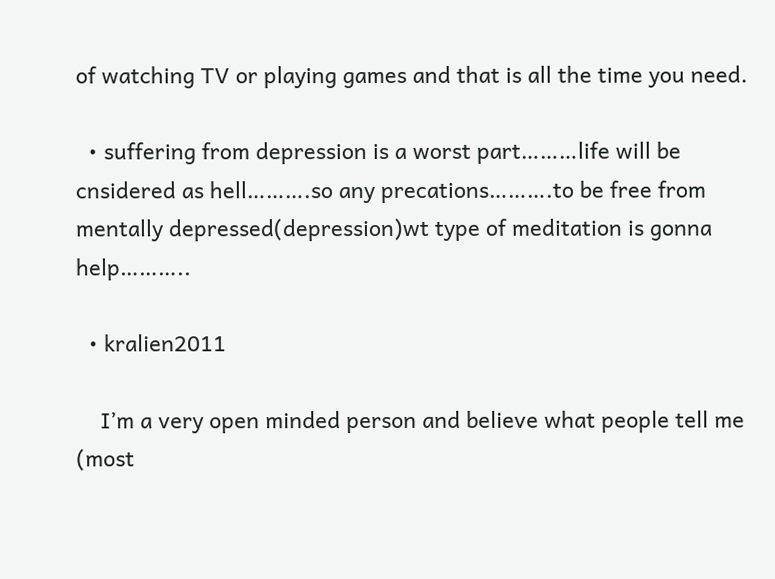of watching TV or playing games and that is all the time you need.

  • suffering from depression is a worst part………life will be cnsidered as hell……….so any precations……….to be free from mentally depressed(depression)wt type of meditation is gonna help………..

  • kralien2011

    I’m a very open minded person and believe what people tell me (most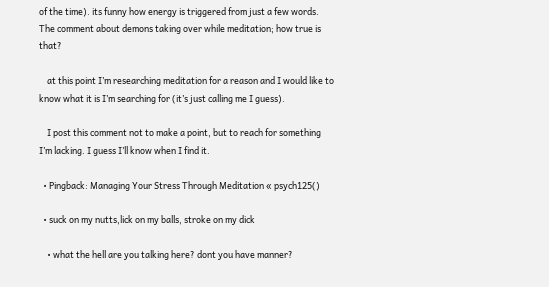of the time). its funny how energy is triggered from just a few words. The comment about demons taking over while meditation; how true is that?

    at this point I’m researching meditation for a reason and I would like to know what it is I’m searching for (it’s just calling me I guess).

    I post this comment not to make a point, but to reach for something I’m lacking. I guess I’ll know when I find it.

  • Pingback: Managing Your Stress Through Meditation « psych125()

  • suck on my nutts,lick on my balls, stroke on my dick

    • what the hell are you talking here? dont you have manner?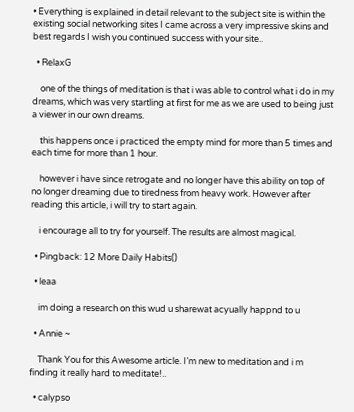• Everything is explained in detail relevant to the subject site is within the existing social networking sites I came across a very impressive skins and best regards I wish you continued success with your site..

  • RelaxG

    one of the things of meditation is that i was able to control what i do in my dreams, which was very startling at first for me as we are used to being just a viewer in our own dreams.

    this happens once i practiced the empty mind for more than 5 times and each time for more than 1 hour.

    however i have since retrogate and no longer have this ability on top of no longer dreaming due to tiredness from heavy work. However after reading this article, i will try to start again.

    i encourage all to try for yourself. The results are almost magical.

  • Pingback: 12 More Daily Habits()

  • leaa

    im doing a research on this wud u sharewat acyually happnd to u

  • Annie ~

    Thank You for this Awesome article. I’m new to meditation and i m finding it really hard to meditate!..

  • calypso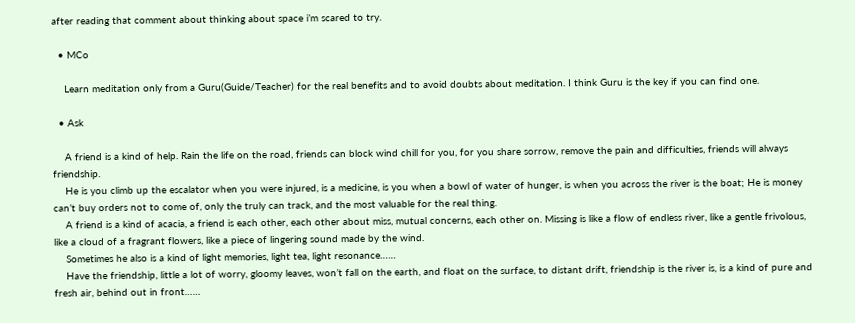after reading that comment about thinking about space i’m scared to try.

  • MCo

    Learn meditation only from a Guru(Guide/Teacher) for the real benefits and to avoid doubts about meditation. I think Guru is the key if you can find one.

  • Ask

    A friend is a kind of help. Rain the life on the road, friends can block wind chill for you, for you share sorrow, remove the pain and difficulties, friends will always friendship.
    He is you climb up the escalator when you were injured, is a medicine, is you when a bowl of water of hunger, is when you across the river is the boat; He is money can’t buy orders not to come of, only the truly can track, and the most valuable for the real thing.
    A friend is a kind of acacia, a friend is each other, each other about miss, mutual concerns, each other on. Missing is like a flow of endless river, like a gentle frivolous, like a cloud of a fragrant flowers, like a piece of lingering sound made by the wind.
    Sometimes he also is a kind of light memories, light tea, light resonance……
    Have the friendship, little a lot of worry, gloomy leaves, won’t fall on the earth, and float on the surface, to distant drift, friendship is the river is, is a kind of pure and fresh air, behind out in front……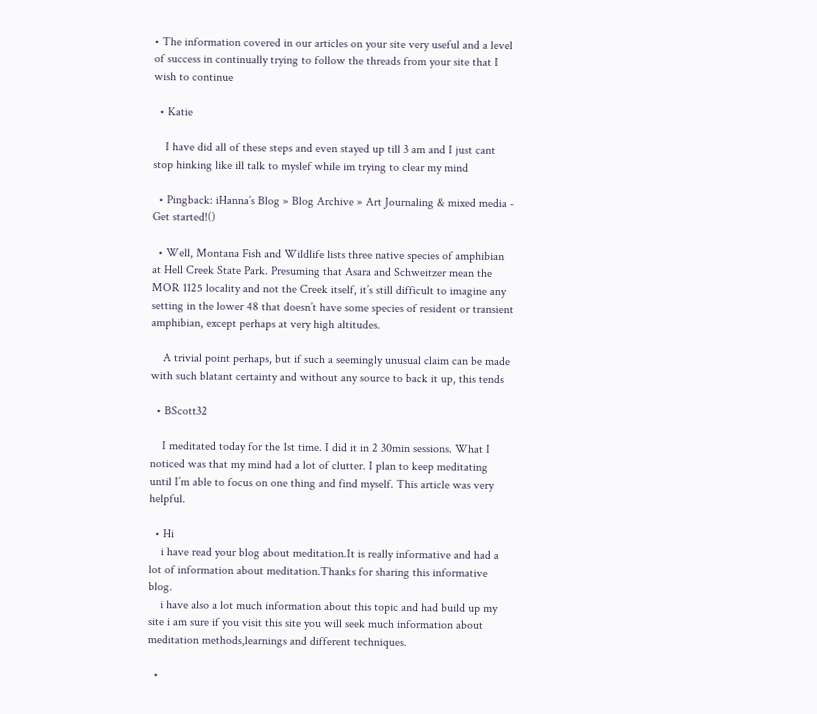• The information covered in our articles on your site very useful and a level of success in continually trying to follow the threads from your site that I wish to continue

  • Katie

    I have did all of these steps and even stayed up till 3 am and I just cant stop hinking like ill talk to myslef while im trying to clear my mind

  • Pingback: iHanna’s Blog » Blog Archive » Art Journaling & mixed media - Get started!()

  • Well, Montana Fish and Wildlife lists three native species of amphibian at Hell Creek State Park. Presuming that Asara and Schweitzer mean the MOR 1125 locality and not the Creek itself, it’s still difficult to imagine any setting in the lower 48 that doesn’t have some species of resident or transient amphibian, except perhaps at very high altitudes.

    A trivial point perhaps, but if such a seemingly unusual claim can be made with such blatant certainty and without any source to back it up, this tends

  • BScott32

    I meditated today for the 1st time. I did it in 2 30min sessions. What I noticed was that my mind had a lot of clutter. I plan to keep meditating until I’m able to focus on one thing and find myself. This article was very helpful.

  • Hi
    i have read your blog about meditation.It is really informative and had a lot of information about meditation.Thanks for sharing this informative blog.
    i have also a lot much information about this topic and had build up my site i am sure if you visit this site you will seek much information about meditation methods,learnings and different techniques.

  •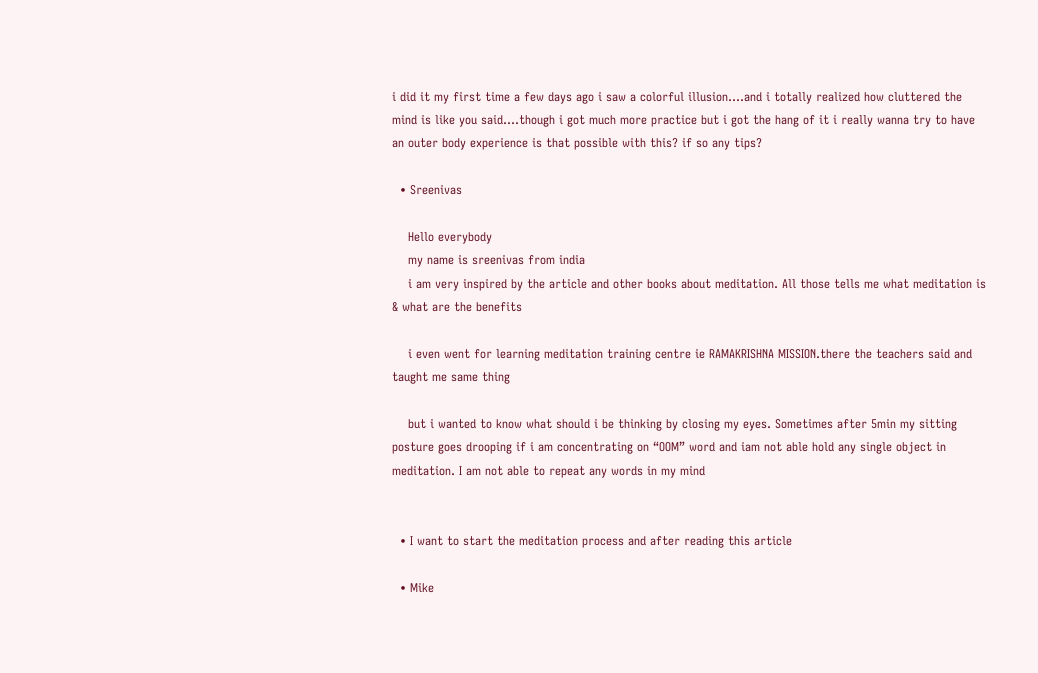i did it my first time a few days ago i saw a colorful illusion….and i totally realized how cluttered the mind is like you said….though i got much more practice but i got the hang of it i really wanna try to have an outer body experience is that possible with this? if so any tips?

  • Sreenivas

    Hello everybody
    my name is sreenivas from india
    i am very inspired by the article and other books about meditation. All those tells me what meditation is & what are the benefits

    i even went for learning meditation training centre ie RAMAKRISHNA MISSION.there the teachers said and taught me same thing

    but i wanted to know what should i be thinking by closing my eyes. Sometimes after 5min my sitting posture goes drooping if i am concentrating on “OOM” word and iam not able hold any single object in meditation. I am not able to repeat any words in my mind


  • I want to start the meditation process and after reading this article

  • Mike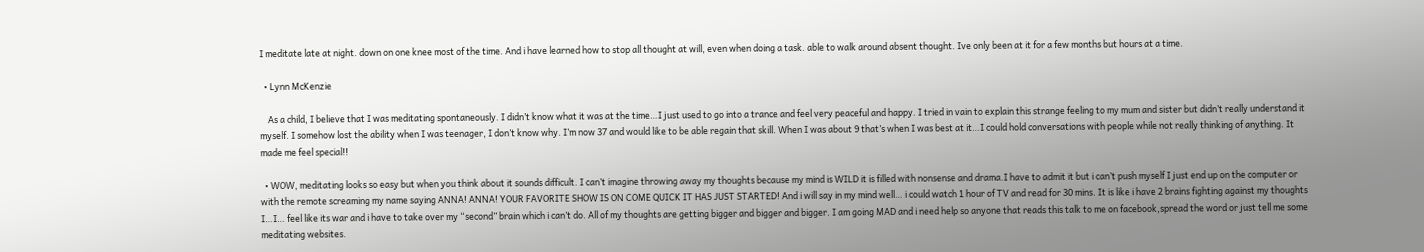I meditate late at night. down on one knee most of the time. And i have learned how to stop all thought at will, even when doing a task. able to walk around absent thought. Ive only been at it for a few months but hours at a time.

  • Lynn McKenzie

    As a child, I believe that I was meditating spontaneously. I didn’t know what it was at the time…I just used to go into a trance and feel very peaceful and happy. I tried in vain to explain this strange feeling to my mum and sister but didn’t really understand it myself. I somehow lost the ability when I was teenager, I don’t know why. I’m now 37 and would like to be able regain that skill. When I was about 9 that’s when I was best at it…I could hold conversations with people while not really thinking of anything. It made me feel special!!

  • WOW, meditating looks so easy but when you think about it sounds difficult. I can’t imagine throwing away my thoughts because my mind is WILD it is filled with nonsense and drama.I have to admit it but i can’t push myself I just end up on the computer or with the remote screaming my name saying ANNA! ANNA! YOUR FAVORITE SHOW IS ON COME QUICK IT HAS JUST STARTED! And i will say in my mind well… i could watch 1 hour of TV and read for 30 mins. It is like i have 2 brains fighting against my thoughts I…I… feel like its war and i have to take over my “second” brain which i can’t do. All of my thoughts are getting bigger and bigger and bigger. I am going MAD and i need help so anyone that reads this talk to me on facebook,spread the word or just tell me some meditating websites.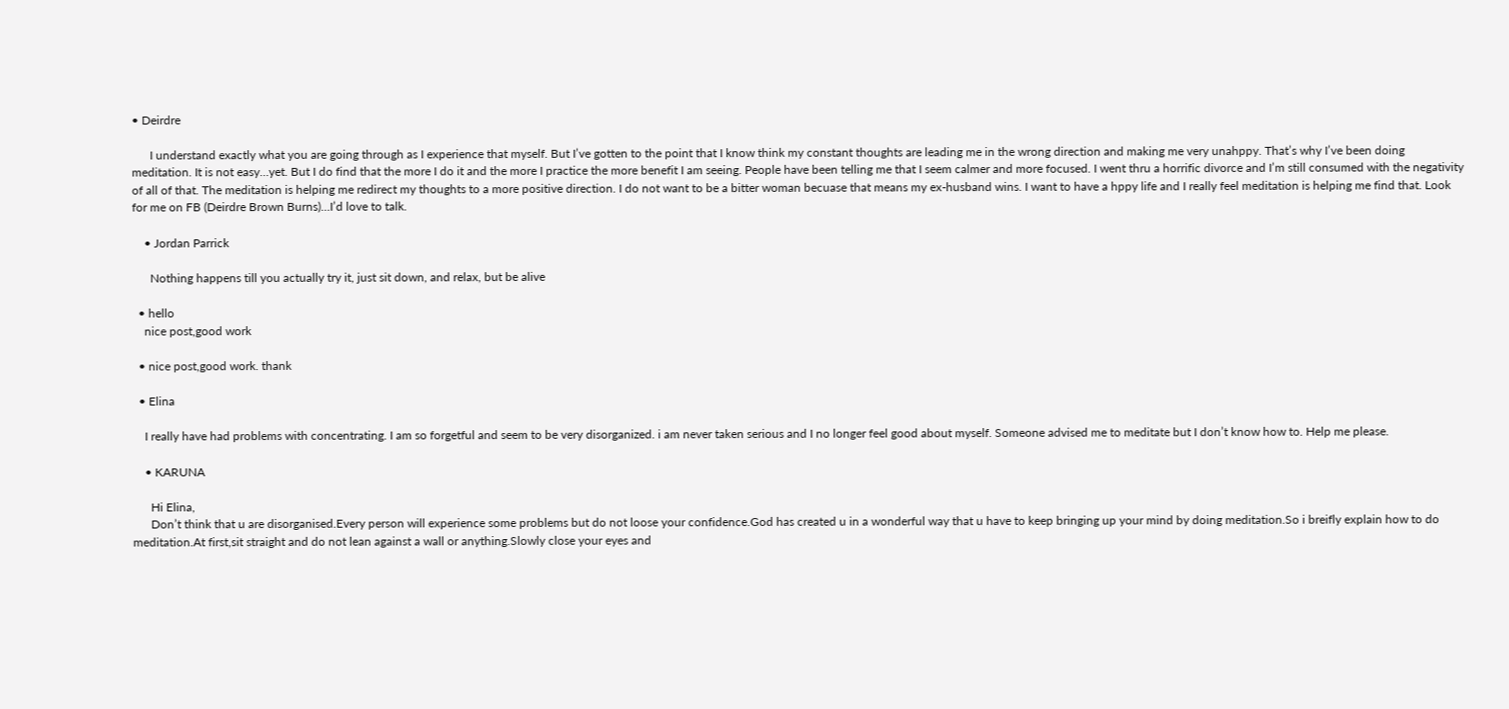• Deirdre

      I understand exactly what you are going through as I experience that myself. But I’ve gotten to the point that I know think my constant thoughts are leading me in the wrong direction and making me very unahppy. That’s why I’ve been doing meditation. It is not easy…yet. But I do find that the more I do it and the more I practice the more benefit I am seeing. People have been telling me that I seem calmer and more focused. I went thru a horrific divorce and I’m still consumed with the negativity of all of that. The meditation is helping me redirect my thoughts to a more positive direction. I do not want to be a bitter woman becuase that means my ex-husband wins. I want to have a hppy life and I really feel meditation is helping me find that. Look for me on FB (Deirdre Brown Burns)…I’d love to talk.

    • Jordan Parrick

      Nothing happens till you actually try it, just sit down, and relax, but be alive

  • hello
    nice post,good work

  • nice post,good work. thank

  • Elina

    I really have had problems with concentrating. I am so forgetful and seem to be very disorganized. i am never taken serious and I no longer feel good about myself. Someone advised me to meditate but I don’t know how to. Help me please.

    • KARUNA

      Hi Elina,
      Don’t think that u are disorganised.Every person will experience some problems but do not loose your confidence.God has created u in a wonderful way that u have to keep bringing up your mind by doing meditation.So i breifly explain how to do meditation.At first,sit straight and do not lean against a wall or anything.Slowly close your eyes and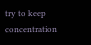try to keep concentration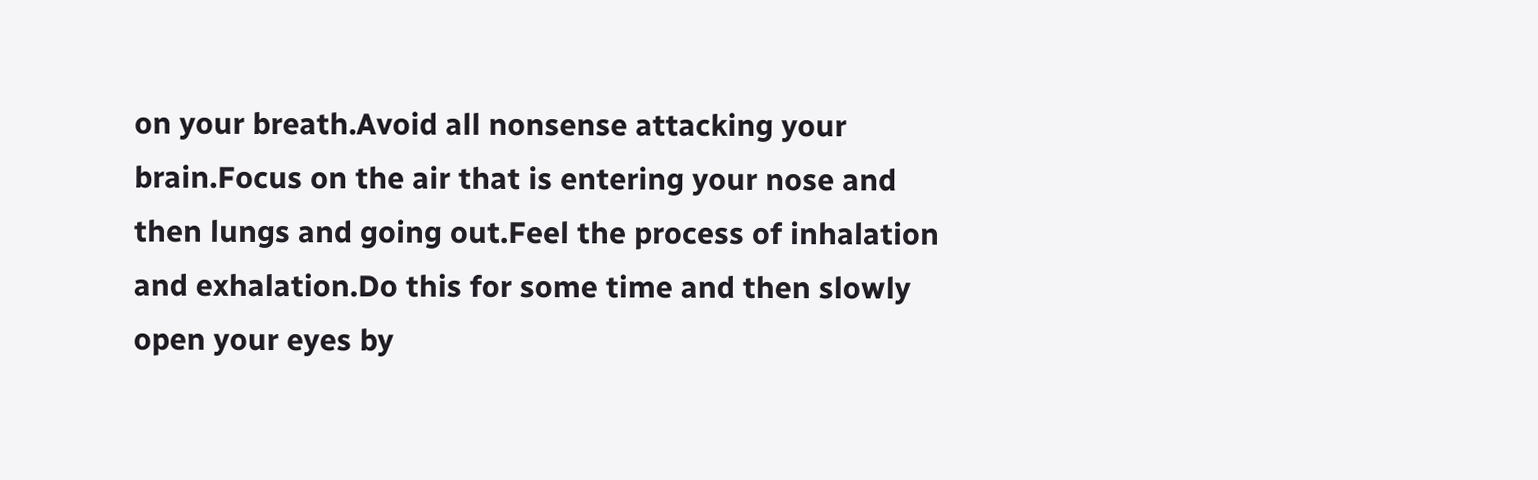on your breath.Avoid all nonsense attacking your brain.Focus on the air that is entering your nose and then lungs and going out.Feel the process of inhalation and exhalation.Do this for some time and then slowly open your eyes by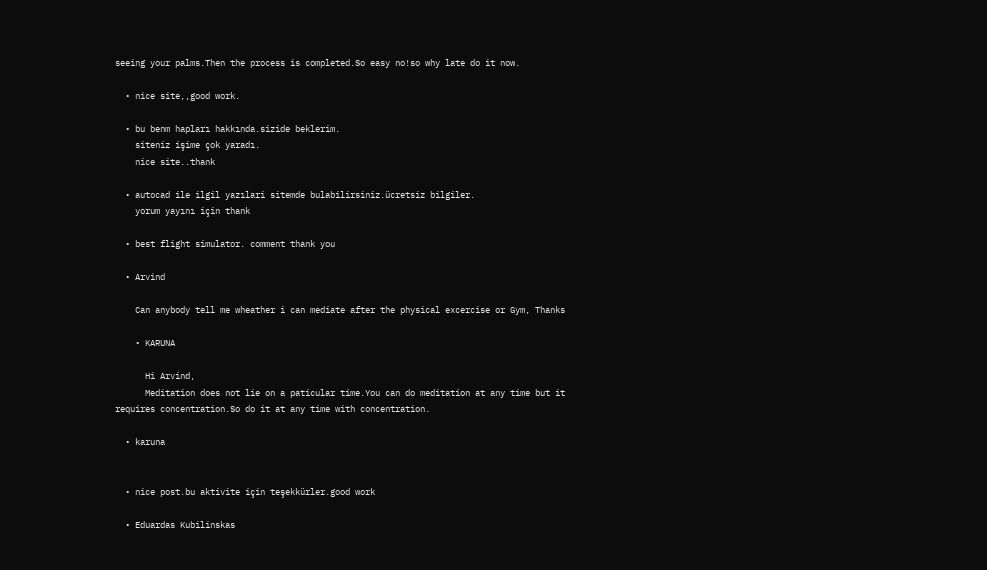seeing your palms.Then the process is completed.So easy no!so why late do it now.

  • nice site,,good work.

  • bu benm hapları hakkında.sizide beklerim.
    siteniz işime çok yaradı.
    nice site..thank

  • autocad ile ilgil yazılari sitemde bulabilirsiniz.ücretsiz bilgiler.
    yorum yayını için thank

  • best flight simulator. comment thank you

  • Arvind

    Can anybody tell me wheather i can mediate after the physical excercise or Gym, Thanks

    • KARUNA

      Hi Arvind,
      Meditation does not lie on a paticular time.You can do meditation at any time but it requires concentration.So do it at any time with concentration.

  • karuna


  • nice post.bu aktivite için teşekkürler.good work

  • Eduardas Kubilinskas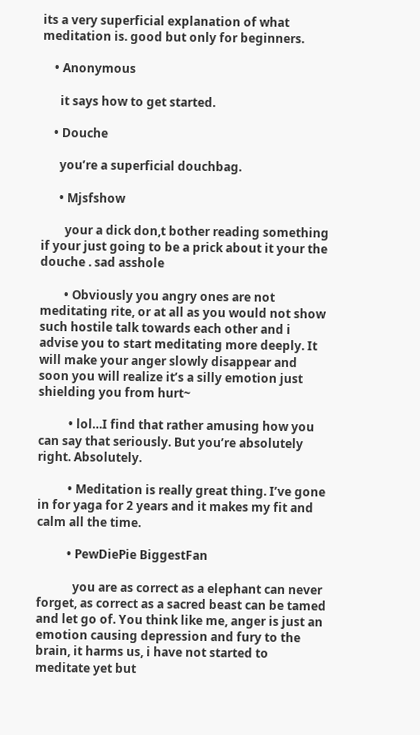its a very superficial explanation of what meditation is. good but only for beginners.

    • Anonymous

      it says how to get started.

    • Douche

      you’re a superficial douchbag.

      • Mjsfshow

        your a dick don,t bother reading something if your just going to be a prick about it your the douche . sad asshole

        • Obviously you angry ones are not meditating rite, or at all as you would not show such hostile talk towards each other and i advise you to start meditating more deeply. It will make your anger slowly disappear and soon you will realize it’s a silly emotion just shielding you from hurt~

          • lol…I find that rather amusing how you can say that seriously. But you’re absolutely right. Absolutely.

          • Meditation is really great thing. I’ve gone in for yaga for 2 years and it makes my fit and calm all the time.

          • PewDiePie BiggestFan

            you are as correct as a elephant can never forget, as correct as a sacred beast can be tamed and let go of. You think like me, anger is just an emotion causing depression and fury to the brain, it harms us, i have not started to meditate yet but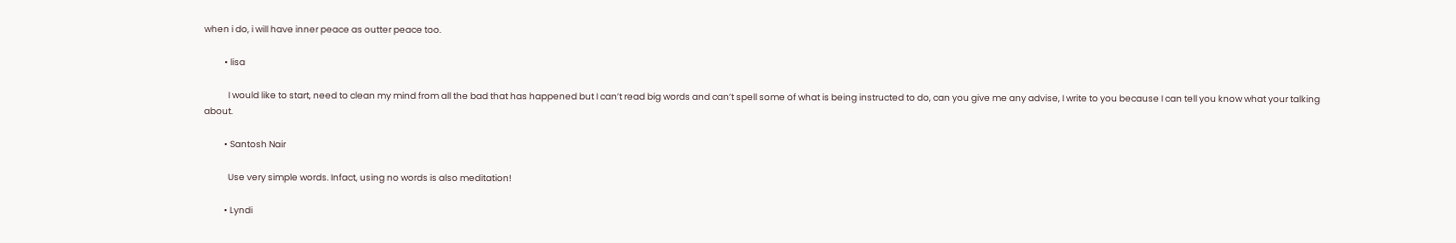when i do, i will have inner peace as outter peace too.

          • lisa

            I would like to start, need to clean my mind from all the bad that has happened but I can’t read big words and can’t spell some of what is being instructed to do, can you give me any advise, I write to you because I can tell you know what your talking about.

          • Santosh Nair

            Use very simple words. Infact, using no words is also meditation!

          • Lyndi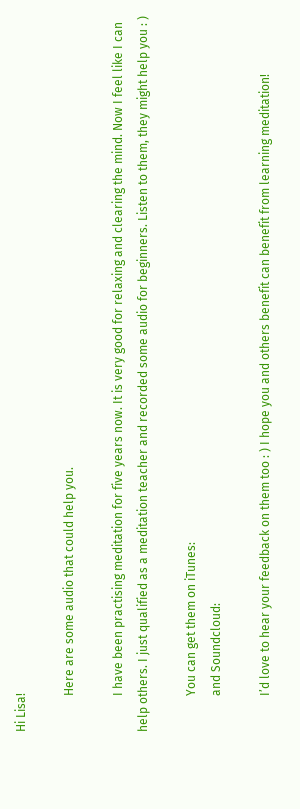Hi Lisa!

            Here are some audio that could help you.

            I have been practising meditation for five years now. It is very good for relaxing and clearing the mind. Now I feel like I can help others. I just qualified as a meditation teacher and recorded some audio for beginners. Listen to them, they might help you : )

            You can get them on iTunes:
            and Soundcloud:

            I’d love to hear your feedback on them too : ) I hope you and others benefit can benefit from learning meditation!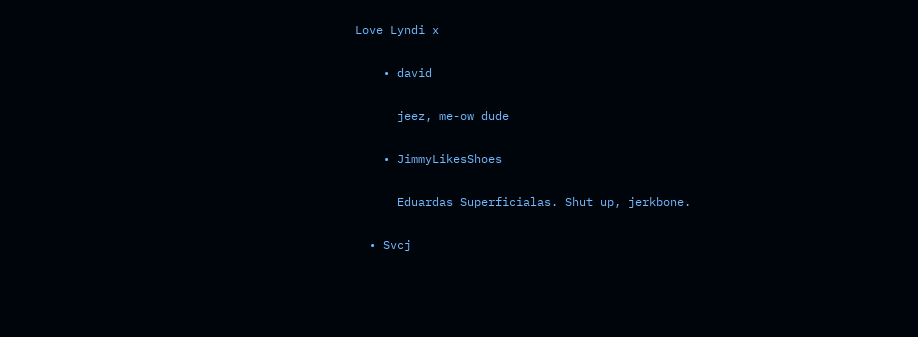Love Lyndi x

    • david

      jeez, me-ow dude

    • JimmyLikesShoes

      Eduardas Superficialas. Shut up, jerkbone.

  • Svcj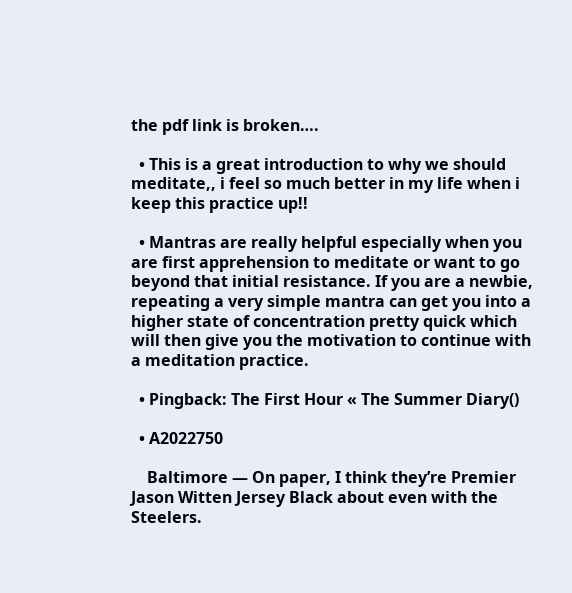the pdf link is broken….

  • This is a great introduction to why we should meditate,, i feel so much better in my life when i keep this practice up!!

  • Mantras are really helpful especially when you are first apprehension to meditate or want to go beyond that initial resistance. If you are a newbie, repeating a very simple mantra can get you into a higher state of concentration pretty quick which will then give you the motivation to continue with a meditation practice.

  • Pingback: The First Hour « The Summer Diary()

  • A2022750

    Baltimore — On paper, I think they’re Premier Jason Witten Jersey Black about even with the Steelers.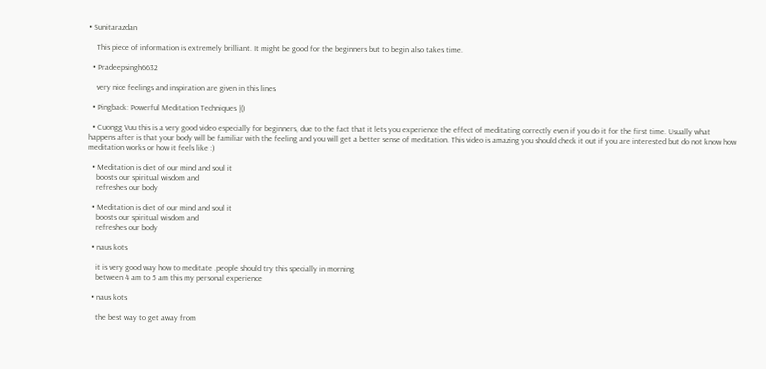• Sunitarazdan

    This piece of information is extremely brilliant. It might be good for the beginners but to begin also takes time.

  • Pradeepsingh6632

    very nice feelings and inspiration are given in this lines

  • Pingback: Powerful Meditation Techniques |()

  • Cuongg Vuu this is a very good video especially for beginners, due to the fact that it lets you experience the effect of meditating correctly even if you do it for the first time. Usually what happens after is that your body will be familiar with the feeling and you will get a better sense of meditation. This video is amazing you should check it out if you are interested but do not know how meditation works or how it feels like :)

  • Meditation is diet of our mind and soul it
    boosts our spiritual wisdom and
    refreshes our body

  • Meditation is diet of our mind and soul it
    boosts our spiritual wisdom and
    refreshes our body

  • naus kots

    it is very good way how to meditate .people should try this specially in morning
    between 4 am to 5 am this my personal experience

  • naus kots

    the best way to get away from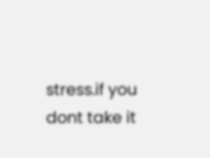stress.if you dont take it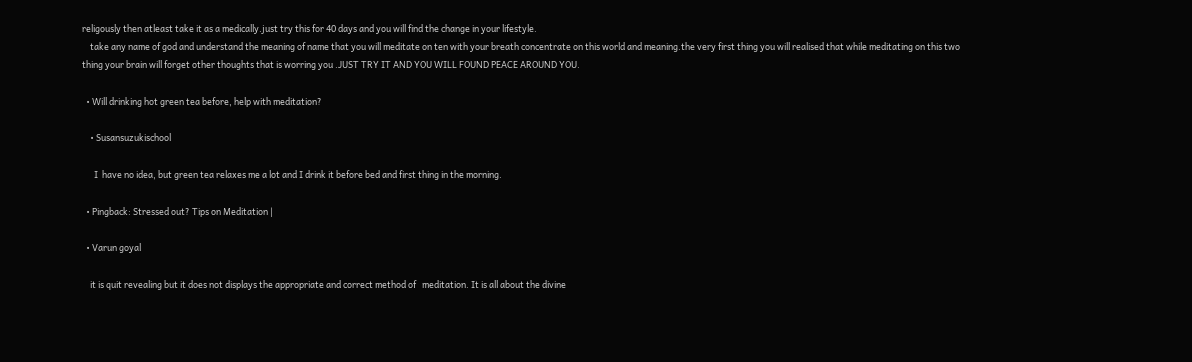religously then atleast take it as a medically.just try this for 40 days and you will find the change in your lifestyle.
    take any name of god and understand the meaning of name that you will meditate on ten with your breath concentrate on this world and meaning.the very first thing you will realised that while meditating on this two thing your brain will forget other thoughts that is worring you .JUST TRY IT AND YOU WILL FOUND PEACE AROUND YOU.

  • Will drinking hot green tea before, help with meditation?

    • Susansuzukischool

      I  have no idea, but green tea relaxes me a lot and I drink it before bed and first thing in the morning.

  • Pingback: Stressed out? Tips on Meditation |

  • Varun goyal

    it is quit revealing but it does not displays the appropriate and correct method of   meditation. It is all about the divine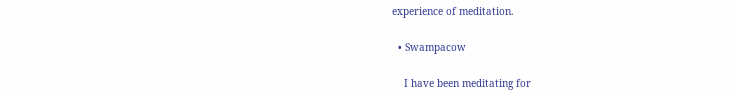experience of meditation.

  • Swampacow

    I have been meditating for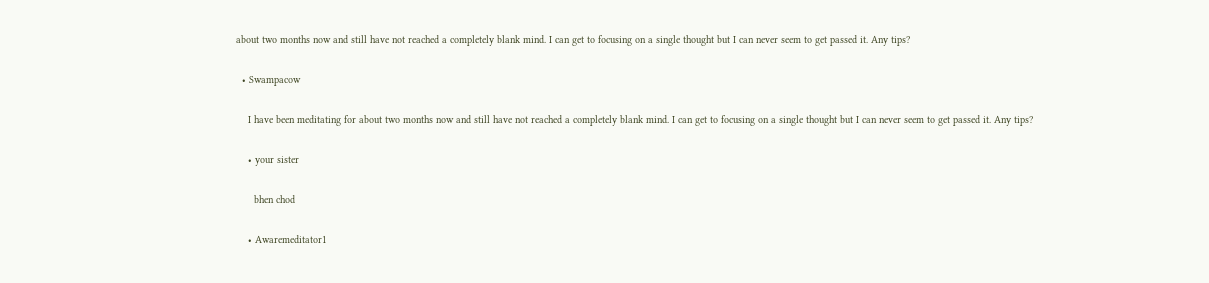about two months now and still have not reached a completely blank mind. I can get to focusing on a single thought but I can never seem to get passed it. Any tips?

  • Swampacow

    I have been meditating for about two months now and still have not reached a completely blank mind. I can get to focusing on a single thought but I can never seem to get passed it. Any tips?

    • your sister

      bhen chod

    • Awaremeditator1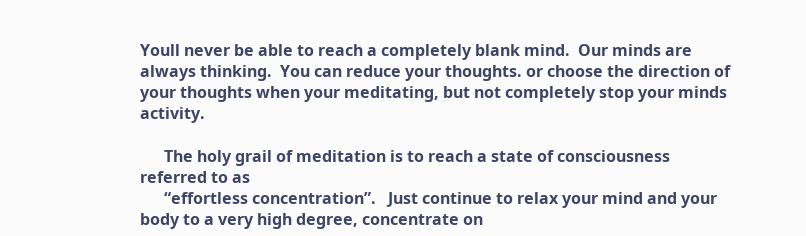Youll never be able to reach a completely blank mind.  Our minds are always thinking.  You can reduce your thoughts. or choose the direction of your thoughts when your meditating, but not completely stop your minds activity.

      The holy grail of meditation is to reach a state of consciousness referred to as
      “effortless concentration”.   Just continue to relax your mind and your body to a very high degree, concentrate on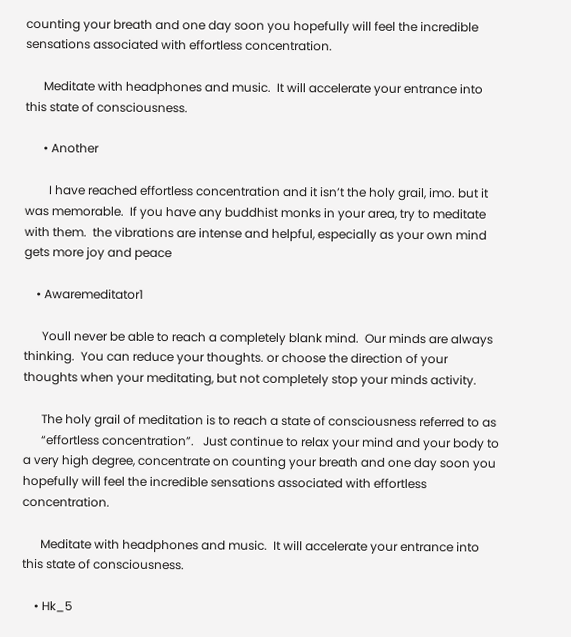counting your breath and one day soon you hopefully will feel the incredible sensations associated with effortless concentration.

      Meditate with headphones and music.  It will accelerate your entrance into this state of consciousness.

      • Another

        I have reached effortless concentration and it isn’t the holy grail, imo. but it was memorable.  If you have any buddhist monks in your area, try to meditate with them.  the vibrations are intense and helpful, especially as your own mind gets more joy and peace

    • Awaremeditator1

      Youll never be able to reach a completely blank mind.  Our minds are always thinking.  You can reduce your thoughts. or choose the direction of your thoughts when your meditating, but not completely stop your minds activity.

      The holy grail of meditation is to reach a state of consciousness referred to as
      “effortless concentration”.   Just continue to relax your mind and your body to a very high degree, concentrate on counting your breath and one day soon you hopefully will feel the incredible sensations associated with effortless concentration.

      Meditate with headphones and music.  It will accelerate your entrance into this state of consciousness.

    • Hk_5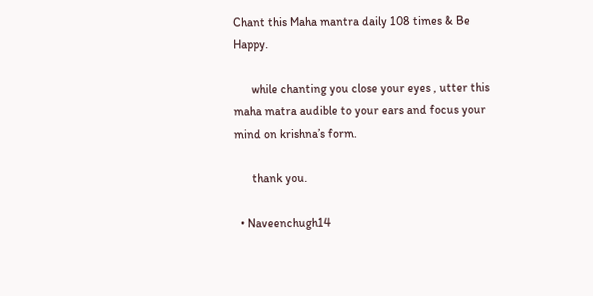Chant this Maha mantra daily 108 times & Be Happy.

      while chanting you close your eyes , utter this maha matra audible to your ears and focus your mind on krishna’s form.

      thank you.

  • Naveenchugh14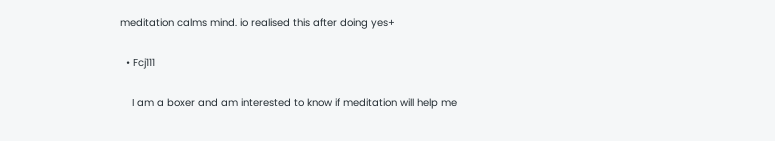meditation calms mind. io realised this after doing yes+

  • Fcj111

    I am a boxer and am interested to know if meditation will help me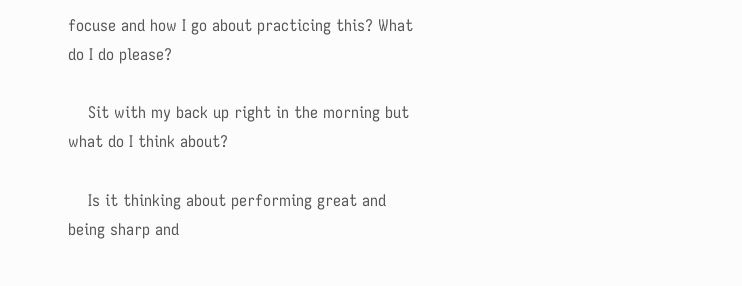focuse and how I go about practicing this? What do I do please?

    Sit with my back up right in the morning but what do I think about?

    Is it thinking about performing great and being sharp and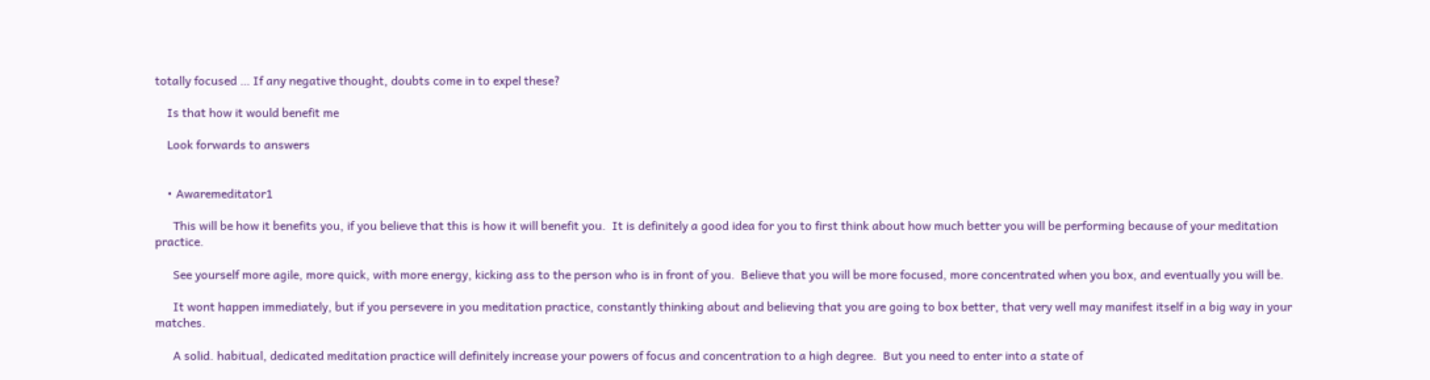totally focused … If any negative thought, doubts come in to expel these?

    Is that how it would benefit me

    Look forwards to answers


    • Awaremeditator1

      This will be how it benefits you, if you believe that this is how it will benefit you.  It is definitely a good idea for you to first think about how much better you will be performing because of your meditation practice.

      See yourself more agile, more quick, with more energy, kicking ass to the person who is in front of you.  Believe that you will be more focused, more concentrated when you box, and eventually you will be.

      It wont happen immediately, but if you persevere in you meditation practice, constantly thinking about and believing that you are going to box better, that very well may manifest itself in a big way in your matches.

      A solid. habitual, dedicated meditation practice will definitely increase your powers of focus and concentration to a high degree.  But you need to enter into a state of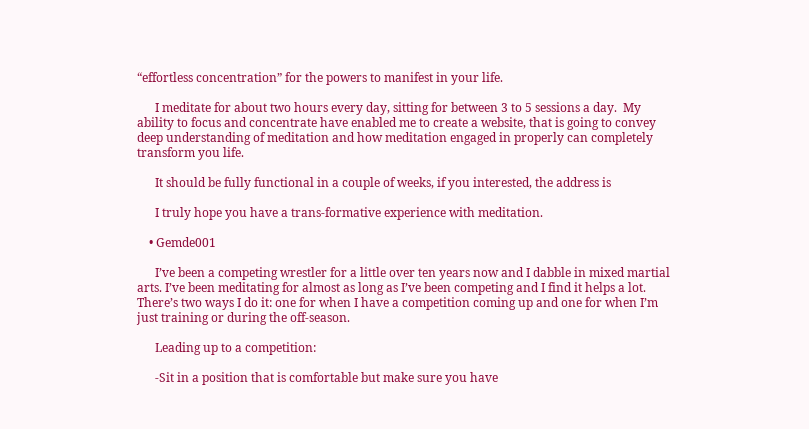“effortless concentration” for the powers to manifest in your life.

      I meditate for about two hours every day, sitting for between 3 to 5 sessions a day.  My ability to focus and concentrate have enabled me to create a website, that is going to convey deep understanding of meditation and how meditation engaged in properly can completely transform you life.

      It should be fully functional in a couple of weeks, if you interested, the address is

      I truly hope you have a trans-formative experience with meditation.

    • Gemde001

      I’ve been a competing wrestler for a little over ten years now and I dabble in mixed martial arts. I’ve been meditating for almost as long as I’ve been competing and I find it helps a lot. There’s two ways I do it: one for when I have a competition coming up and one for when I’m just training or during the off-season.

      Leading up to a competition:

      -Sit in a position that is comfortable but make sure you have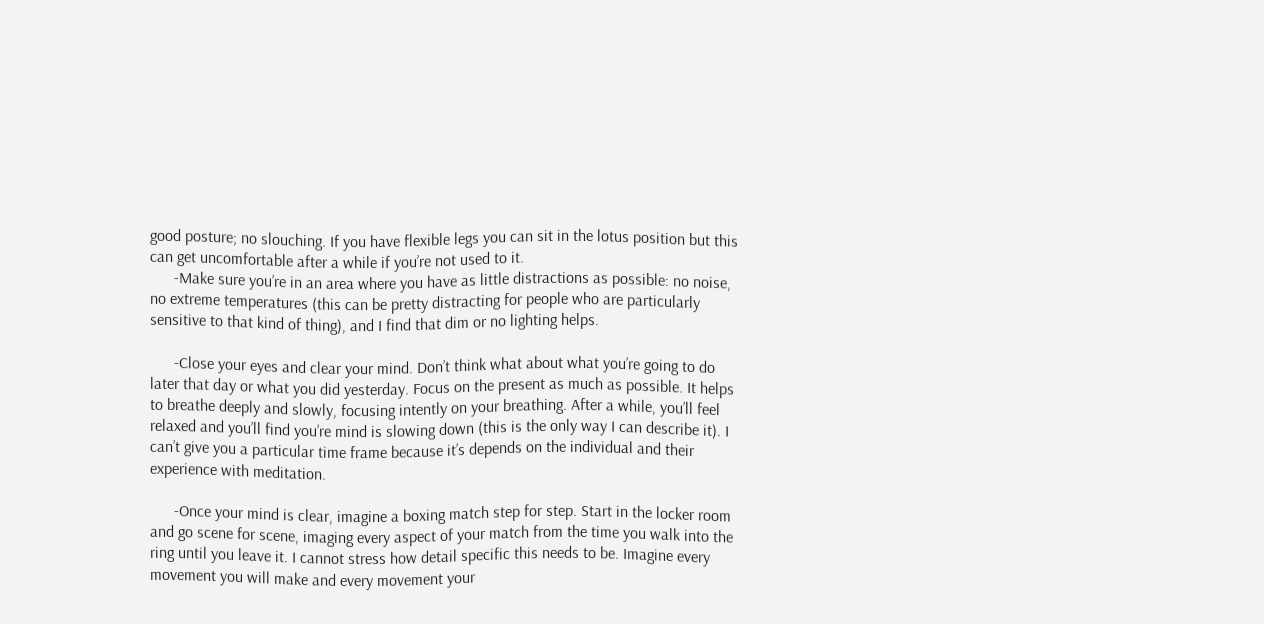good posture; no slouching. If you have flexible legs you can sit in the lotus position but this can get uncomfortable after a while if you’re not used to it.
      -Make sure you’re in an area where you have as little distractions as possible: no noise, no extreme temperatures (this can be pretty distracting for people who are particularly sensitive to that kind of thing), and I find that dim or no lighting helps.

      -Close your eyes and clear your mind. Don’t think what about what you’re going to do later that day or what you did yesterday. Focus on the present as much as possible. It helps to breathe deeply and slowly, focusing intently on your breathing. After a while, you’ll feel relaxed and you’ll find you’re mind is slowing down (this is the only way I can describe it). I can’t give you a particular time frame because it’s depends on the individual and their experience with meditation.

      -Once your mind is clear, imagine a boxing match step for step. Start in the locker room and go scene for scene, imaging every aspect of your match from the time you walk into the ring until you leave it. I cannot stress how detail specific this needs to be. Imagine every movement you will make and every movement your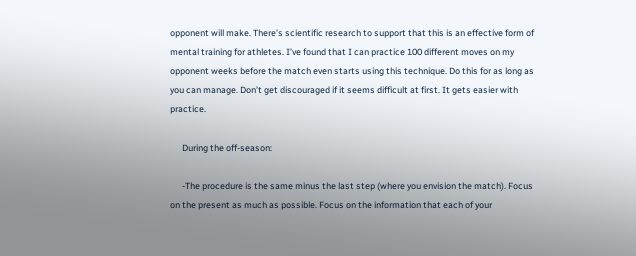opponent will make. There’s scientific research to support that this is an effective form of mental training for athletes. I’ve found that I can practice 100 different moves on my opponent weeks before the match even starts using this technique. Do this for as long as you can manage. Don’t get discouraged if it seems difficult at first. It gets easier with practice.

      During the off-season:

      -The procedure is the same minus the last step (where you envision the match). Focus on the present as much as possible. Focus on the information that each of your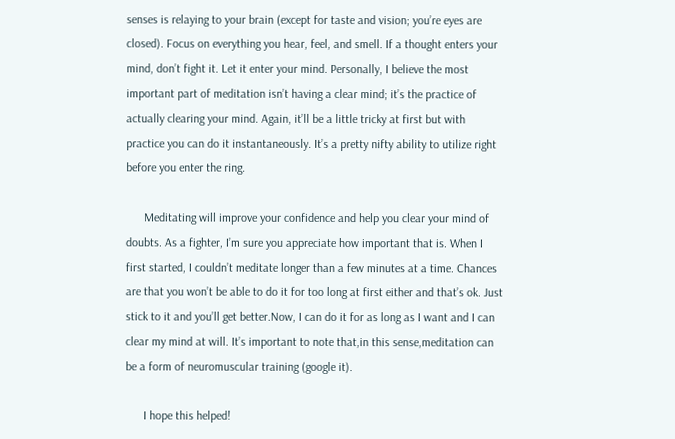senses is relaying to your brain (except for taste and vision; you’re eyes are closed). Focus on everything you hear, feel, and smell. If a thought enters your mind, don’t fight it. Let it enter your mind. Personally, I believe the most important part of meditation isn’t having a clear mind; it’s the practice of actually clearing your mind. Again, it’ll be a little tricky at first but with practice you can do it instantaneously. It’s a pretty nifty ability to utilize right before you enter the ring.

      Meditating will improve your confidence and help you clear your mind of doubts. As a fighter, I’m sure you appreciate how important that is. When I first started, I couldn’t meditate longer than a few minutes at a time. Chances are that you won’t be able to do it for too long at first either and that’s ok. Just stick to it and you’ll get better.Now, I can do it for as long as I want and I can clear my mind at will. It’s important to note that,in this sense,meditation can be a form of neuromuscular training (google it).

      I hope this helped!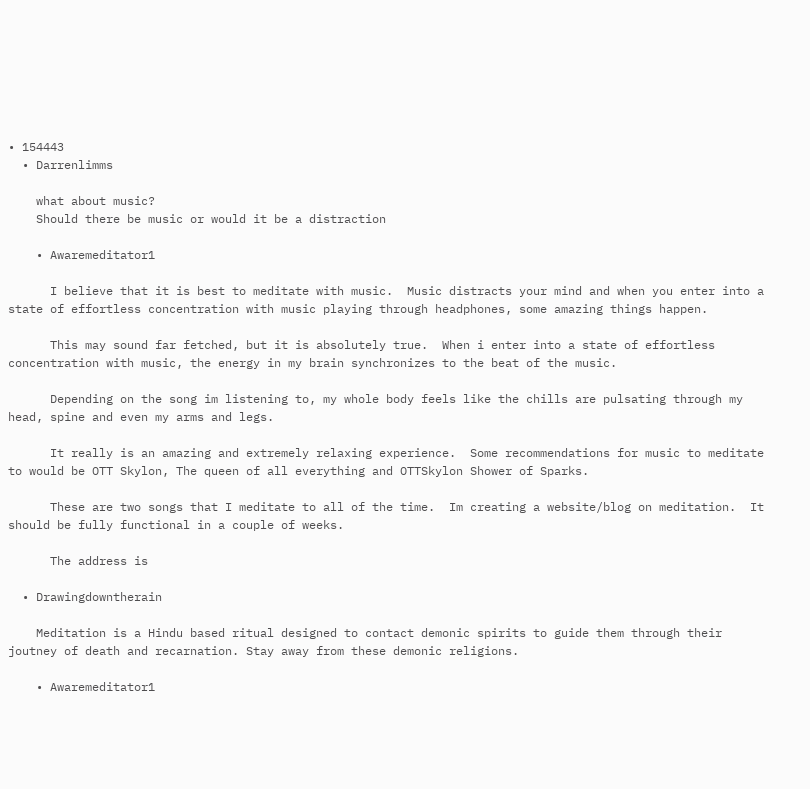• 154443
  • Darrenlimms

    what about music?
    Should there be music or would it be a distraction

    • Awaremeditator1

      I believe that it is best to meditate with music.  Music distracts your mind and when you enter into a state of effortless concentration with music playing through headphones, some amazing things happen.

      This may sound far fetched, but it is absolutely true.  When i enter into a state of effortless concentration with music, the energy in my brain synchronizes to the beat of the music.

      Depending on the song im listening to, my whole body feels like the chills are pulsating through my head, spine and even my arms and legs.

      It really is an amazing and extremely relaxing experience.  Some recommendations for music to meditate to would be OTT Skylon, The queen of all everything and OTTSkylon Shower of Sparks.

      These are two songs that I meditate to all of the time.  Im creating a website/blog on meditation.  It should be fully functional in a couple of weeks.

      The address is

  • Drawingdowntherain

    Meditation is a Hindu based ritual designed to contact demonic spirits to guide them through their joutney of death and recarnation. Stay away from these demonic religions.

    • Awaremeditator1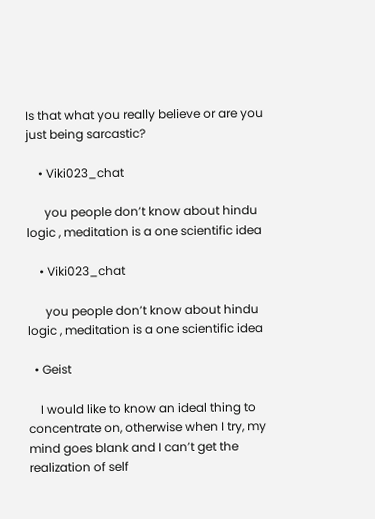Is that what you really believe or are you just being sarcastic?

    • Viki023_chat

      you people don’t know about hindu logic , meditation is a one scientific idea

    • Viki023_chat

      you people don’t know about hindu logic , meditation is a one scientific idea

  • Geist

    I would like to know an ideal thing to concentrate on, otherwise when I try, my mind goes blank and I can’t get the realization of self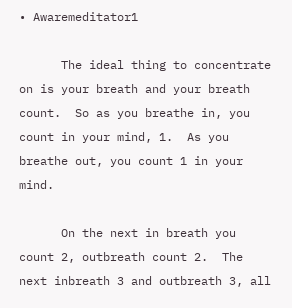• Awaremeditator1

      The ideal thing to concentrate on is your breath and your breath count.  So as you breathe in, you count in your mind, 1.  As you breathe out, you count 1 in your mind.

      On the next in breath you count 2, outbreath count 2.  The next inbreath 3 and outbreath 3, all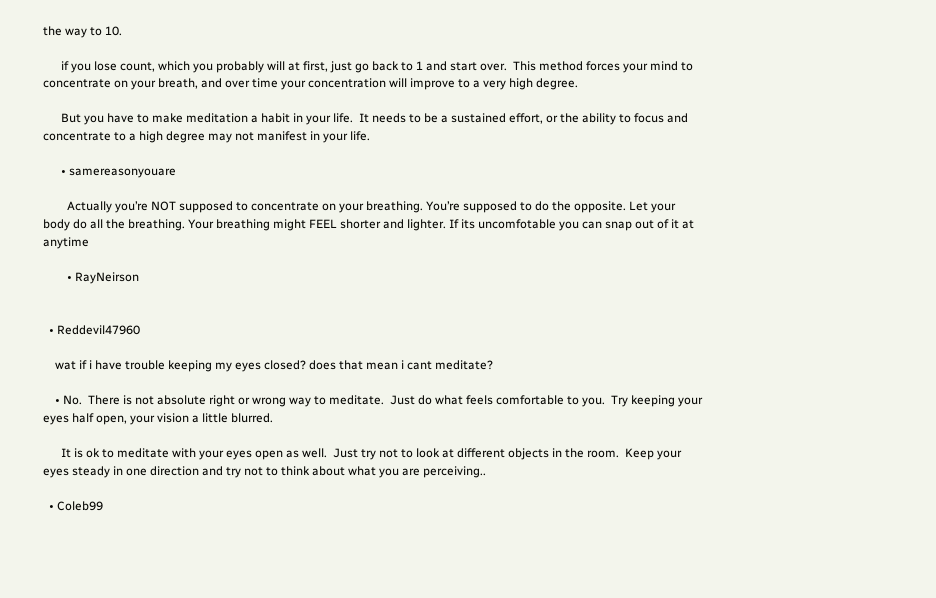the way to 10.

      if you lose count, which you probably will at first, just go back to 1 and start over.  This method forces your mind to concentrate on your breath, and over time your concentration will improve to a very high degree.

      But you have to make meditation a habit in your life.  It needs to be a sustained effort, or the ability to focus and concentrate to a high degree may not manifest in your life.

      • samereasonyouare

        Actually you’re NOT supposed to concentrate on your breathing. You’re supposed to do the opposite. Let your body do all the breathing. Your breathing might FEEL shorter and lighter. If its uncomfotable you can snap out of it at anytime

        • RayNeirson


  • Reddevil47960

    wat if i have trouble keeping my eyes closed? does that mean i cant meditate?

    • No.  There is not absolute right or wrong way to meditate.  Just do what feels comfortable to you.  Try keeping your eyes half open, your vision a little blurred.

      It is ok to meditate with your eyes open as well.  Just try not to look at different objects in the room.  Keep your eyes steady in one direction and try not to think about what you are perceiving..

  • Coleb99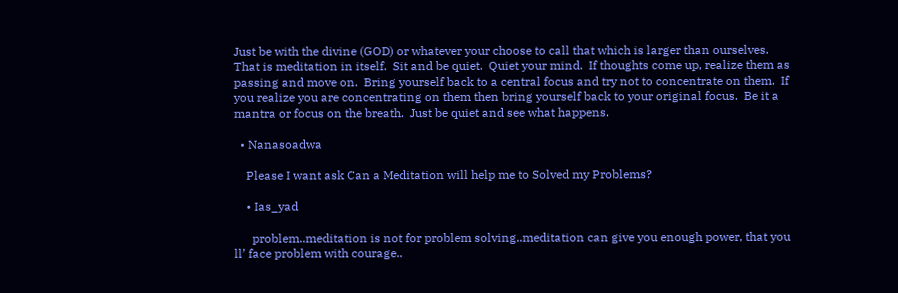Just be with the divine (GOD) or whatever your choose to call that which is larger than ourselves.  That is meditation in itself.  Sit and be quiet.  Quiet your mind.  If thoughts come up, realize them as passing and move on.  Bring yourself back to a central focus and try not to concentrate on them.  If you realize you are concentrating on them then bring yourself back to your original focus.  Be it a mantra or focus on the breath.  Just be quiet and see what happens.

  • Nanasoadwa

    Please I want ask Can a Meditation will help me to Solved my Problems?

    • Ias_yad

      problem..meditation is not for problem solving..meditation can give you enough power, that you ll’ face problem with courage..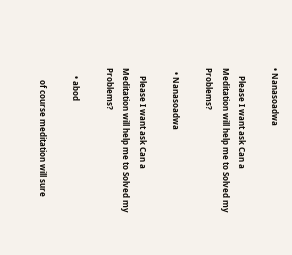• Nanasoadwa

    Please I want ask Can a Meditation will help me to Solved my Problems?

  • Nanasoadwa

    Please I want ask Can a Meditation will help me to Solved my Problems?

    • abod

      of course meditation will sure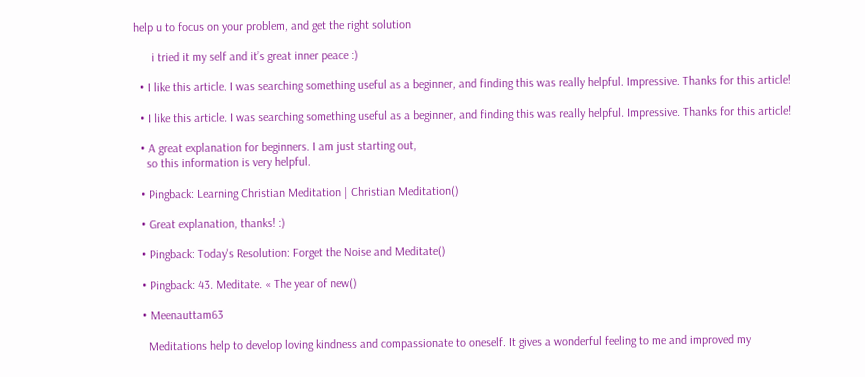help u to focus on your problem, and get the right solution

      i tried it my self and it’s great inner peace :)

  • I like this article. I was searching something useful as a beginner, and finding this was really helpful. Impressive. Thanks for this article!

  • I like this article. I was searching something useful as a beginner, and finding this was really helpful. Impressive. Thanks for this article!

  • A great explanation for beginners. I am just starting out,
    so this information is very helpful.

  • Pingback: Learning Christian Meditation | Christian Meditation()

  • Great explanation, thanks! :)

  • Pingback: Today's Resolution: Forget the Noise and Meditate()

  • Pingback: 43. Meditate. « The year of new()

  • Meenauttam63

    Meditations help to develop loving kindness and compassionate to oneself. It gives a wonderful feeling to me and improved my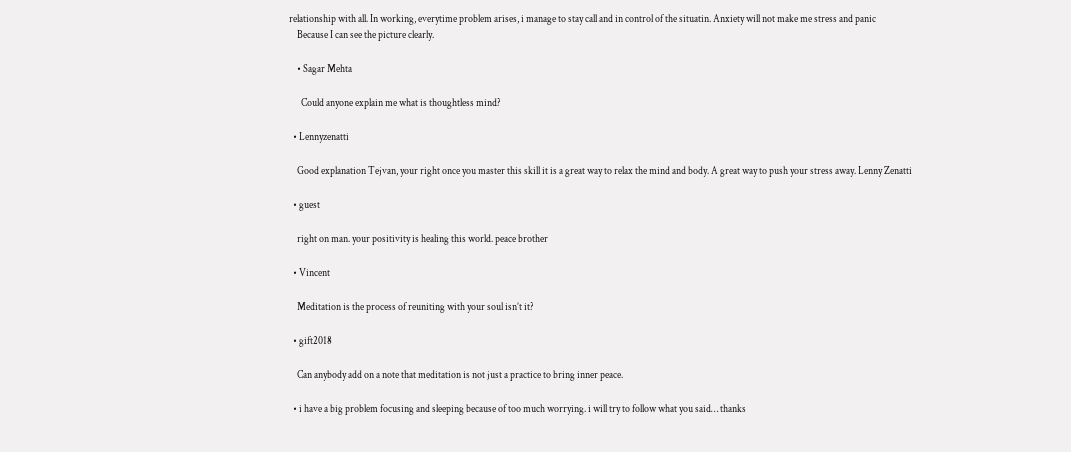relationship with all. In working, everytime problem arises, i manage to stay call and in control of the situatin. Anxiety will not make me stress and panic
    Because I can see the picture clearly.

    • Sagar Mehta

      Could anyone explain me what is thoughtless mind?

  • Lennyzenatti

    Good explanation Tejvan, your right once you master this skill it is a great way to relax the mind and body. A great way to push your stress away. Lenny Zenatti

  • guest

    right on man. your positivity is healing this world. peace brother

  • Vincent

    Meditation is the process of reuniting with your soul isn’t it?

  • gift2018

    Can anybody add on a note that meditation is not just a practice to bring inner peace.

  • i have a big problem focusing and sleeping because of too much worrying. i will try to follow what you said… thanks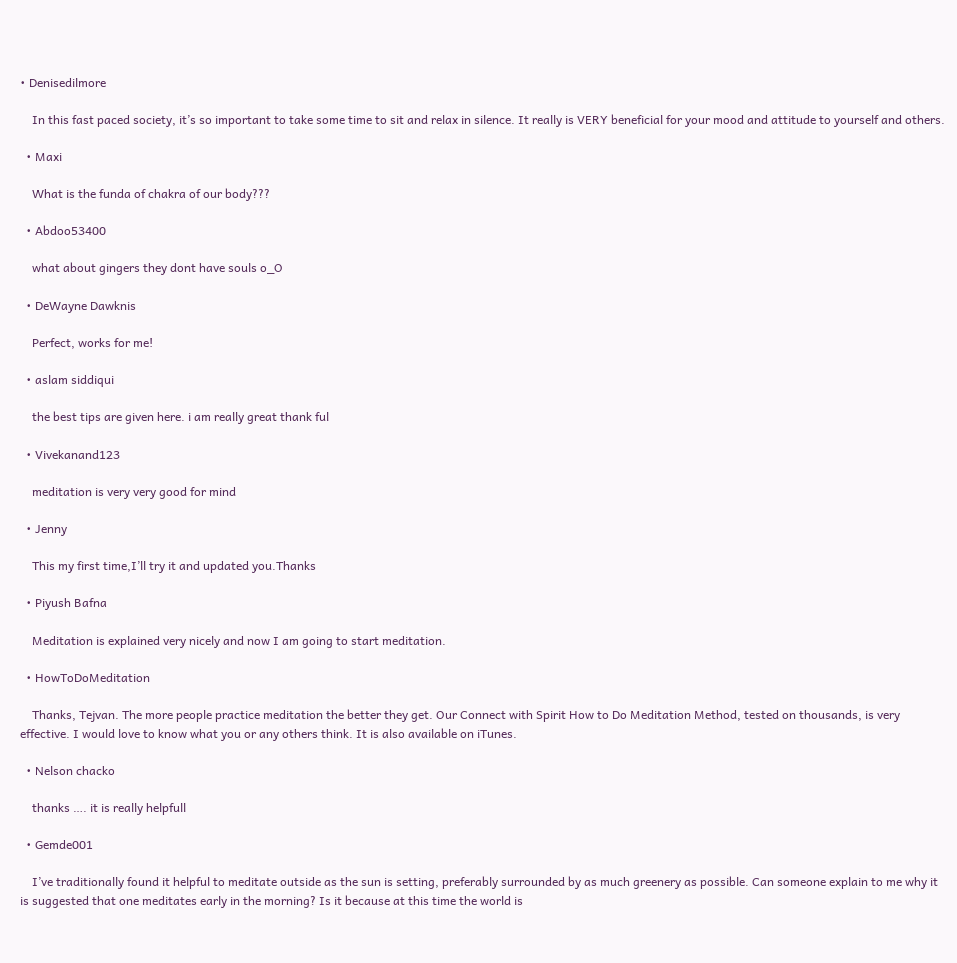• Denisedilmore

    In this fast paced society, it’s so important to take some time to sit and relax in silence. It really is VERY beneficial for your mood and attitude to yourself and others.

  • Maxi

    What is the funda of chakra of our body???

  • Abdoo53400

    what about gingers they dont have souls o_O

  • DeWayne Dawknis

    Perfect, works for me!

  • aslam siddiqui

    the best tips are given here. i am really great thank ful

  • Vivekanand123

    meditation is very very good for mind

  • Jenny

    This my first time,I’ll try it and updated you.Thanks

  • Piyush Bafna

    Meditation is explained very nicely and now I am going to start meditation.

  • HowToDoMeditation

    Thanks, Tejvan. The more people practice meditation the better they get. Our Connect with Spirit How to Do Meditation Method, tested on thousands, is very effective. I would love to know what you or any others think. It is also available on iTunes.

  • Nelson chacko

    thanks …. it is really helpfull

  • Gemde001

    I’ve traditionally found it helpful to meditate outside as the sun is setting, preferably surrounded by as much greenery as possible. Can someone explain to me why it is suggested that one meditates early in the morning? Is it because at this time the world is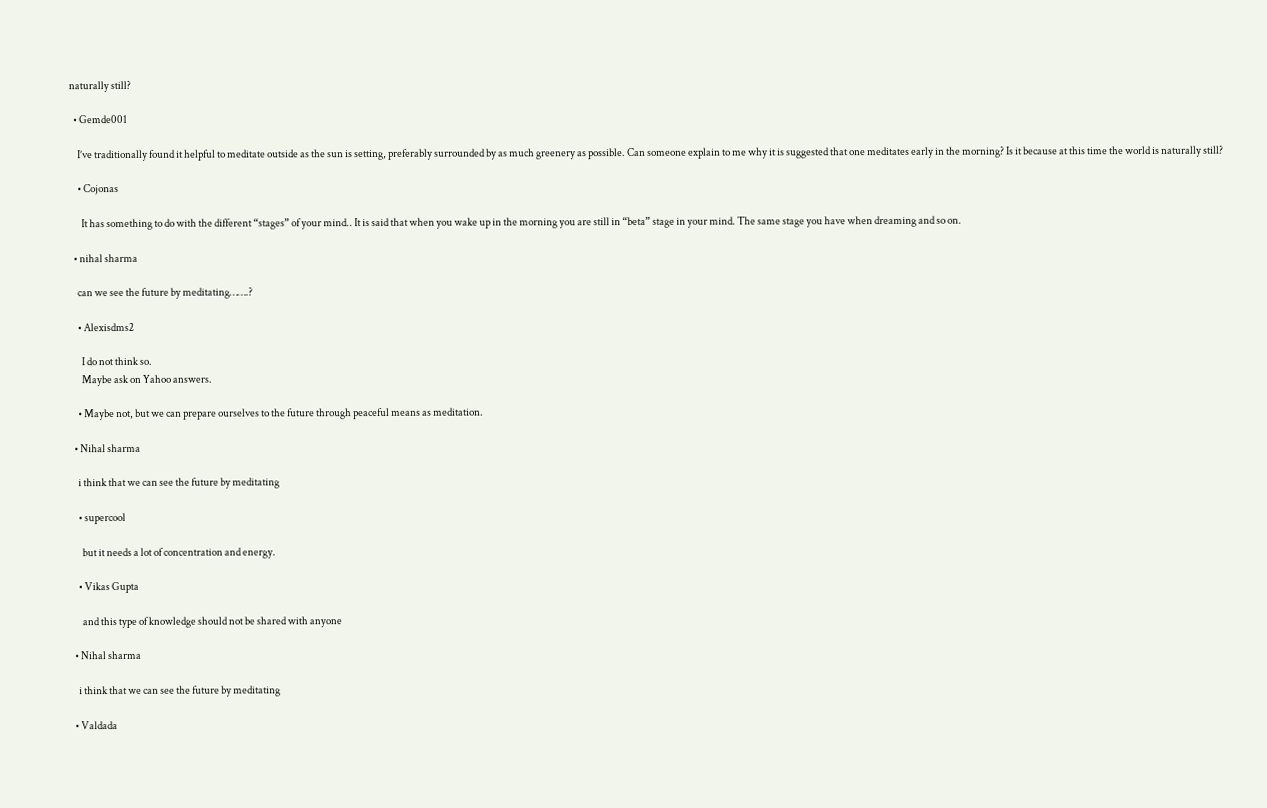naturally still?

  • Gemde001

    I’ve traditionally found it helpful to meditate outside as the sun is setting, preferably surrounded by as much greenery as possible. Can someone explain to me why it is suggested that one meditates early in the morning? Is it because at this time the world is naturally still?

    • Cojonas

      It has something to do with the different “stages” of your mind.. It is said that when you wake up in the morning you are still in “beta” stage in your mind. The same stage you have when dreaming and so on.

  • nihal sharma

    can we see the future by meditating…….?

    • Alexisdms2

      I do not think so.
      Maybe ask on Yahoo answers.

    • Maybe not, but we can prepare ourselves to the future through peaceful means as meditation.

  • Nihal sharma

    i think that we can see the future by meditating

    • supercool

      but it needs a lot of concentration and energy.

    • Vikas Gupta

      and this type of knowledge should not be shared with anyone

  • Nihal sharma

    i think that we can see the future by meditating

  • Valdada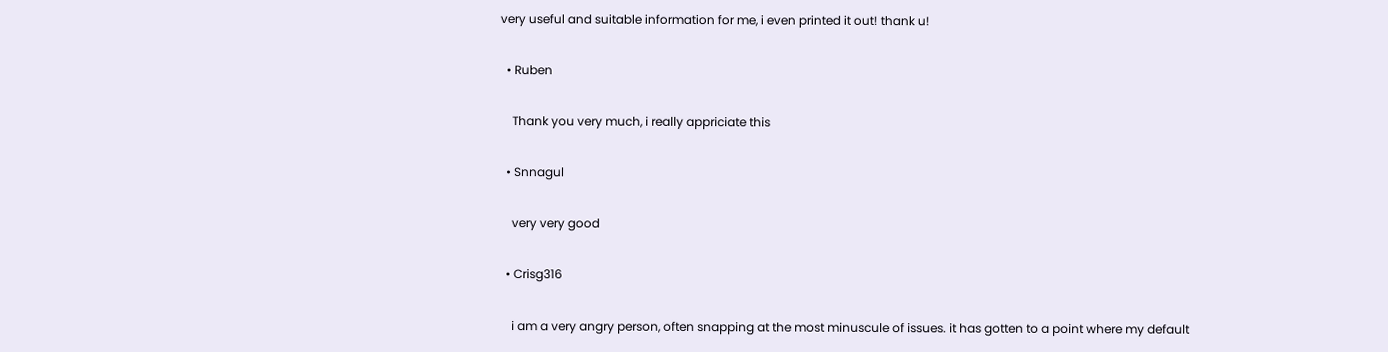very useful and suitable information for me, i even printed it out! thank u!

  • Ruben

    Thank you very much, i really appriciate this

  • Snnagul

    very very good

  • Crisg316

    i am a very angry person, often snapping at the most minuscule of issues. it has gotten to a point where my default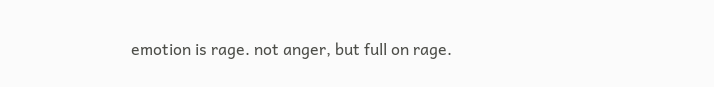emotion is rage. not anger, but full on rage.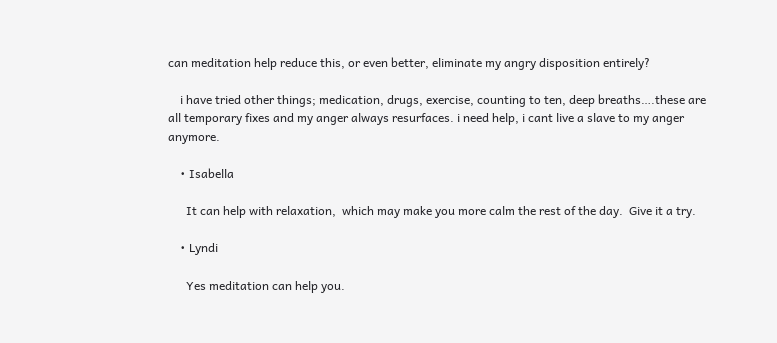can meditation help reduce this, or even better, eliminate my angry disposition entirely?

    i have tried other things; medication, drugs, exercise, counting to ten, deep breaths….these are all temporary fixes and my anger always resurfaces. i need help, i cant live a slave to my anger anymore.

    • Isabella

      It can help with relaxation,  which may make you more calm the rest of the day.  Give it a try.

    • Lyndi

      Yes meditation can help you.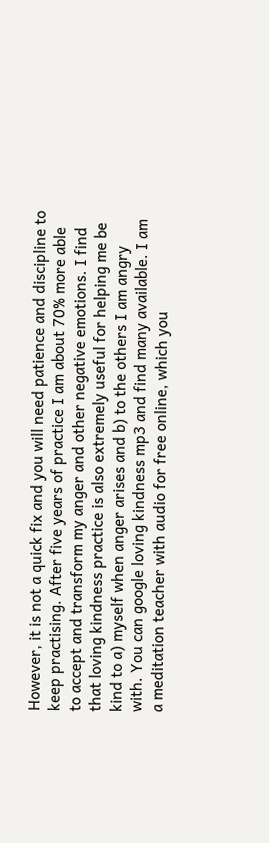However, it is not a quick fix and you will need patience and discipline to keep practising. After five years of practice I am about 70% more able to accept and transform my anger and other negative emotions. I find that loving kindness practice is also extremely useful for helping me be kind to a) myself when anger arises and b) to the others I am angry with. You can google loving kindness mp3 and find many available. I am a meditation teacher with audio for free online, which you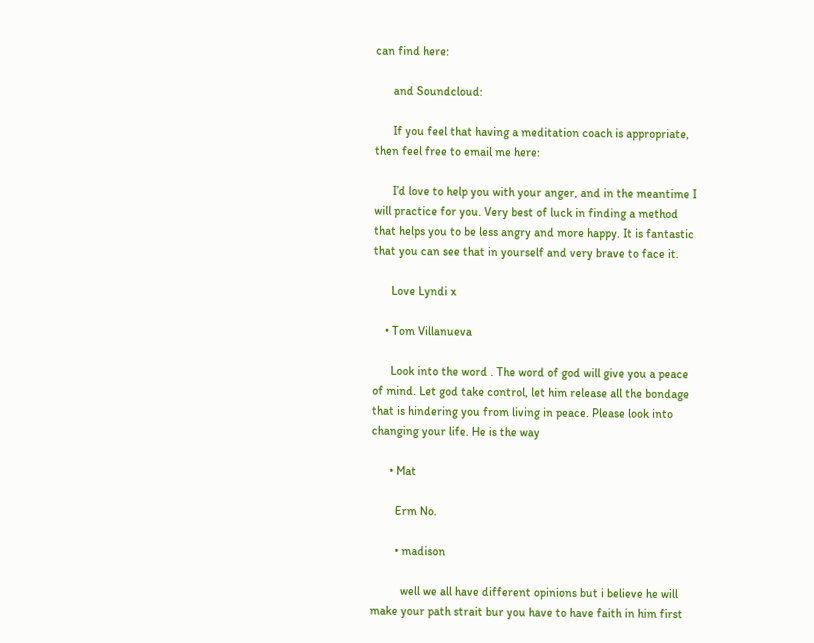can find here:

      and Soundcloud:

      If you feel that having a meditation coach is appropriate, then feel free to email me here:

      I’d love to help you with your anger, and in the meantime I will practice for you. Very best of luck in finding a method that helps you to be less angry and more happy. It is fantastic that you can see that in yourself and very brave to face it.

      Love Lyndi x

    • Tom Villanueva

      Look into the word . The word of god will give you a peace of mind. Let god take control, let him release all the bondage that is hindering you from living in peace. Please look into changing your life. He is the way

      • Mat

        Erm No.

        • madison

          well we all have different opinions but i believe he will make your path strait bur you have to have faith in him first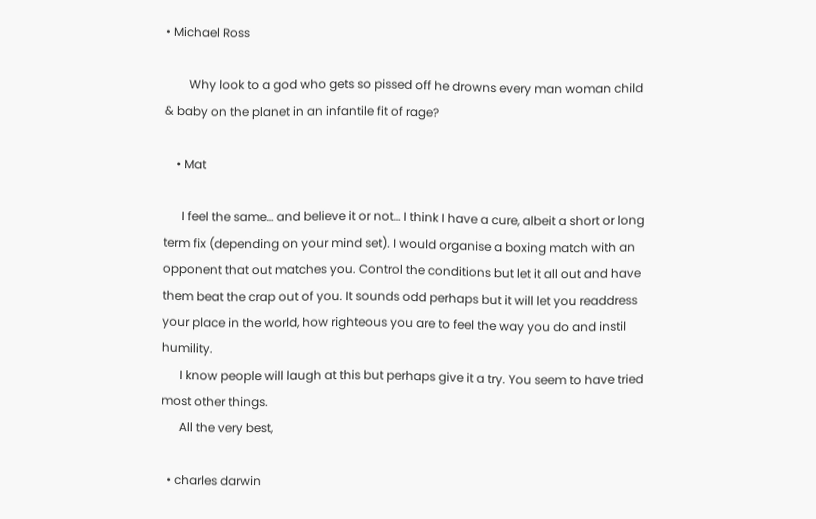• Michael Ross

        Why look to a god who gets so pissed off he drowns every man woman child & baby on the planet in an infantile fit of rage?

    • Mat

      I feel the same… and believe it or not… I think I have a cure, albeit a short or long term fix (depending on your mind set). I would organise a boxing match with an opponent that out matches you. Control the conditions but let it all out and have them beat the crap out of you. It sounds odd perhaps but it will let you readdress your place in the world, how righteous you are to feel the way you do and instil humility.
      I know people will laugh at this but perhaps give it a try. You seem to have tried most other things.
      All the very best,

  • charles darwin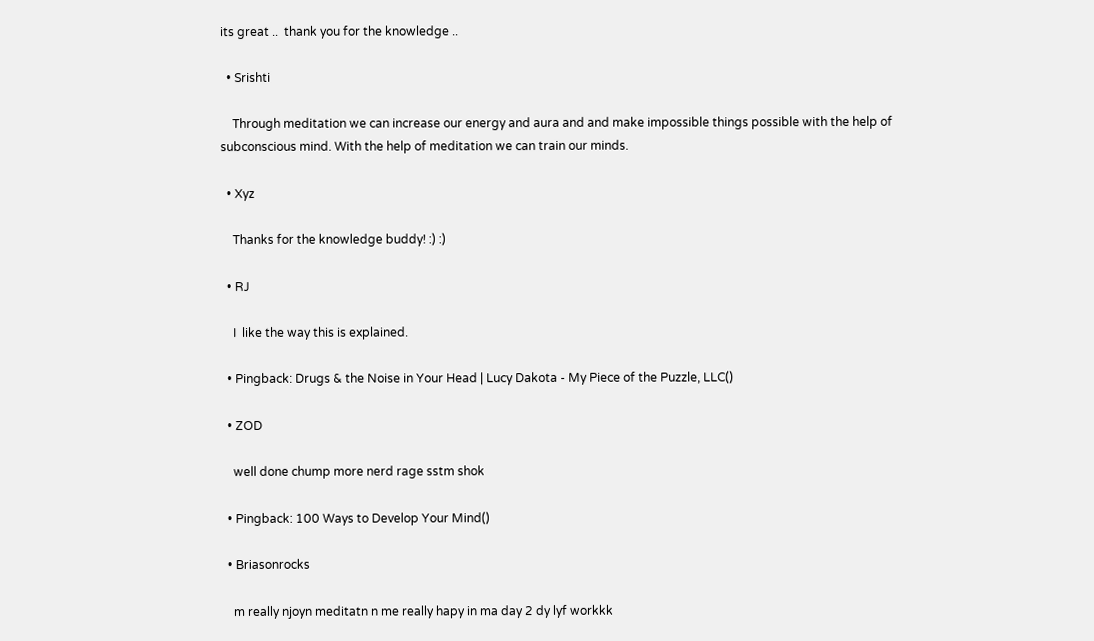its great ..  thank you for the knowledge ..

  • Srishti

    Through meditation we can increase our energy and aura and and make impossible things possible with the help of subconscious mind. With the help of meditation we can train our minds.

  • Xyz

    Thanks for the knowledge buddy! :) :)

  • RJ

    I  like the way this is explained.

  • Pingback: Drugs & the Noise in Your Head | Lucy Dakota - My Piece of the Puzzle, LLC()

  • ZOD

    well done chump more nerd rage sstm shok

  • Pingback: 100 Ways to Develop Your Mind()

  • Briasonrocks

    m really njoyn meditatn n me really hapy in ma day 2 dy lyf workkk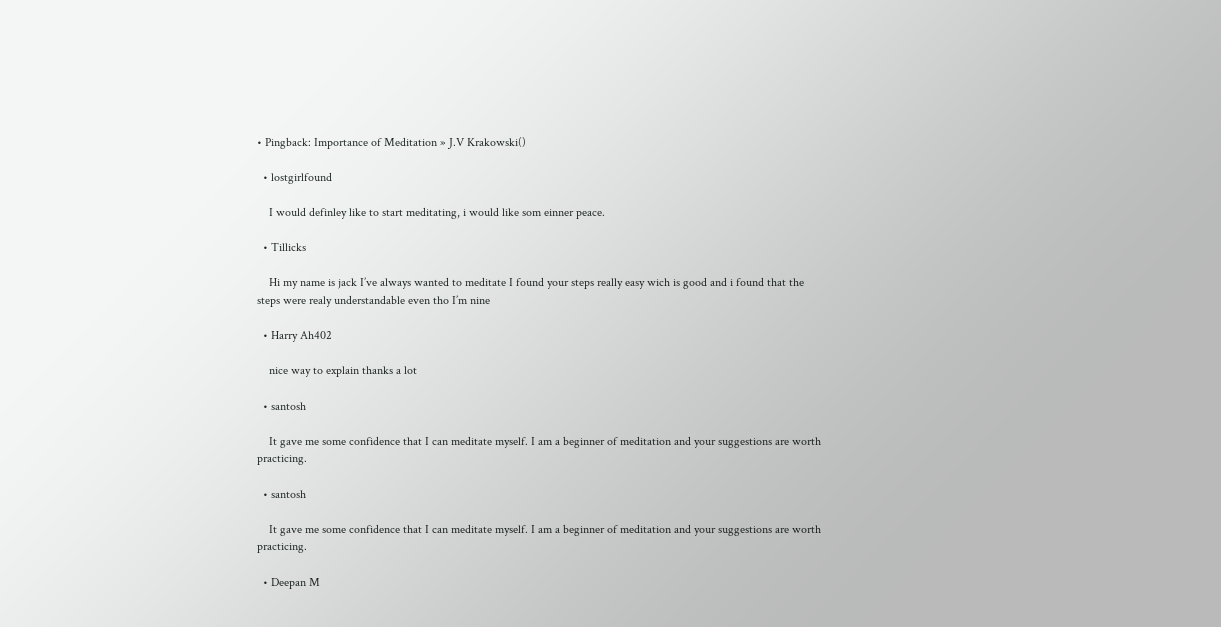• Pingback: Importance of Meditation » J.V Krakowski()

  • lostgirlfound

    I would definley like to start meditating, i would like som einner peace.

  • Tillicks

    Hi my name is jack I’ve always wanted to meditate I found your steps really easy wich is good and i found that the steps were realy understandable even tho I’m nine

  • Harry Ah402

    nice way to explain thanks a lot

  • santosh

    It gave me some confidence that I can meditate myself. I am a beginner of meditation and your suggestions are worth practicing.

  • santosh

    It gave me some confidence that I can meditate myself. I am a beginner of meditation and your suggestions are worth practicing.

  • Deepan M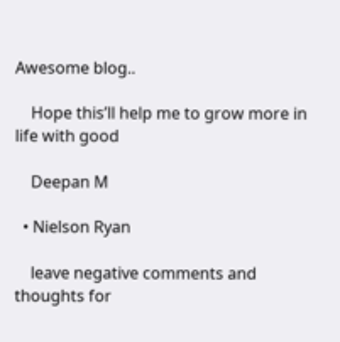Awesome blog..

    Hope this’ll help me to grow more in life with good

    Deepan M

  • Nielson Ryan

    leave negative comments and thoughts for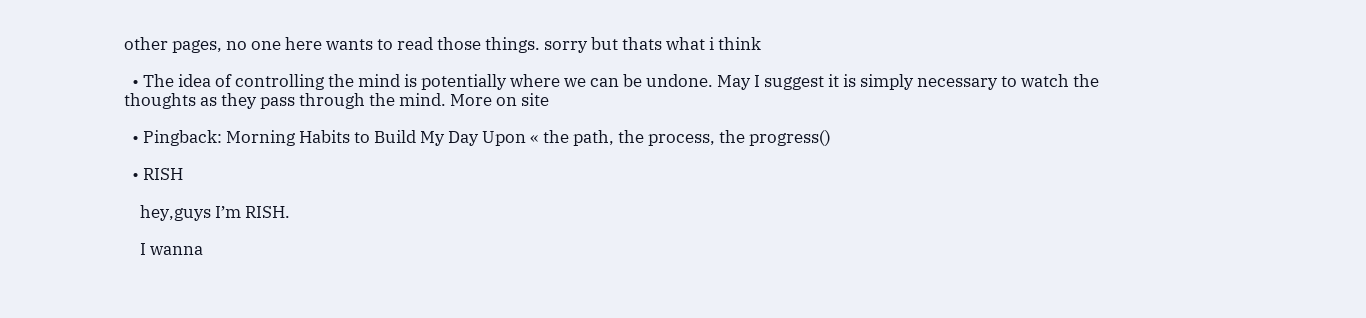other pages, no one here wants to read those things. sorry but thats what i think

  • The idea of controlling the mind is potentially where we can be undone. May I suggest it is simply necessary to watch the thoughts as they pass through the mind. More on site

  • Pingback: Morning Habits to Build My Day Upon « the path, the process, the progress()

  • RISH

    hey,guys I’m RISH.

    I wanna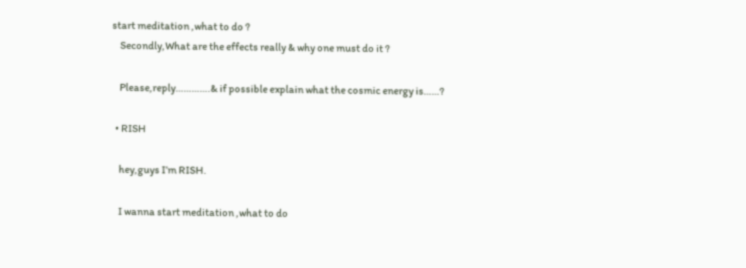start meditation ,what to do ?
    Secondly,What are the effects really & why one must do it ?

    Please,reply………….& if possible explain what the cosmic energy is……?

  • RISH

    hey,guys I’m RISH.

    I wanna start meditation ,what to do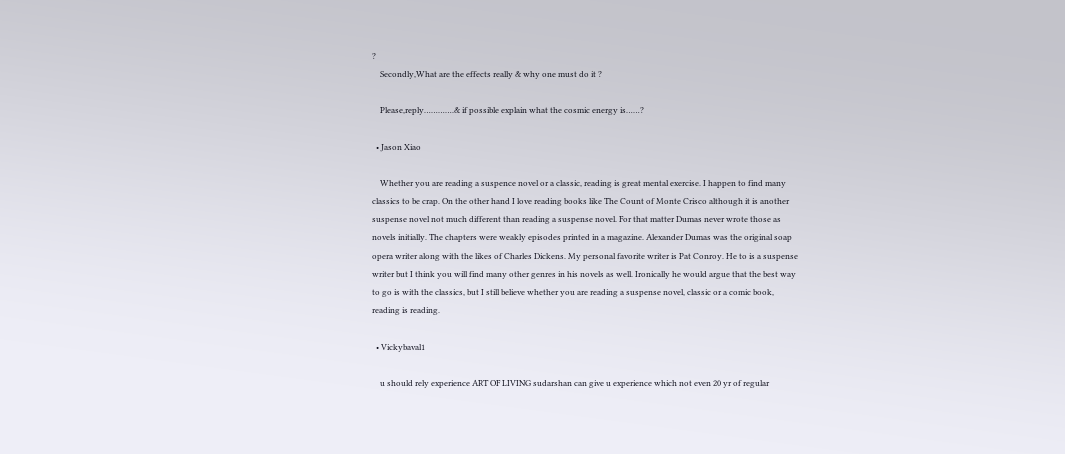?
    Secondly,What are the effects really & why one must do it ?

    Please,reply………….& if possible explain what the cosmic energy is……?

  • Jason Xiao

    Whether you are reading a suspence novel or a classic, reading is great mental exercise. I happen to find many classics to be crap. On the other hand I love reading books like The Count of Monte Crisco although it is another suspense novel not much different than reading a suspense novel. For that matter Dumas never wrote those as novels initially. The chapters were weakly episodes printed in a magazine. Alexander Dumas was the original soap opera writer along with the likes of Charles Dickens. My personal favorite writer is Pat Conroy. He to is a suspense writer but I think you will find many other genres in his novels as well. Ironically he would argue that the best way to go is with the classics, but I still believe whether you are reading a suspense novel, classic or a comic book, reading is reading.

  • Vickybaval1

    u should rely experience ART OF LIVING sudarshan can give u experience which not even 20 yr of regular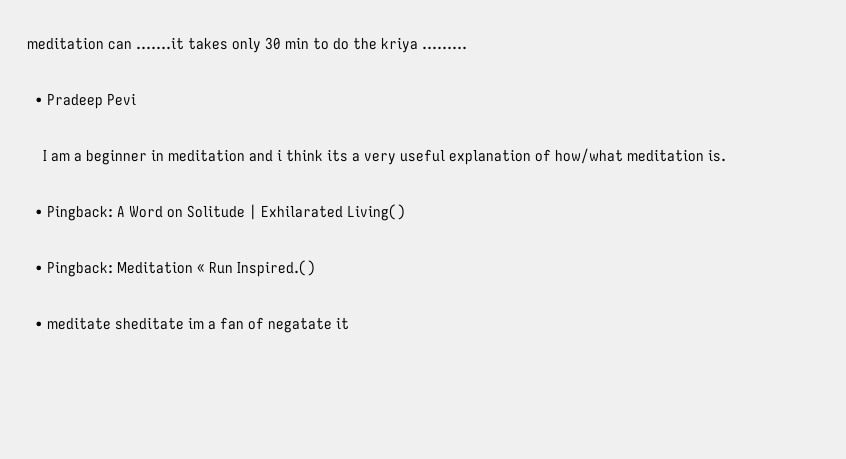meditation can …….it takes only 30 min to do the kriya ………

  • Pradeep Pevi

    I am a beginner in meditation and i think its a very useful explanation of how/what meditation is.

  • Pingback: A Word on Solitude | Exhilarated Living()

  • Pingback: Meditation « Run Inspired.()

  • meditate sheditate im a fan of negatate it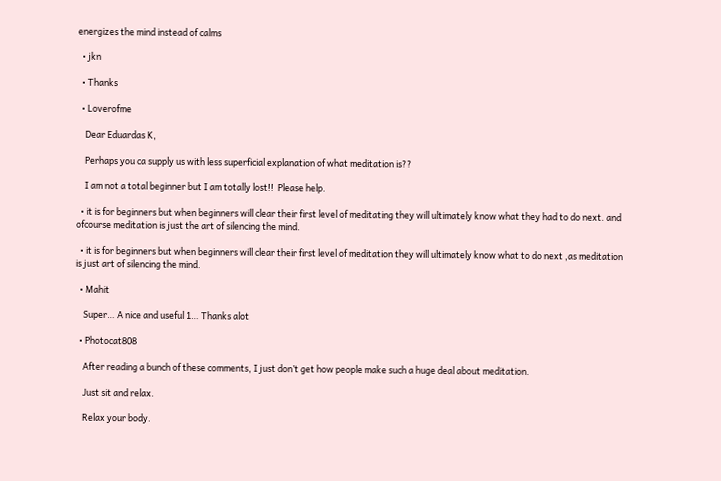energizes the mind instead of calms

  • jkn

  • Thanks

  • Loverofme

    Dear Eduardas K,

    Perhaps you ca supply us with less superficial explanation of what meditation is??

    I am not a total beginner but I am totally lost!!  Please help.

  • it is for beginners but when beginners will clear their first level of meditating they will ultimately know what they had to do next. and ofcourse meditation is just the art of silencing the mind.

  • it is for beginners but when beginners will clear their first level of meditation they will ultimately know what to do next ,as meditation is just art of silencing the mind.

  • Mahit

    Super… A nice and useful 1… Thanks alot

  • Photocat808

    After reading a bunch of these comments, I just don’t get how people make such a huge deal about meditation.

    Just sit and relax.

    Relax your body.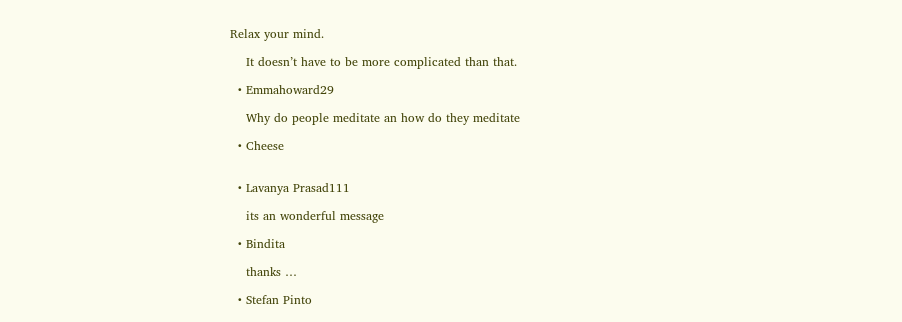Relax your mind.

    It doesn’t have to be more complicated than that.

  • Emmahoward29

    Why do people meditate an how do they meditate

  • Cheese


  • Lavanya Prasad111

    its an wonderful message

  • Bindita

    thanks …

  • Stefan Pinto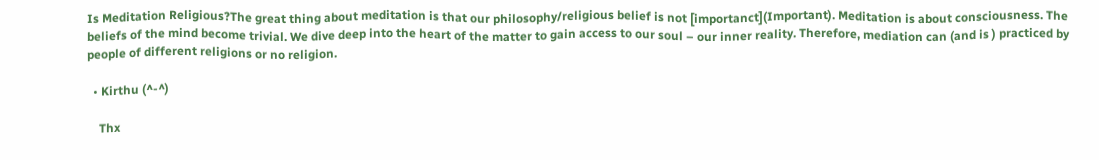Is Meditation Religious?The great thing about meditation is that our philosophy/religious belief is not [importanct](Important). Meditation is about consciousness. The beliefs of the mind become trivial. We dive deep into the heart of the matter to gain access to our soul – our inner reality. Therefore, mediation can (and is ) practiced by people of different religions or no religion.

  • Kirthu (^-^)

    Thx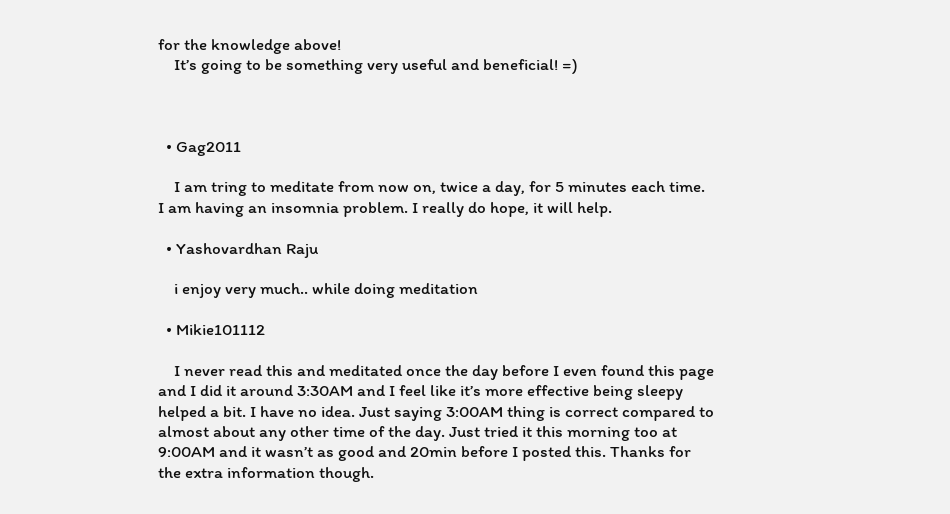for the knowledge above!
    It’s going to be something very useful and beneficial! =)



  • Gag2011

    I am tring to meditate from now on, twice a day, for 5 minutes each time.  I am having an insomnia problem. I really do hope, it will help.

  • Yashovardhan Raju

    i enjoy very much.. while doing meditation

  • Mikie101112

    I never read this and meditated once the day before I even found this page and I did it around 3:30AM and I feel like it’s more effective being sleepy helped a bit. I have no idea. Just saying 3:00AM thing is correct compared to almost about any other time of the day. Just tried it this morning too at 9:00AM and it wasn’t as good and 20min before I posted this. Thanks for the extra information though.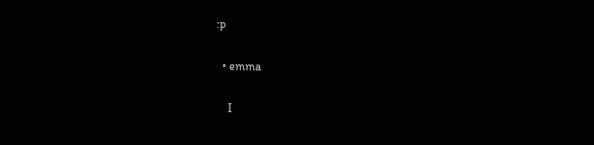:p

  • emma

    I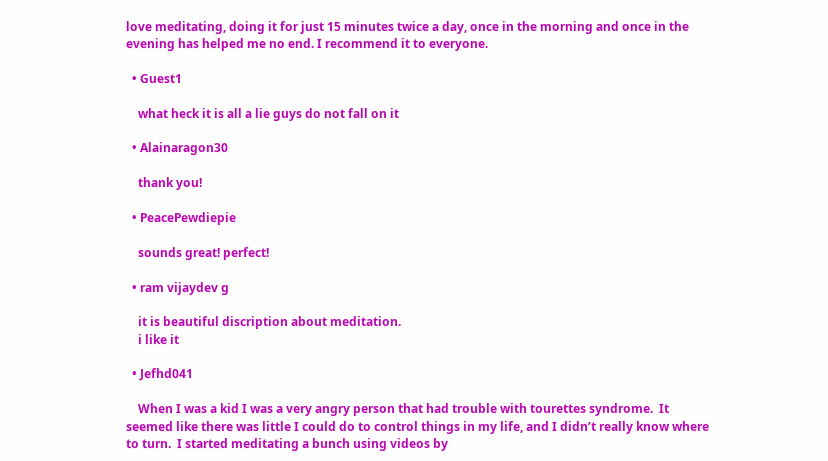love meditating, doing it for just 15 minutes twice a day, once in the morning and once in the evening has helped me no end. I recommend it to everyone.

  • Guest1

    what heck it is all a lie guys do not fall on it

  • Alainaragon30

    thank you!

  • PeacePewdiepie

    sounds great! perfect!

  • ram vijaydev g

    it is beautiful discription about meditation.
    i like it

  • Jefhd041

    When I was a kid I was a very angry person that had trouble with tourettes syndrome.  It seemed like there was little I could do to control things in my life, and I didn’t really know where to turn.  I started meditating a bunch using videos by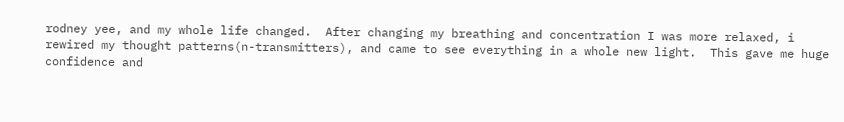rodney yee, and my whole life changed.  After changing my breathing and concentration I was more relaxed, i rewired my thought patterns(n-transmitters), and came to see everything in a whole new light.  This gave me huge confidence and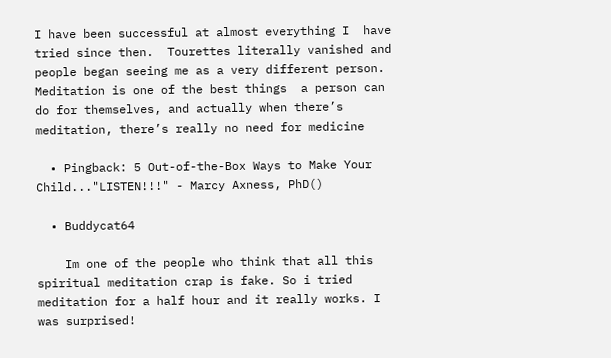I have been successful at almost everything I  have tried since then.  Tourettes literally vanished and people began seeing me as a very different person.  Meditation is one of the best things  a person can do for themselves, and actually when there’s meditation, there’s really no need for medicine

  • Pingback: 5 Out-of-the-Box Ways to Make Your Child..."LISTEN!!!" - Marcy Axness, PhD()

  • Buddycat64

    Im one of the people who think that all this spiritual meditation crap is fake. So i tried meditation for a half hour and it really works. I was surprised!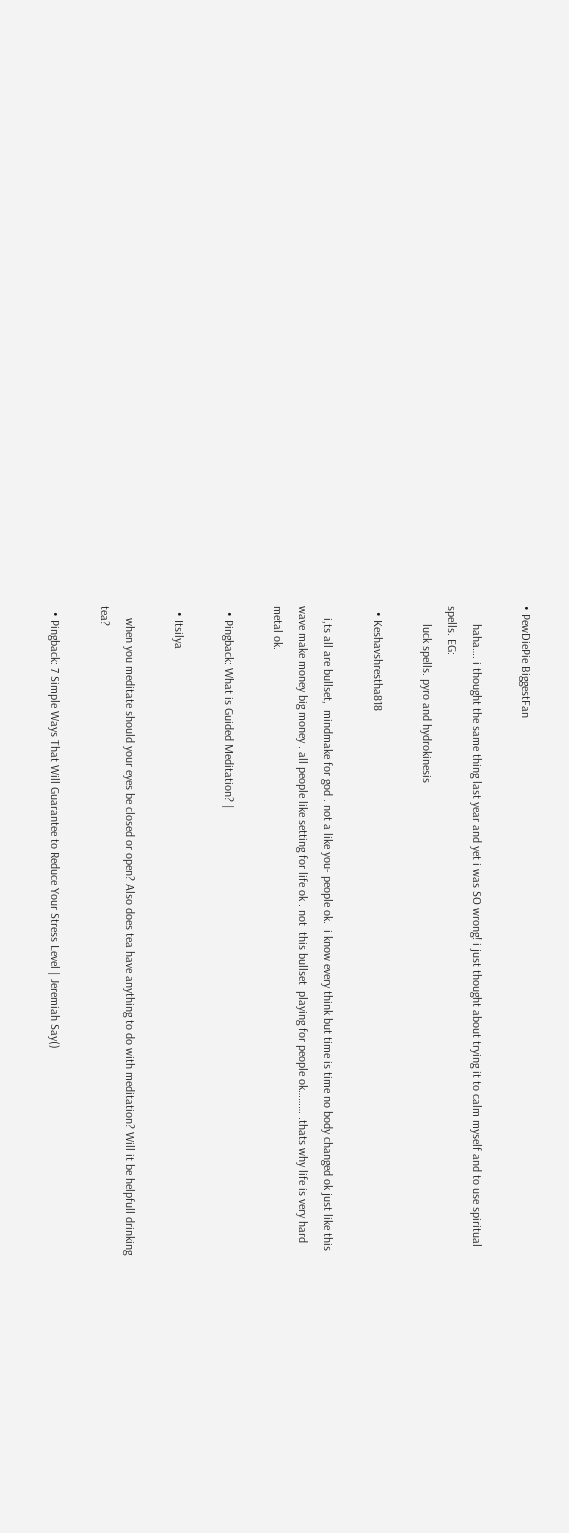• PewDiePie BiggestFan

      haha…. i thought the same thing last year and yet i was SO wrong! i just thought about trying it to calm myself and to use spiritual spells. EG:
      luck spells. pyro and hydrokinesis

  • Keshavshrestha818

    i,ts all are bullset,  mindmake for god . not a like you- people ok.  i know every think but time is time no body changed ok just like this wave make money big money . all people like setting for life ok . not  this bullset  playing for people ok……… .thats why life is very hard metal ok.

  • Pingback: What is Guided Meditation? |

  • Itsilya

    when you meditate should your eyes be closed or open? Also does tea have anything to do with meditation? Will it be helpfull drinking tea?

  • Pingback: 7 Simple Ways That Will Guarantee to Reduce Your Stress Level | Jeremiah Say()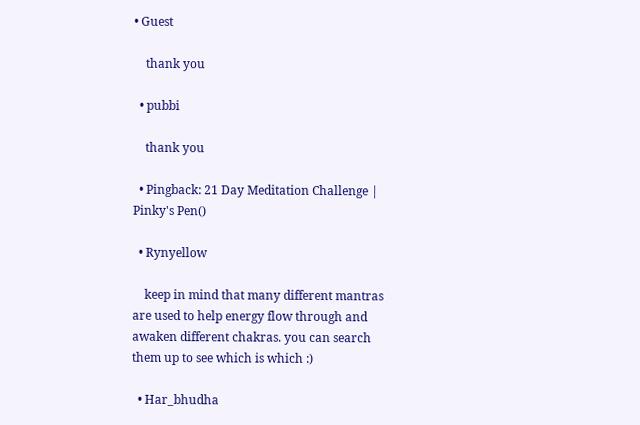• Guest

    thank you

  • pubbi

    thank you

  • Pingback: 21 Day Meditation Challenge | Pinky's Pen()

  • Rynyellow

    keep in mind that many different mantras are used to help energy flow through and awaken different chakras. you can search them up to see which is which :)

  • Har_bhudha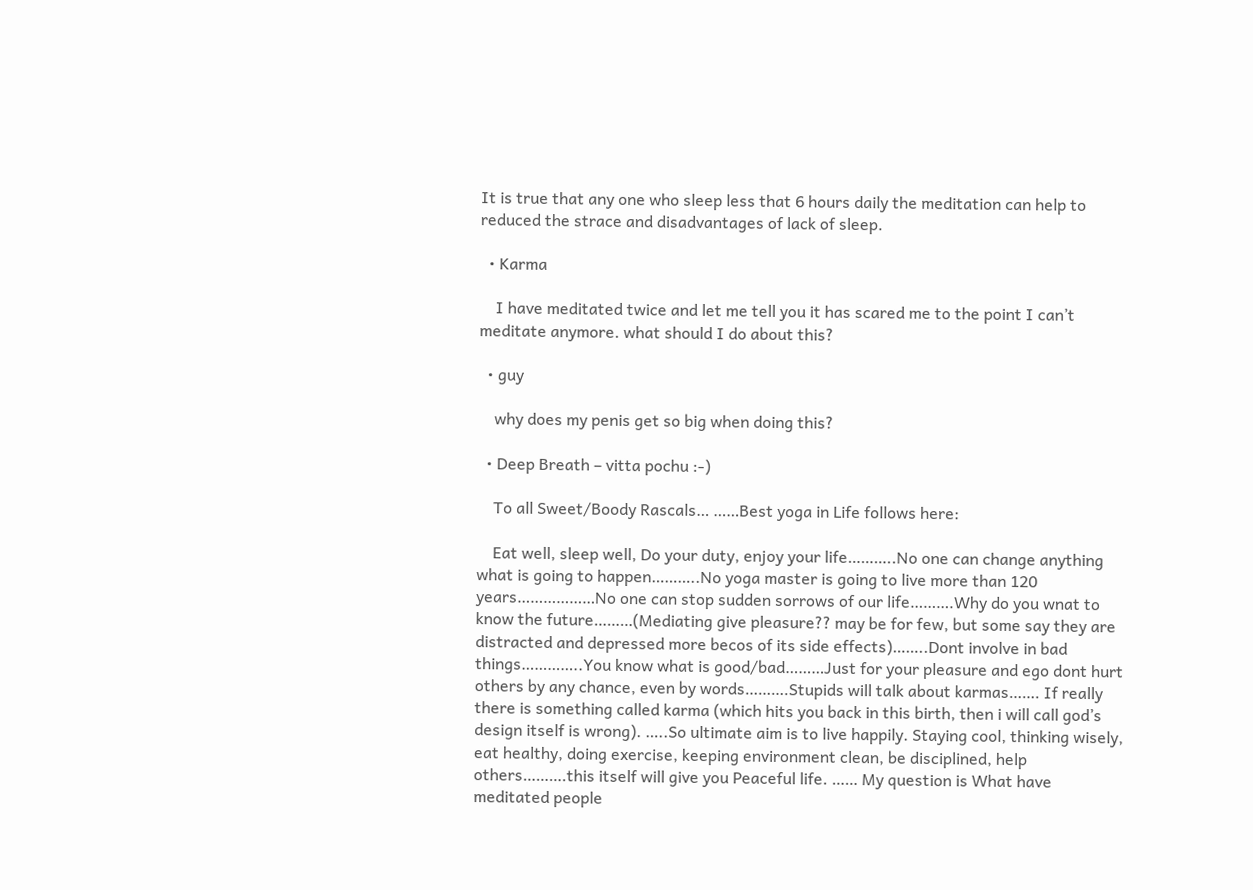It is true that any one who sleep less that 6 hours daily the meditation can help to reduced the strace and disadvantages of lack of sleep.

  • Karma

    I have meditated twice and let me tell you it has scared me to the point I can’t meditate anymore. what should I do about this?

  • guy

    why does my penis get so big when doing this?

  • Deep Breath – vitta pochu :-)

    To all Sweet/Boody Rascals… ……Best yoga in Life follows here:

    Eat well, sleep well, Do your duty, enjoy your life………..No one can change anything what is going to happen………..No yoga master is going to live more than 120 years………………No one can stop sudden sorrows of our life……….Why do you wnat to know the future………(Mediating give pleasure?? may be for few, but some say they are distracted and depressed more becos of its side effects)……..Dont involve in bad things…………..You know what is good/bad………Just for your pleasure and ego dont hurt others by any chance, even by words……….Stupids will talk about karmas……. If really there is something called karma (which hits you back in this birth, then i will call god’s design itself is wrong). …..So ultimate aim is to live happily. Staying cool, thinking wisely, eat healthy, doing exercise, keeping environment clean, be disciplined, help others……….this itself will give you Peaceful life. …… My question is What have meditated people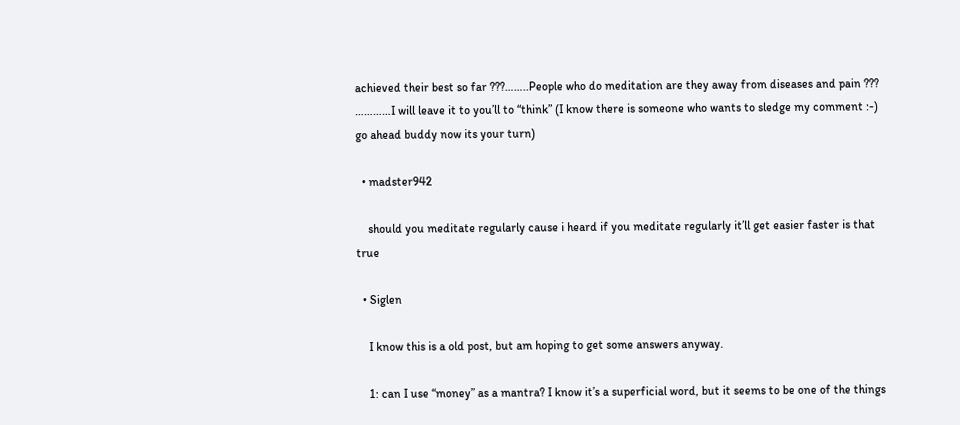achieved their best so far ???……..People who do meditation are they away from diseases and pain ??? …………I will leave it to you’ll to “think” (I know there is someone who wants to sledge my comment :-) go ahead buddy now its your turn)

  • madster942

    should you meditate regularly cause i heard if you meditate regularly it’ll get easier faster is that true

  • Siglen

    I know this is a old post, but am hoping to get some answers anyway.

    1: can I use “money” as a mantra? I know it’s a superficial word, but it seems to be one of the things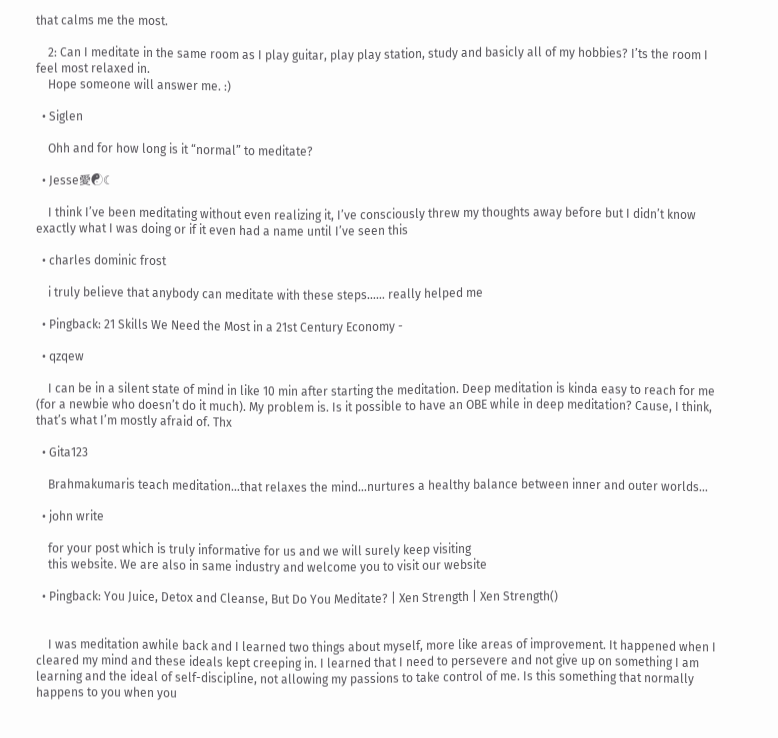that calms me the most.

    2: Can I meditate in the same room as I play guitar, play play station, study and basicly all of my hobbies? I’ts the room I feel most relaxed in.
    Hope someone will answer me. :)

  • Siglen

    Ohh and for how long is it “normal” to meditate?

  • Jesse愛☯☾

    I think I’ve been meditating without even realizing it, I’ve consciously threw my thoughts away before but I didn’t know exactly what I was doing or if it even had a name until I’ve seen this

  • charles dominic frost

    i truly believe that anybody can meditate with these steps…… really helped me

  • Pingback: 21 Skills We Need the Most in a 21st Century Economy -

  • qzqew

    I can be in a silent state of mind in like 10 min after starting the meditation. Deep meditation is kinda easy to reach for me (for a newbie who doesn’t do it much). My problem is. Is it possible to have an OBE while in deep meditation? Cause, I think, that’s what I’m mostly afraid of. Thx

  • Gita123

    Brahmakumaris teach meditation…that relaxes the mind…nurtures a healthy balance between inner and outer worlds…

  • john write

    for your post which is truly informative for us and we will surely keep visiting
    this website. We are also in same industry and welcome you to visit our website

  • Pingback: You Juice, Detox and Cleanse, But Do You Meditate? | Xen Strength | Xen Strength()


    I was meditation awhile back and I learned two things about myself, more like areas of improvement. It happened when I cleared my mind and these ideals kept creeping in. I learned that I need to persevere and not give up on something I am learning and the ideal of self-discipline, not allowing my passions to take control of me. Is this something that normally happens to you when you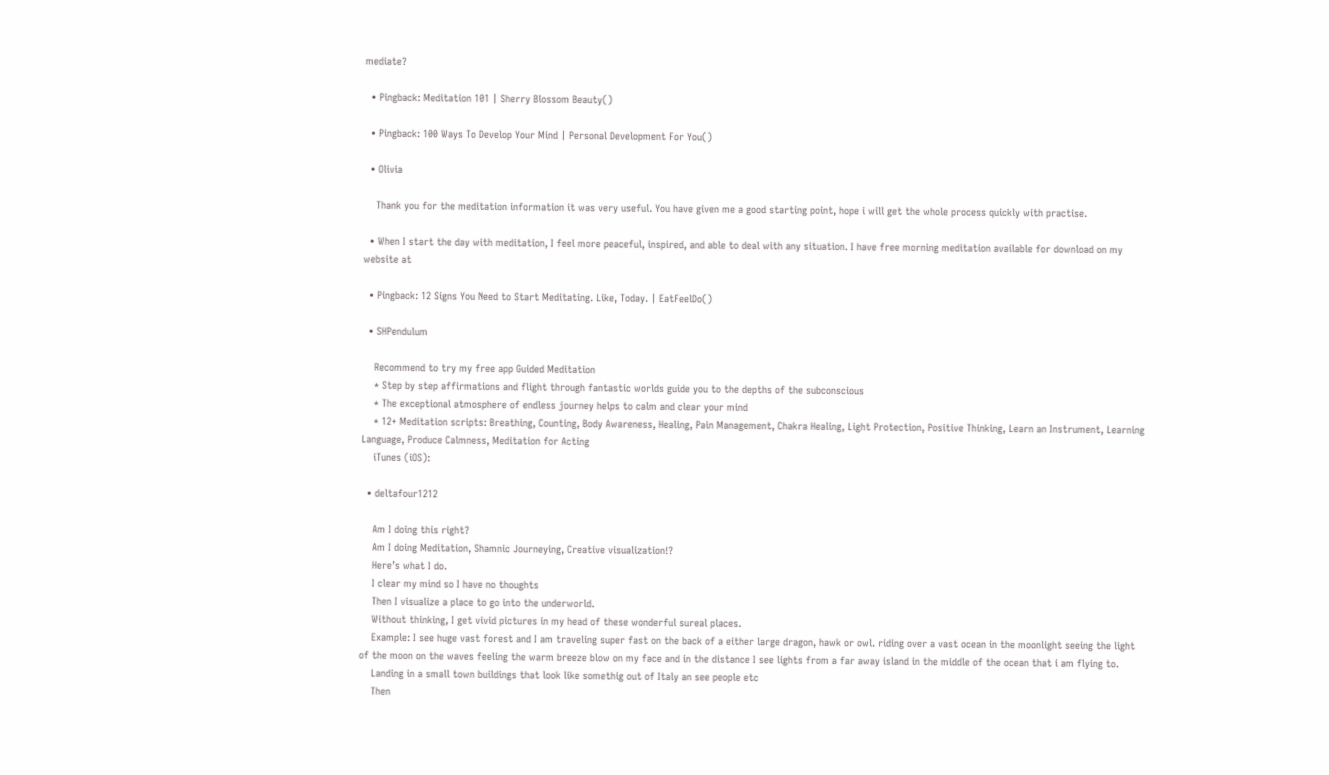mediate?

  • Pingback: Meditation 101 | Sherry Blossom Beauty()

  • Pingback: 100 Ways To Develop Your Mind | Personal Development For You()

  • Olivia

    Thank you for the meditation information it was very useful. You have given me a good starting point, hope i will get the whole process quickly with practise.

  • When I start the day with meditation, I feel more peaceful, inspired, and able to deal with any situation. I have free morning meditation available for download on my website at

  • Pingback: 12 Signs You Need to Start Meditating. Like, Today. | EatFeelDo()

  • SHPendulum

    Recommend to try my free app Guided Meditation
    * Step by step affirmations and flight through fantastic worlds guide you to the depths of the subconscious
    * The exceptional atmosphere of endless journey helps to calm and clear your mind
    * 12+ Meditation scripts: Breathing, Counting, Body Awareness, Healing, Pain Management, Chakra Healing, Light Protection, Positive Thinking, Learn an Instrument, Learning Language, Produce Calmness, Meditation for Acting
    iTunes (iOS):

  • deltafour1212

    Am I doing this right?
    Am I doing Meditation, Shamnic Journeying, Creative visualization!?
    Here’s what I do.
    I clear my mind so I have no thoughts
    Then I visualize a place to go into the underworld.
    Without thinking, I get vivid pictures in my head of these wonderful sureal places.
    Example: I see huge vast forest and I am traveling super fast on the back of a either large dragon, hawk or owl. riding over a vast ocean in the moonlight seeing the light of the moon on the waves feeling the warm breeze blow on my face and in the distance I see lights from a far away island in the middle of the ocean that i am flying to.
    Landing in a small town buildings that look like somethig out of Italy an see people etc
    Then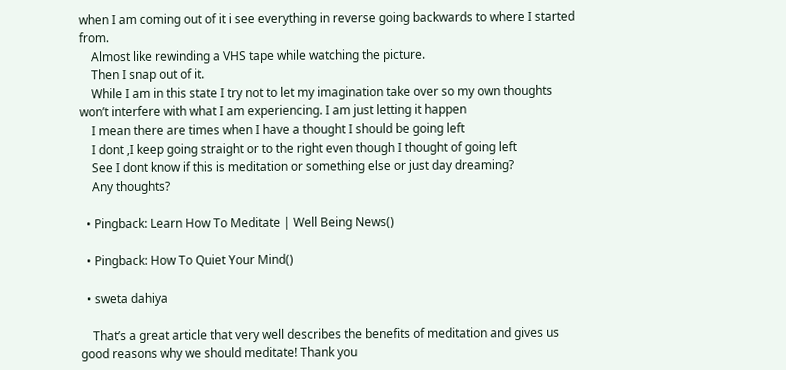when I am coming out of it i see everything in reverse going backwards to where I started from.
    Almost like rewinding a VHS tape while watching the picture.
    Then I snap out of it.
    While I am in this state I try not to let my imagination take over so my own thoughts won’t interfere with what I am experiencing. I am just letting it happen
    I mean there are times when I have a thought I should be going left
    I dont ,I keep going straight or to the right even though I thought of going left
    See I dont know if this is meditation or something else or just day dreaming?
    Any thoughts?

  • Pingback: Learn How To Meditate | Well Being News()

  • Pingback: How To Quiet Your Mind()

  • sweta dahiya

    That’s a great article that very well describes the benefits of meditation and gives us good reasons why we should meditate! Thank you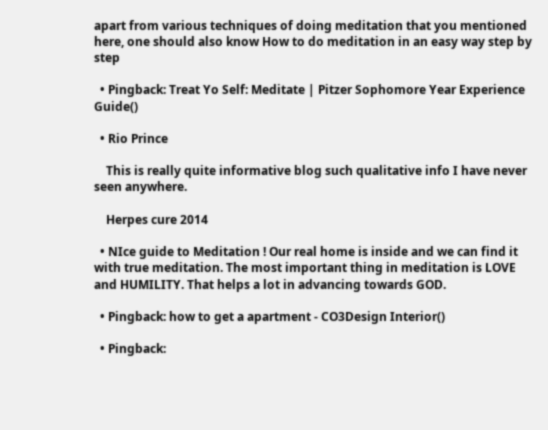apart from various techniques of doing meditation that you mentioned here, one should also know How to do meditation in an easy way step by step

  • Pingback: Treat Yo Self: Meditate | Pitzer Sophomore Year Experience Guide()

  • Rio Prince

    This is really quite informative blog such qualitative info I have never seen anywhere.

    Herpes cure 2014

  • NIce guide to Meditation ! Our real home is inside and we can find it with true meditation. The most important thing in meditation is LOVE and HUMILITY. That helps a lot in advancing towards GOD.

  • Pingback: how to get a apartment - CO3Design Interior()

  • Pingback: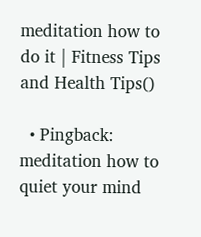meditation how to do it | Fitness Tips and Health Tips()

  • Pingback: meditation how to quiet your mind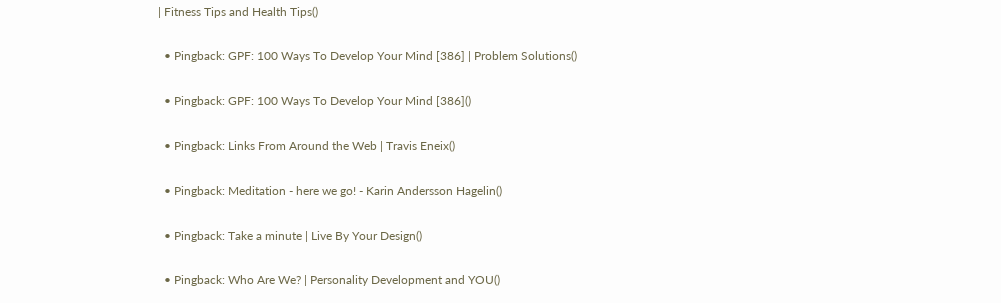| Fitness Tips and Health Tips()

  • Pingback: GPF: 100 Ways To Develop Your Mind [386] | Problem Solutions()

  • Pingback: GPF: 100 Ways To Develop Your Mind [386]()

  • Pingback: Links From Around the Web | Travis Eneix()

  • Pingback: Meditation - here we go! - Karin Andersson Hagelin()

  • Pingback: Take a minute | Live By Your Design()

  • Pingback: Who Are We? | Personality Development and YOU()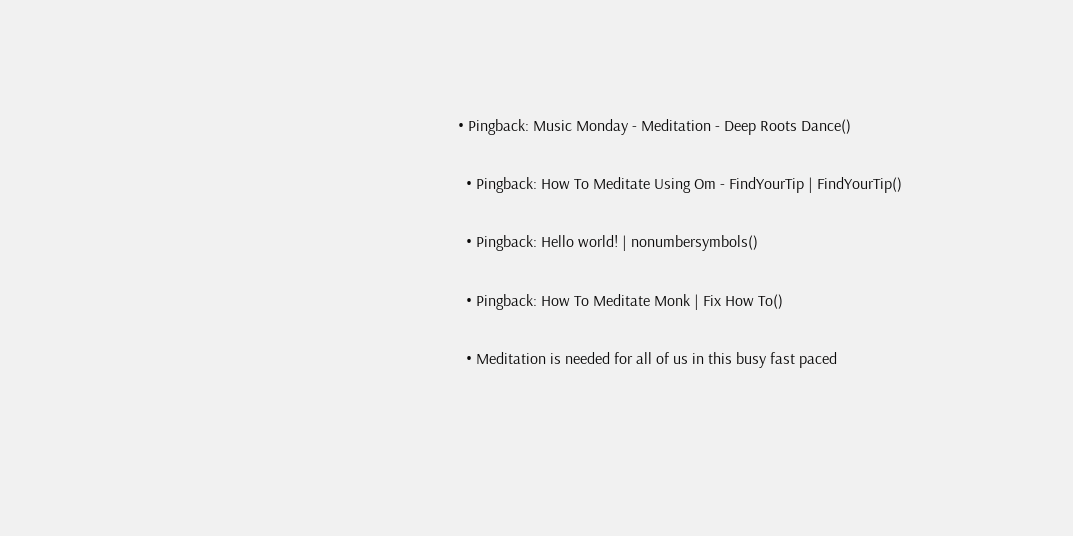• Pingback: Music Monday - Meditation - Deep Roots Dance()

  • Pingback: How To Meditate Using Om - FindYourTip | FindYourTip()

  • Pingback: Hello world! | nonumbersymbols()

  • Pingback: How To Meditate Monk | Fix How To()

  • Meditation is needed for all of us in this busy fast paced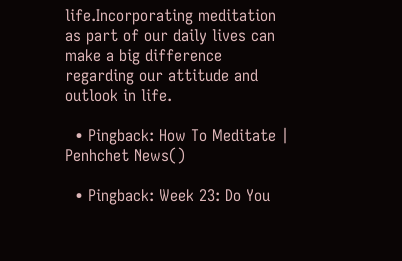life.Incorporating meditation as part of our daily lives can make a big difference regarding our attitude and outlook in life.

  • Pingback: How To Meditate | Penhchet News()

  • Pingback: Week 23: Do You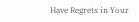Have Regrets in Your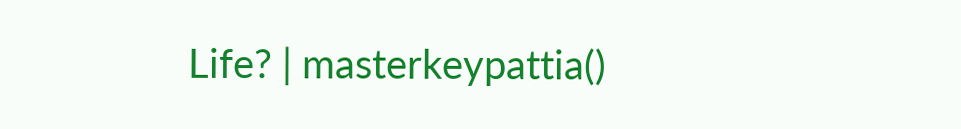Life? | masterkeypattia()